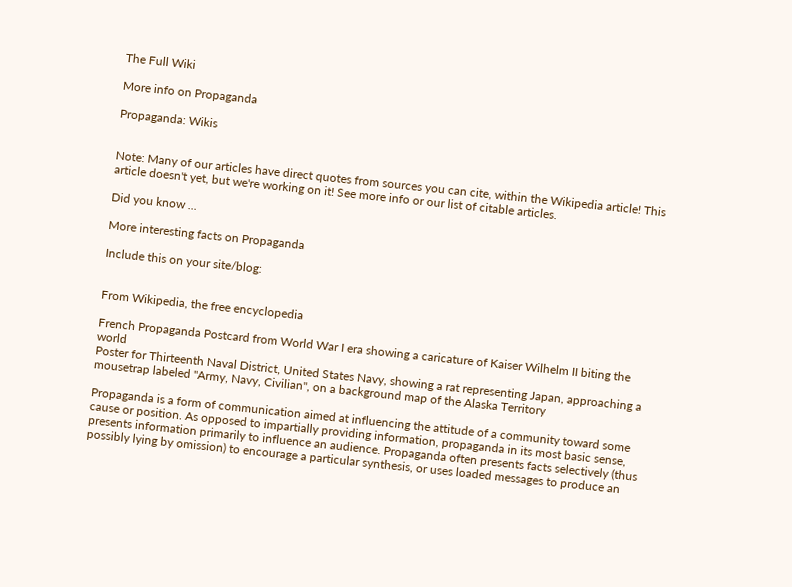The Full Wiki

More info on Propaganda

Propaganda: Wikis


Note: Many of our articles have direct quotes from sources you can cite, within the Wikipedia article! This article doesn't yet, but we're working on it! See more info or our list of citable articles.

Did you know ...

More interesting facts on Propaganda

Include this on your site/blog:


From Wikipedia, the free encyclopedia

French Propaganda Postcard from World War I era showing a caricature of Kaiser Wilhelm II biting the world
Poster for Thirteenth Naval District, United States Navy, showing a rat representing Japan, approaching a mousetrap labeled "Army, Navy, Civilian", on a background map of the Alaska Territory

Propaganda is a form of communication aimed at influencing the attitude of a community toward some cause or position. As opposed to impartially providing information, propaganda in its most basic sense, presents information primarily to influence an audience. Propaganda often presents facts selectively (thus possibly lying by omission) to encourage a particular synthesis, or uses loaded messages to produce an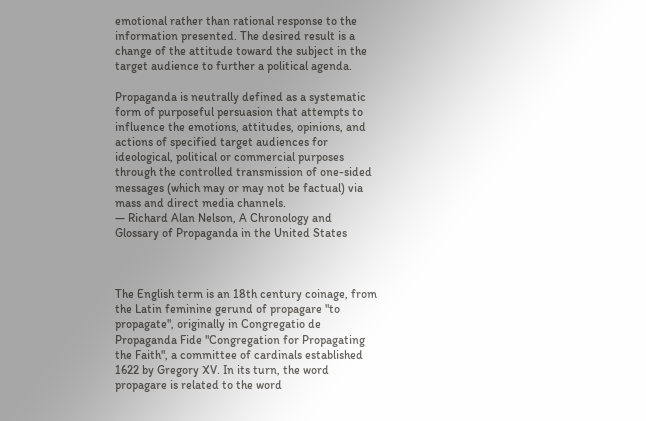emotional rather than rational response to the information presented. The desired result is a change of the attitude toward the subject in the target audience to further a political agenda.

Propaganda is neutrally defined as a systematic form of purposeful persuasion that attempts to influence the emotions, attitudes, opinions, and actions of specified target audiences for ideological, political or commercial purposes through the controlled transmission of one-sided messages (which may or may not be factual) via mass and direct media channels.
— Richard Alan Nelson, A Chronology and Glossary of Propaganda in the United States



The English term is an 18th century coinage, from the Latin feminine gerund of propagare "to propagate", originally in Congregatio de Propaganda Fide "Congregation for Propagating the Faith", a committee of cardinals established 1622 by Gregory XV. In its turn, the word propagare is related to the word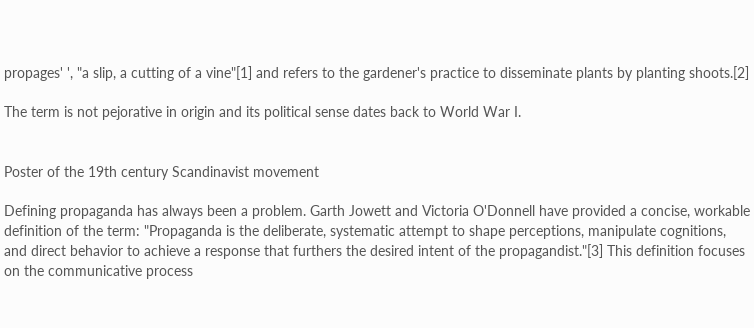propages' ', "a slip, a cutting of a vine"[1] and refers to the gardener's practice to disseminate plants by planting shoots.[2]

The term is not pejorative in origin and its political sense dates back to World War I.


Poster of the 19th century Scandinavist movement

Defining propaganda has always been a problem. Garth Jowett and Victoria O'Donnell have provided a concise, workable definition of the term: "Propaganda is the deliberate, systematic attempt to shape perceptions, manipulate cognitions, and direct behavior to achieve a response that furthers the desired intent of the propagandist."[3] This definition focuses on the communicative process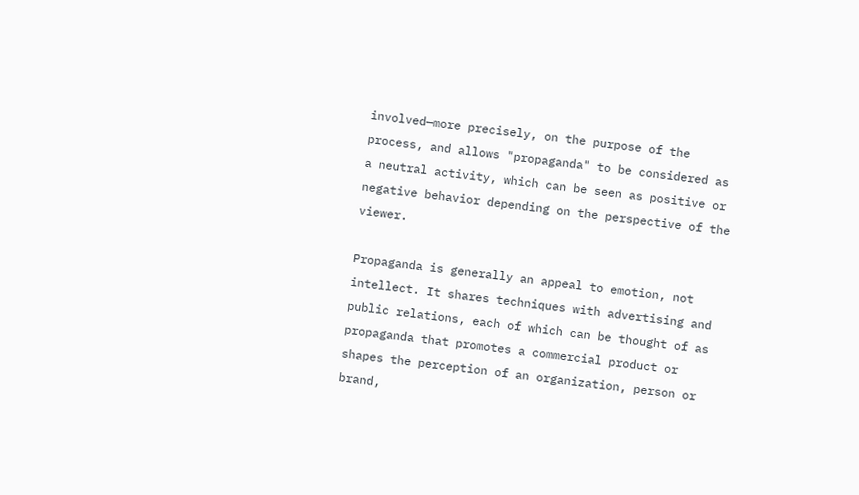involved—more precisely, on the purpose of the process, and allows "propaganda" to be considered as a neutral activity, which can be seen as positive or negative behavior depending on the perspective of the viewer.

Propaganda is generally an appeal to emotion, not intellect. It shares techniques with advertising and public relations, each of which can be thought of as propaganda that promotes a commercial product or shapes the perception of an organization, person or brand,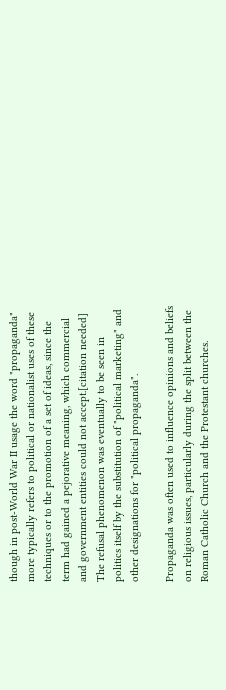though in post-World War II usage the word "propaganda" more typically refers to political or nationalist uses of these techniques or to the promotion of a set of ideas, since the term had gained a pejorative meaning, which commercial and government entities could not accept.[citation needed] The refusal phenomenon was eventually to be seen in politics itself by the substitution of "political marketing" and other designations for "political propaganda".

Propaganda was often used to influence opinions and beliefs on religious issues, particularly during the split between the Roman Catholic Church and the Protestant churches.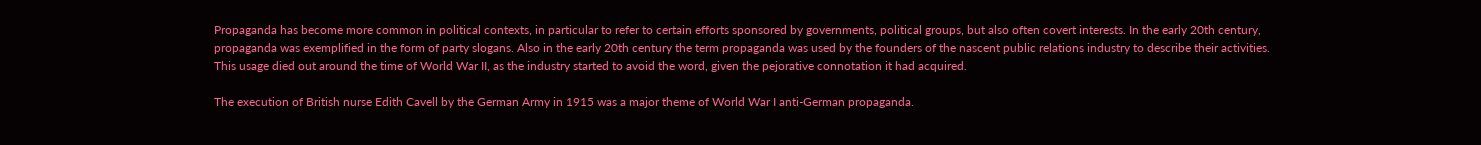Propaganda has become more common in political contexts, in particular to refer to certain efforts sponsored by governments, political groups, but also often covert interests. In the early 20th century, propaganda was exemplified in the form of party slogans. Also in the early 20th century the term propaganda was used by the founders of the nascent public relations industry to describe their activities. This usage died out around the time of World War II, as the industry started to avoid the word, given the pejorative connotation it had acquired.

The execution of British nurse Edith Cavell by the German Army in 1915 was a major theme of World War I anti-German propaganda.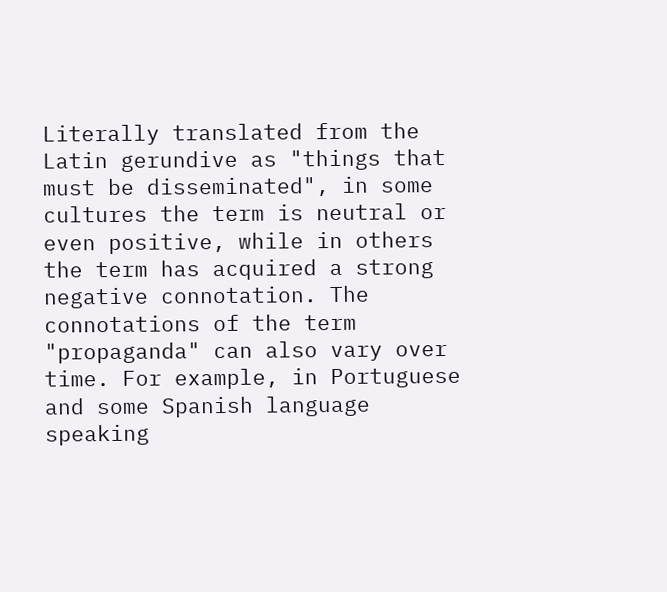Literally translated from the Latin gerundive as "things that must be disseminated", in some cultures the term is neutral or even positive, while in others the term has acquired a strong negative connotation. The connotations of the term "propaganda" can also vary over time. For example, in Portuguese and some Spanish language speaking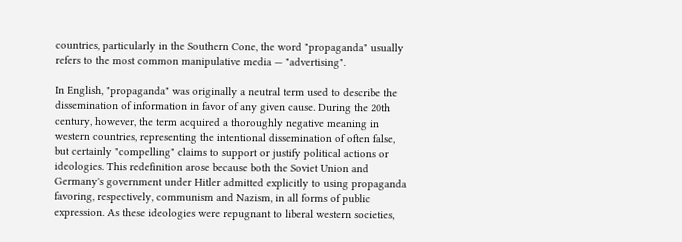countries, particularly in the Southern Cone, the word "propaganda" usually refers to the most common manipulative media — "advertising".

In English, "propaganda" was originally a neutral term used to describe the dissemination of information in favor of any given cause. During the 20th century, however, the term acquired a thoroughly negative meaning in western countries, representing the intentional dissemination of often false, but certainly "compelling" claims to support or justify political actions or ideologies. This redefinition arose because both the Soviet Union and Germany's government under Hitler admitted explicitly to using propaganda favoring, respectively, communism and Nazism, in all forms of public expression. As these ideologies were repugnant to liberal western societies,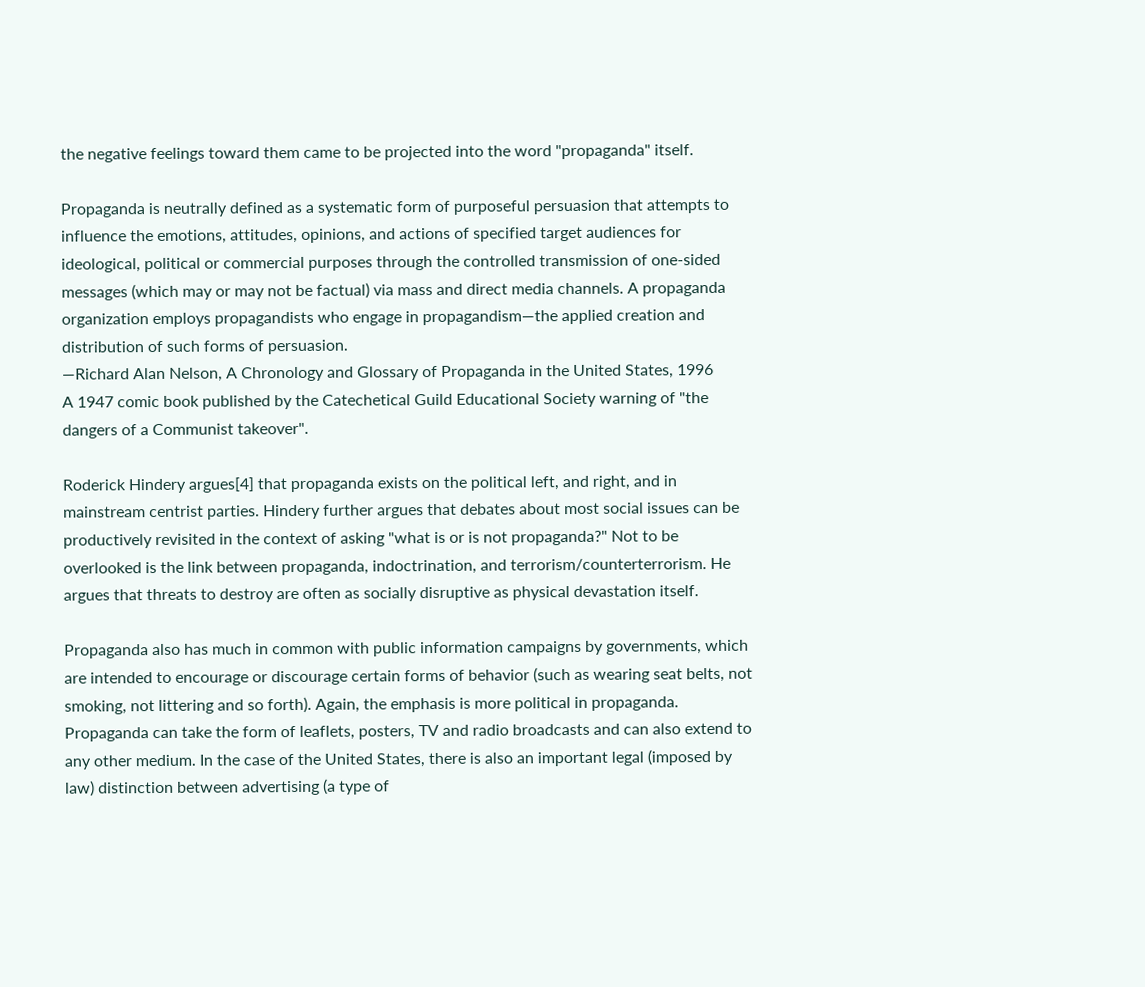the negative feelings toward them came to be projected into the word "propaganda" itself.

Propaganda is neutrally defined as a systematic form of purposeful persuasion that attempts to influence the emotions, attitudes, opinions, and actions of specified target audiences for ideological, political or commercial purposes through the controlled transmission of one-sided messages (which may or may not be factual) via mass and direct media channels. A propaganda organization employs propagandists who engage in propagandism—the applied creation and distribution of such forms of persuasion.
—Richard Alan Nelson, A Chronology and Glossary of Propaganda in the United States, 1996
A 1947 comic book published by the Catechetical Guild Educational Society warning of "the dangers of a Communist takeover".

Roderick Hindery argues[4] that propaganda exists on the political left, and right, and in mainstream centrist parties. Hindery further argues that debates about most social issues can be productively revisited in the context of asking "what is or is not propaganda?" Not to be overlooked is the link between propaganda, indoctrination, and terrorism/counterterrorism. He argues that threats to destroy are often as socially disruptive as physical devastation itself.

Propaganda also has much in common with public information campaigns by governments, which are intended to encourage or discourage certain forms of behavior (such as wearing seat belts, not smoking, not littering and so forth). Again, the emphasis is more political in propaganda. Propaganda can take the form of leaflets, posters, TV and radio broadcasts and can also extend to any other medium. In the case of the United States, there is also an important legal (imposed by law) distinction between advertising (a type of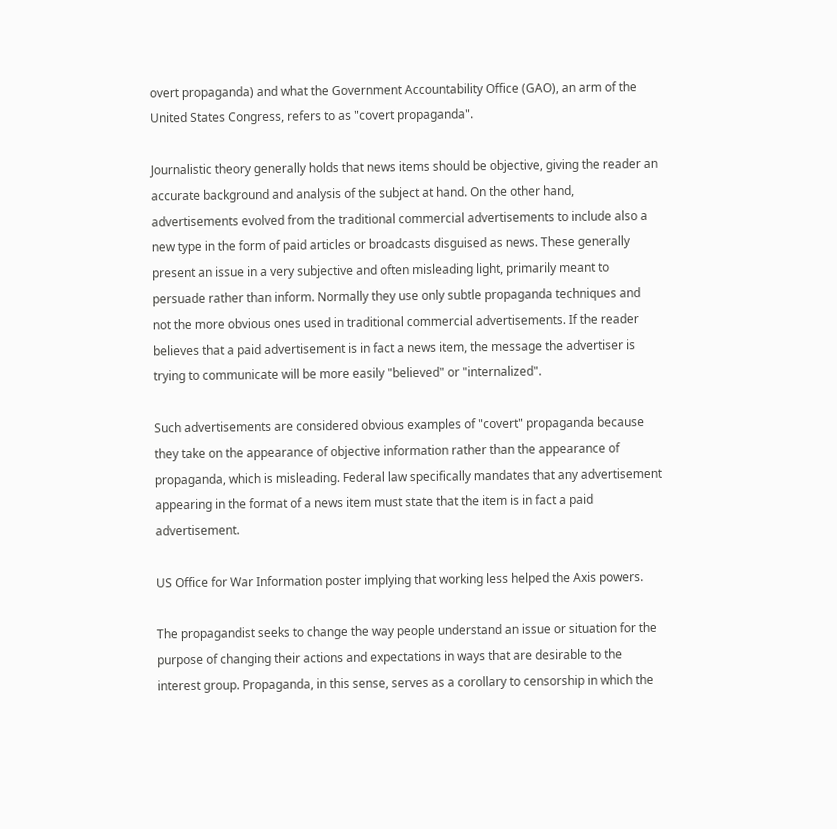overt propaganda) and what the Government Accountability Office (GAO), an arm of the United States Congress, refers to as "covert propaganda".

Journalistic theory generally holds that news items should be objective, giving the reader an accurate background and analysis of the subject at hand. On the other hand, advertisements evolved from the traditional commercial advertisements to include also a new type in the form of paid articles or broadcasts disguised as news. These generally present an issue in a very subjective and often misleading light, primarily meant to persuade rather than inform. Normally they use only subtle propaganda techniques and not the more obvious ones used in traditional commercial advertisements. If the reader believes that a paid advertisement is in fact a news item, the message the advertiser is trying to communicate will be more easily "believed" or "internalized".

Such advertisements are considered obvious examples of "covert" propaganda because they take on the appearance of objective information rather than the appearance of propaganda, which is misleading. Federal law specifically mandates that any advertisement appearing in the format of a news item must state that the item is in fact a paid advertisement.

US Office for War Information poster implying that working less helped the Axis powers.

The propagandist seeks to change the way people understand an issue or situation for the purpose of changing their actions and expectations in ways that are desirable to the interest group. Propaganda, in this sense, serves as a corollary to censorship in which the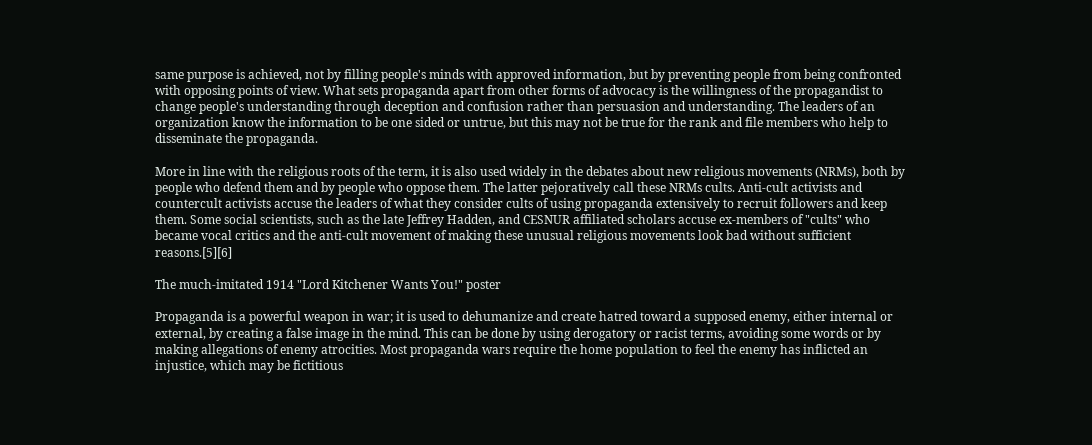same purpose is achieved, not by filling people's minds with approved information, but by preventing people from being confronted with opposing points of view. What sets propaganda apart from other forms of advocacy is the willingness of the propagandist to change people's understanding through deception and confusion rather than persuasion and understanding. The leaders of an organization know the information to be one sided or untrue, but this may not be true for the rank and file members who help to disseminate the propaganda.

More in line with the religious roots of the term, it is also used widely in the debates about new religious movements (NRMs), both by people who defend them and by people who oppose them. The latter pejoratively call these NRMs cults. Anti-cult activists and countercult activists accuse the leaders of what they consider cults of using propaganda extensively to recruit followers and keep them. Some social scientists, such as the late Jeffrey Hadden, and CESNUR affiliated scholars accuse ex-members of "cults" who became vocal critics and the anti-cult movement of making these unusual religious movements look bad without sufficient reasons.[5][6]

The much-imitated 1914 "Lord Kitchener Wants You!" poster

Propaganda is a powerful weapon in war; it is used to dehumanize and create hatred toward a supposed enemy, either internal or external, by creating a false image in the mind. This can be done by using derogatory or racist terms, avoiding some words or by making allegations of enemy atrocities. Most propaganda wars require the home population to feel the enemy has inflicted an injustice, which may be fictitious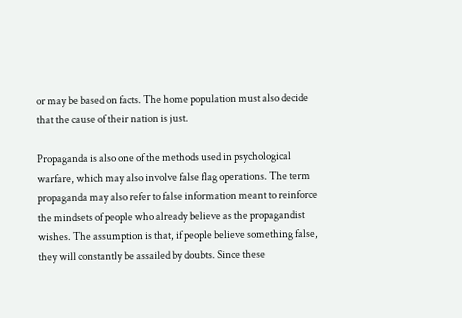or may be based on facts. The home population must also decide that the cause of their nation is just.

Propaganda is also one of the methods used in psychological warfare, which may also involve false flag operations. The term propaganda may also refer to false information meant to reinforce the mindsets of people who already believe as the propagandist wishes. The assumption is that, if people believe something false, they will constantly be assailed by doubts. Since these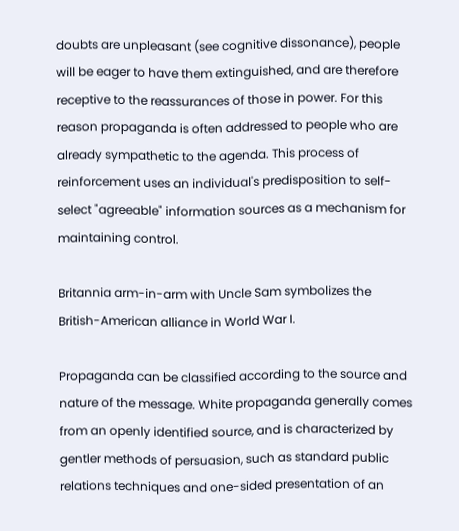doubts are unpleasant (see cognitive dissonance), people will be eager to have them extinguished, and are therefore receptive to the reassurances of those in power. For this reason propaganda is often addressed to people who are already sympathetic to the agenda. This process of reinforcement uses an individual's predisposition to self-select "agreeable" information sources as a mechanism for maintaining control.

Britannia arm-in-arm with Uncle Sam symbolizes the British-American alliance in World War I.

Propaganda can be classified according to the source and nature of the message. White propaganda generally comes from an openly identified source, and is characterized by gentler methods of persuasion, such as standard public relations techniques and one-sided presentation of an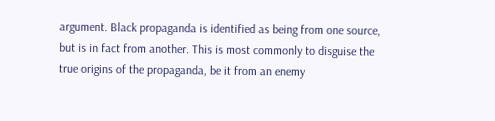argument. Black propaganda is identified as being from one source, but is in fact from another. This is most commonly to disguise the true origins of the propaganda, be it from an enemy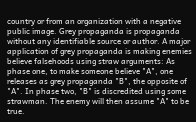country or from an organization with a negative public image. Grey propaganda is propaganda without any identifiable source or author. A major application of grey propaganda is making enemies believe falsehoods using straw arguments: As phase one, to make someone believe "A", one releases as grey propaganda "B", the opposite of "A". In phase two, "B" is discredited using some strawman. The enemy will then assume "A" to be true.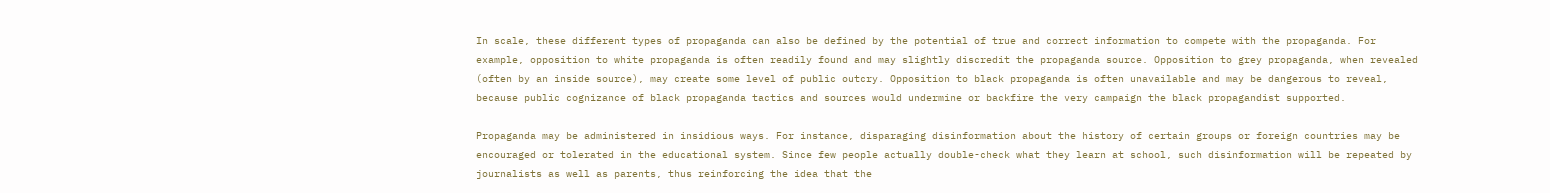In scale, these different types of propaganda can also be defined by the potential of true and correct information to compete with the propaganda. For example, opposition to white propaganda is often readily found and may slightly discredit the propaganda source. Opposition to grey propaganda, when revealed (often by an inside source), may create some level of public outcry. Opposition to black propaganda is often unavailable and may be dangerous to reveal, because public cognizance of black propaganda tactics and sources would undermine or backfire the very campaign the black propagandist supported.

Propaganda may be administered in insidious ways. For instance, disparaging disinformation about the history of certain groups or foreign countries may be encouraged or tolerated in the educational system. Since few people actually double-check what they learn at school, such disinformation will be repeated by journalists as well as parents, thus reinforcing the idea that the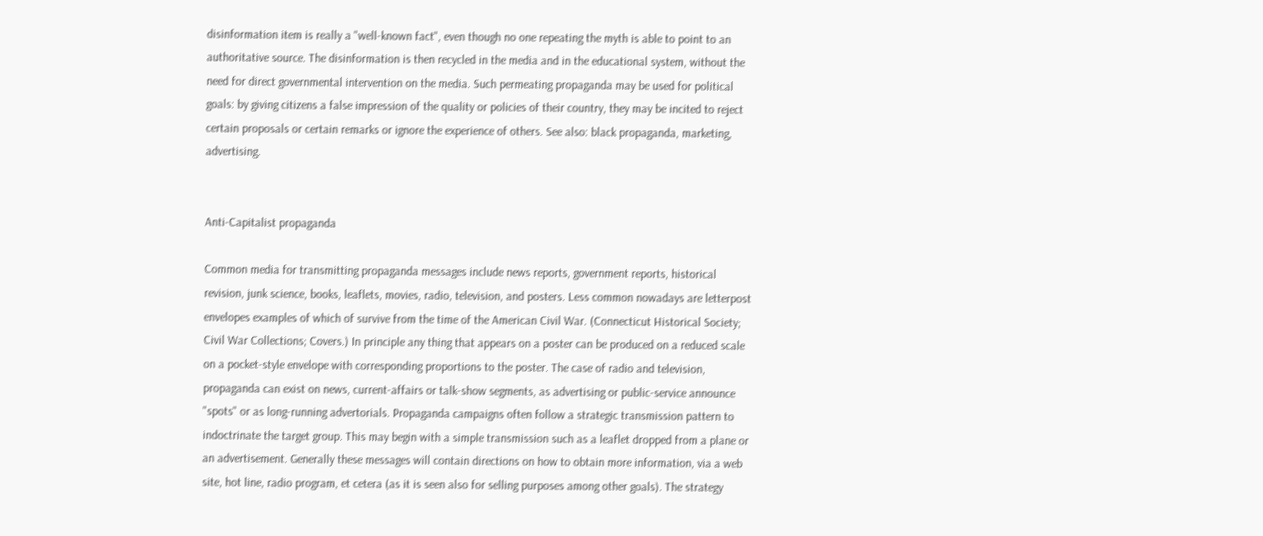disinformation item is really a "well-known fact", even though no one repeating the myth is able to point to an authoritative source. The disinformation is then recycled in the media and in the educational system, without the need for direct governmental intervention on the media. Such permeating propaganda may be used for political goals: by giving citizens a false impression of the quality or policies of their country, they may be incited to reject certain proposals or certain remarks or ignore the experience of others. See also: black propaganda, marketing, advertising.


Anti-Capitalist propaganda

Common media for transmitting propaganda messages include news reports, government reports, historical revision, junk science, books, leaflets, movies, radio, television, and posters. Less common nowadays are letterpost envelopes examples of which of survive from the time of the American Civil War. (Connecticut Historical Society; Civil War Collections; Covers.) In principle any thing that appears on a poster can be produced on a reduced scale on a pocket-style envelope with corresponding proportions to the poster. The case of radio and television, propaganda can exist on news, current-affairs or talk-show segments, as advertising or public-service announce "spots" or as long-running advertorials. Propaganda campaigns often follow a strategic transmission pattern to indoctrinate the target group. This may begin with a simple transmission such as a leaflet dropped from a plane or an advertisement. Generally these messages will contain directions on how to obtain more information, via a web site, hot line, radio program, et cetera (as it is seen also for selling purposes among other goals). The strategy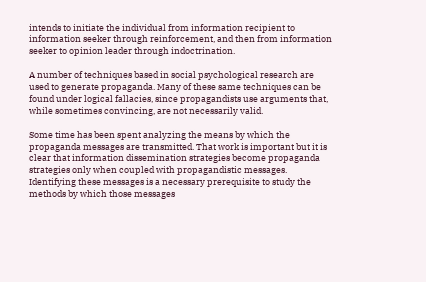intends to initiate the individual from information recipient to information seeker through reinforcement, and then from information seeker to opinion leader through indoctrination.

A number of techniques based in social psychological research are used to generate propaganda. Many of these same techniques can be found under logical fallacies, since propagandists use arguments that, while sometimes convincing, are not necessarily valid.

Some time has been spent analyzing the means by which the propaganda messages are transmitted. That work is important but it is clear that information dissemination strategies become propaganda strategies only when coupled with propagandistic messages. Identifying these messages is a necessary prerequisite to study the methods by which those messages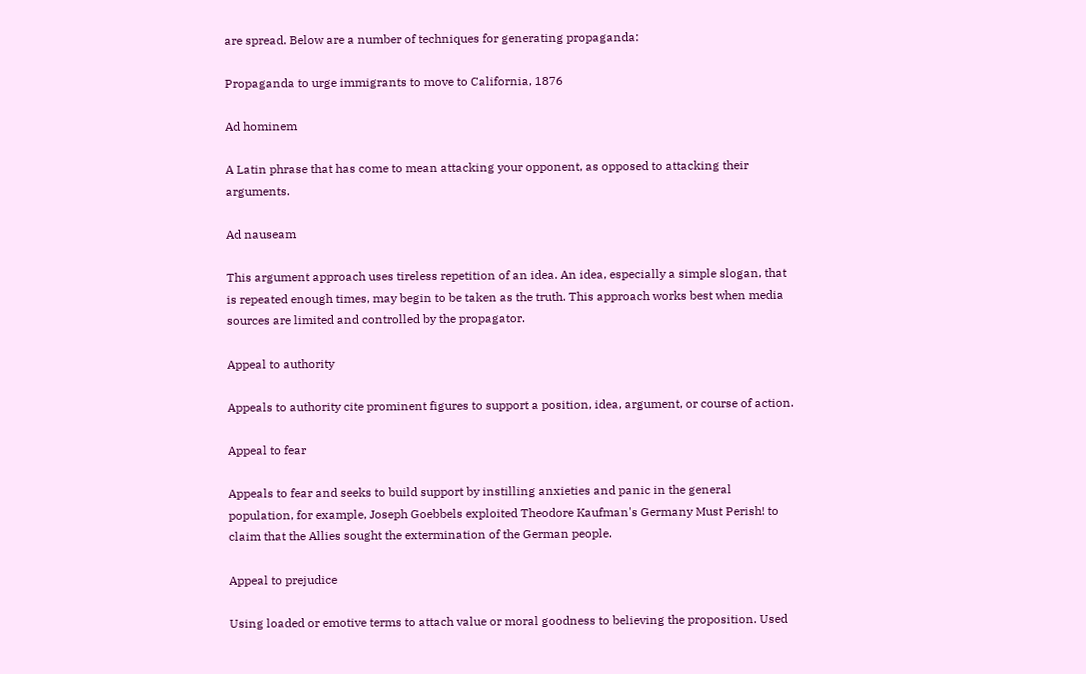are spread. Below are a number of techniques for generating propaganda:

Propaganda to urge immigrants to move to California, 1876

Ad hominem

A Latin phrase that has come to mean attacking your opponent, as opposed to attacking their arguments.

Ad nauseam

This argument approach uses tireless repetition of an idea. An idea, especially a simple slogan, that is repeated enough times, may begin to be taken as the truth. This approach works best when media sources are limited and controlled by the propagator.

Appeal to authority

Appeals to authority cite prominent figures to support a position, idea, argument, or course of action.

Appeal to fear

Appeals to fear and seeks to build support by instilling anxieties and panic in the general population, for example, Joseph Goebbels exploited Theodore Kaufman's Germany Must Perish! to claim that the Allies sought the extermination of the German people.

Appeal to prejudice

Using loaded or emotive terms to attach value or moral goodness to believing the proposition. Used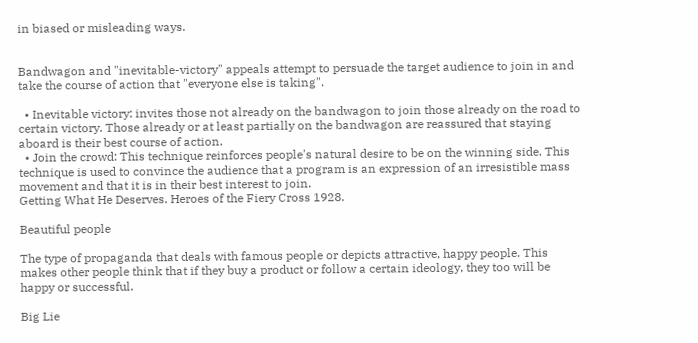in biased or misleading ways.


Bandwagon and "inevitable-victory" appeals attempt to persuade the target audience to join in and take the course of action that "everyone else is taking".

  • Inevitable victory: invites those not already on the bandwagon to join those already on the road to certain victory. Those already or at least partially on the bandwagon are reassured that staying aboard is their best course of action.
  • Join the crowd: This technique reinforces people's natural desire to be on the winning side. This technique is used to convince the audience that a program is an expression of an irresistible mass movement and that it is in their best interest to join.
Getting What He Deserves. Heroes of the Fiery Cross 1928.

Beautiful people

The type of propaganda that deals with famous people or depicts attractive, happy people. This makes other people think that if they buy a product or follow a certain ideology, they too will be happy or successful.

Big Lie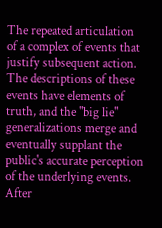The repeated articulation of a complex of events that justify subsequent action. The descriptions of these events have elements of truth, and the "big lie" generalizations merge and eventually supplant the public's accurate perception of the underlying events. After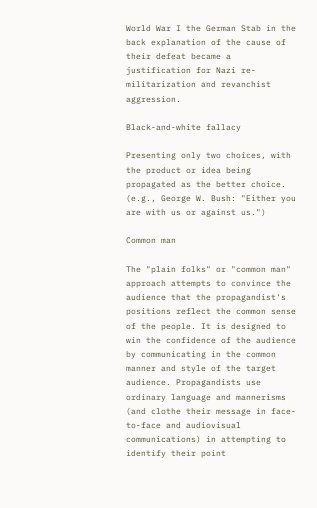World War I the German Stab in the back explanation of the cause of their defeat became a justification for Nazi re-militarization and revanchist aggression.

Black-and-white fallacy

Presenting only two choices, with the product or idea being propagated as the better choice. (e.g., George W. Bush: "Either you are with us or against us.")

Common man

The "plain folks" or "common man" approach attempts to convince the audience that the propagandist's positions reflect the common sense of the people. It is designed to win the confidence of the audience by communicating in the common manner and style of the target audience. Propagandists use ordinary language and mannerisms (and clothe their message in face-to-face and audiovisual communications) in attempting to identify their point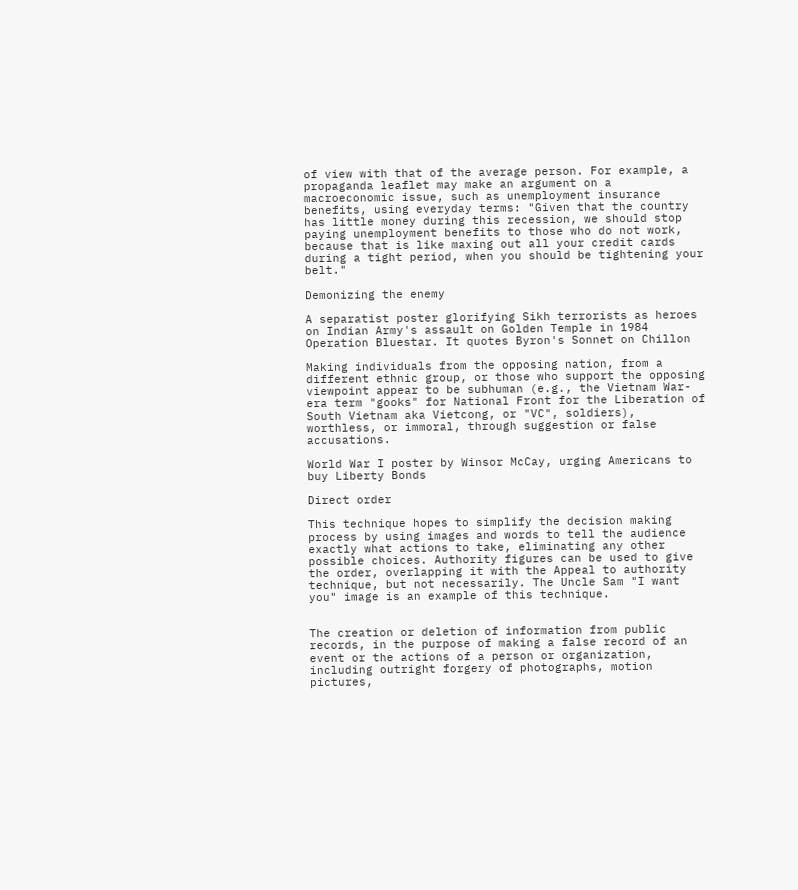of view with that of the average person. For example, a propaganda leaflet may make an argument on a macroeconomic issue, such as unemployment insurance benefits, using everyday terms: "Given that the country has little money during this recession, we should stop paying unemployment benefits to those who do not work, because that is like maxing out all your credit cards during a tight period, when you should be tightening your belt."

Demonizing the enemy

A separatist poster glorifying Sikh terrorists as heroes on Indian Army's assault on Golden Temple in 1984 Operation Bluestar. It quotes Byron's Sonnet on Chillon

Making individuals from the opposing nation, from a different ethnic group, or those who support the opposing viewpoint appear to be subhuman (e.g., the Vietnam War-era term "gooks" for National Front for the Liberation of South Vietnam aka Vietcong, or "VC", soldiers), worthless, or immoral, through suggestion or false accusations.

World War I poster by Winsor McCay, urging Americans to buy Liberty Bonds

Direct order

This technique hopes to simplify the decision making process by using images and words to tell the audience exactly what actions to take, eliminating any other possible choices. Authority figures can be used to give the order, overlapping it with the Appeal to authority technique, but not necessarily. The Uncle Sam "I want you" image is an example of this technique.


The creation or deletion of information from public records, in the purpose of making a false record of an event or the actions of a person or organization, including outright forgery of photographs, motion pictures,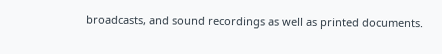broadcasts, and sound recordings as well as printed documents.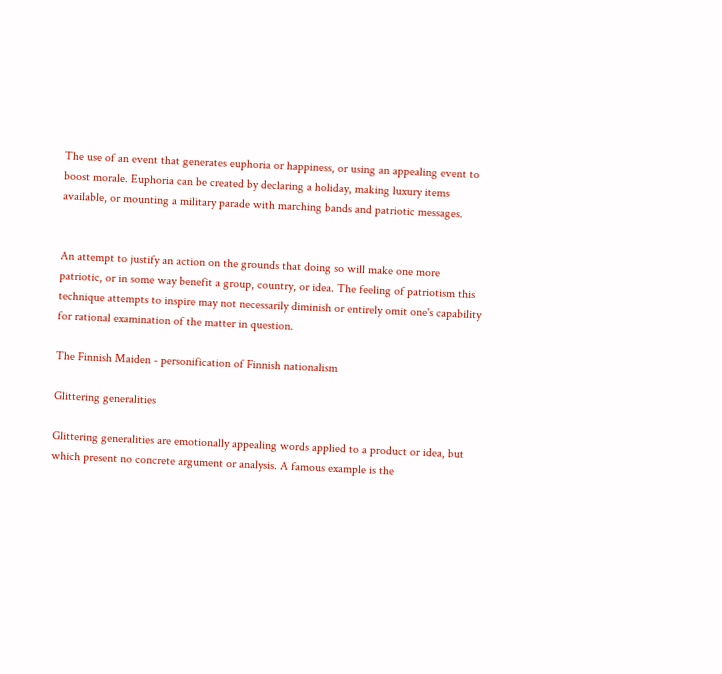The use of an event that generates euphoria or happiness, or using an appealing event to boost morale. Euphoria can be created by declaring a holiday, making luxury items available, or mounting a military parade with marching bands and patriotic messages.


An attempt to justify an action on the grounds that doing so will make one more patriotic, or in some way benefit a group, country, or idea. The feeling of patriotism this technique attempts to inspire may not necessarily diminish or entirely omit one's capability for rational examination of the matter in question.

The Finnish Maiden - personification of Finnish nationalism

Glittering generalities

Glittering generalities are emotionally appealing words applied to a product or idea, but which present no concrete argument or analysis. A famous example is the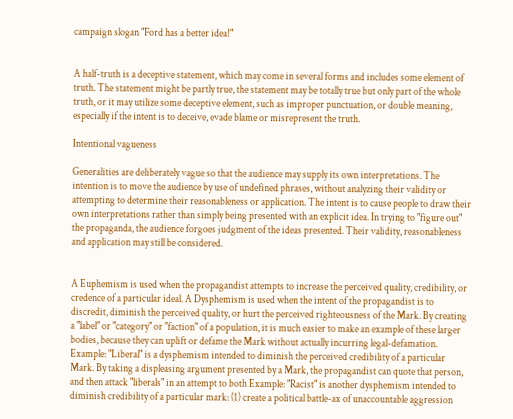campaign slogan "Ford has a better idea!"


A half-truth is a deceptive statement, which may come in several forms and includes some element of truth. The statement might be partly true, the statement may be totally true but only part of the whole truth, or it may utilize some deceptive element, such as improper punctuation, or double meaning, especially if the intent is to deceive, evade blame or misrepresent the truth.

Intentional vagueness

Generalities are deliberately vague so that the audience may supply its own interpretations. The intention is to move the audience by use of undefined phrases, without analyzing their validity or attempting to determine their reasonableness or application. The intent is to cause people to draw their own interpretations rather than simply being presented with an explicit idea. In trying to "figure out" the propaganda, the audience forgoes judgment of the ideas presented. Their validity, reasonableness and application may still be considered.


A Euphemism is used when the propagandist attempts to increase the perceived quality, credibility, or credence of a particular ideal. A Dysphemism is used when the intent of the propagandist is to discredit, diminish the perceived quality, or hurt the perceived righteousness of the Mark. By creating a "label" or "category" or "faction" of a population, it is much easier to make an example of these larger bodies, because they can uplift or defame the Mark without actually incurring legal-defamation. Example: "Liberal" is a dysphemism intended to diminish the perceived credibility of a particular Mark. By taking a displeasing argument presented by a Mark, the propagandist can quote that person, and then attack "liberals" in an attempt to both Example: "Racist" is another dysphemism intended to diminish credibility of a particular mark: (1) create a political battle-ax of unaccountable aggression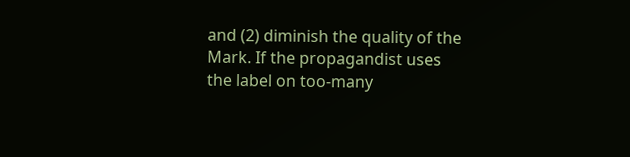and (2) diminish the quality of the Mark. If the propagandist uses the label on too-many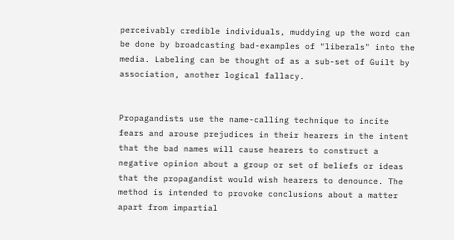perceivably credible individuals, muddying up the word can be done by broadcasting bad-examples of "liberals" into the media. Labeling can be thought of as a sub-set of Guilt by association, another logical fallacy.


Propagandists use the name-calling technique to incite fears and arouse prejudices in their hearers in the intent that the bad names will cause hearers to construct a negative opinion about a group or set of beliefs or ideas that the propagandist would wish hearers to denounce. The method is intended to provoke conclusions about a matter apart from impartial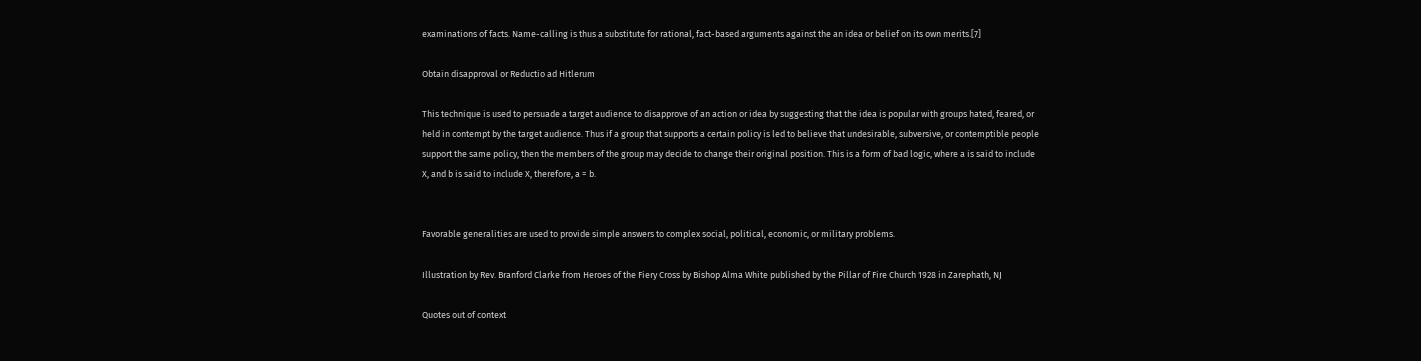examinations of facts. Name-calling is thus a substitute for rational, fact-based arguments against the an idea or belief on its own merits.[7]

Obtain disapproval or Reductio ad Hitlerum

This technique is used to persuade a target audience to disapprove of an action or idea by suggesting that the idea is popular with groups hated, feared, or held in contempt by the target audience. Thus if a group that supports a certain policy is led to believe that undesirable, subversive, or contemptible people support the same policy, then the members of the group may decide to change their original position. This is a form of bad logic, where a is said to include X, and b is said to include X, therefore, a = b.


Favorable generalities are used to provide simple answers to complex social, political, economic, or military problems.

Illustration by Rev. Branford Clarke from Heroes of the Fiery Cross by Bishop Alma White published by the Pillar of Fire Church 1928 in Zarephath, NJ

Quotes out of context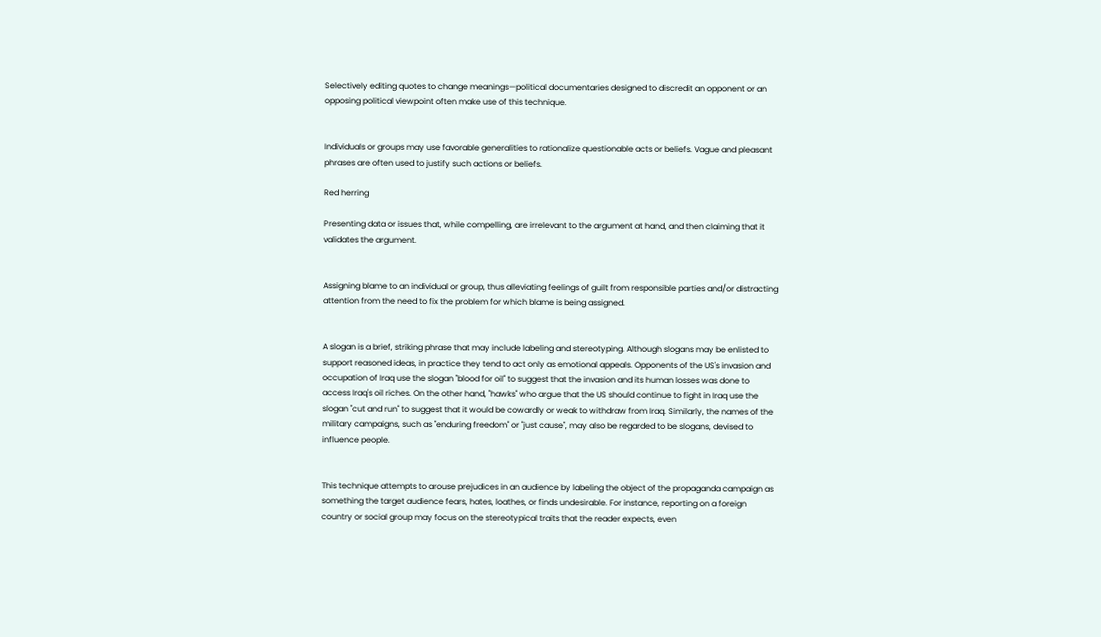Selectively editing quotes to change meanings—political documentaries designed to discredit an opponent or an opposing political viewpoint often make use of this technique.


Individuals or groups may use favorable generalities to rationalize questionable acts or beliefs. Vague and pleasant phrases are often used to justify such actions or beliefs.

Red herring

Presenting data or issues that, while compelling, are irrelevant to the argument at hand, and then claiming that it validates the argument.


Assigning blame to an individual or group, thus alleviating feelings of guilt from responsible parties and/or distracting attention from the need to fix the problem for which blame is being assigned.


A slogan is a brief, striking phrase that may include labeling and stereotyping. Although slogans may be enlisted to support reasoned ideas, in practice they tend to act only as emotional appeals. Opponents of the US's invasion and occupation of Iraq use the slogan "blood for oil" to suggest that the invasion and its human losses was done to access Iraq's oil riches. On the other hand, "hawks" who argue that the US should continue to fight in Iraq use the slogan "cut and run" to suggest that it would be cowardly or weak to withdraw from Iraq. Similarly, the names of the military campaigns, such as "enduring freedom" or "just cause", may also be regarded to be slogans, devised to influence people.


This technique attempts to arouse prejudices in an audience by labeling the object of the propaganda campaign as something the target audience fears, hates, loathes, or finds undesirable. For instance, reporting on a foreign country or social group may focus on the stereotypical traits that the reader expects, even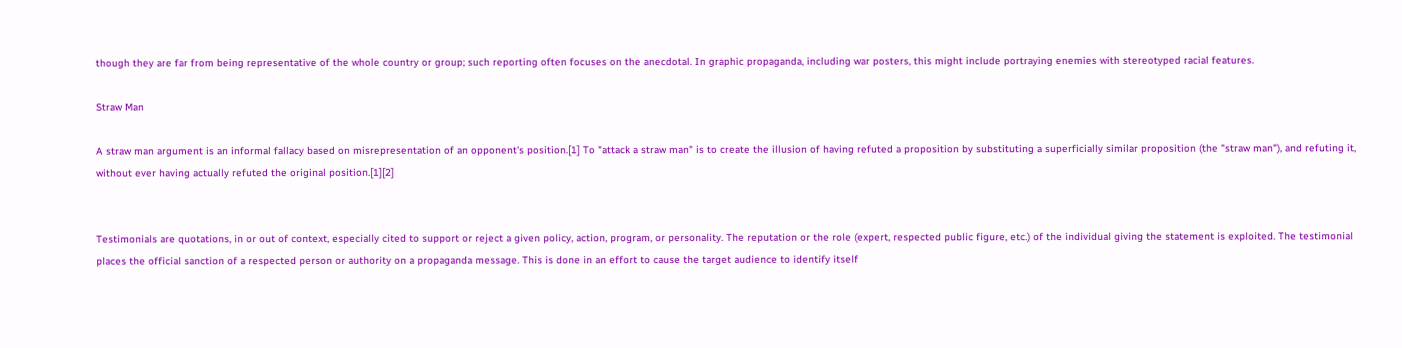though they are far from being representative of the whole country or group; such reporting often focuses on the anecdotal. In graphic propaganda, including war posters, this might include portraying enemies with stereotyped racial features.

Straw Man

A straw man argument is an informal fallacy based on misrepresentation of an opponent's position.[1] To "attack a straw man" is to create the illusion of having refuted a proposition by substituting a superficially similar proposition (the "straw man"), and refuting it, without ever having actually refuted the original position.[1][2]


Testimonials are quotations, in or out of context, especially cited to support or reject a given policy, action, program, or personality. The reputation or the role (expert, respected public figure, etc.) of the individual giving the statement is exploited. The testimonial places the official sanction of a respected person or authority on a propaganda message. This is done in an effort to cause the target audience to identify itself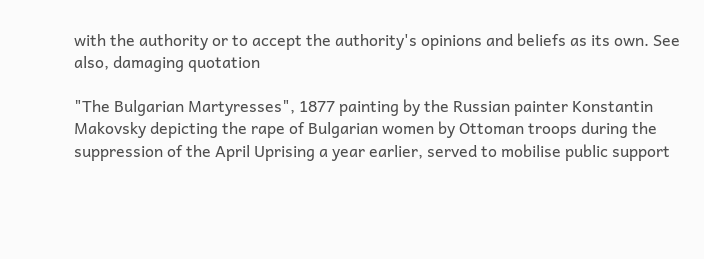with the authority or to accept the authority's opinions and beliefs as its own. See also, damaging quotation

"The Bulgarian Martyresses", 1877 painting by the Russian painter Konstantin Makovsky depicting the rape of Bulgarian women by Ottoman troops during the suppression of the April Uprising a year earlier, served to mobilise public support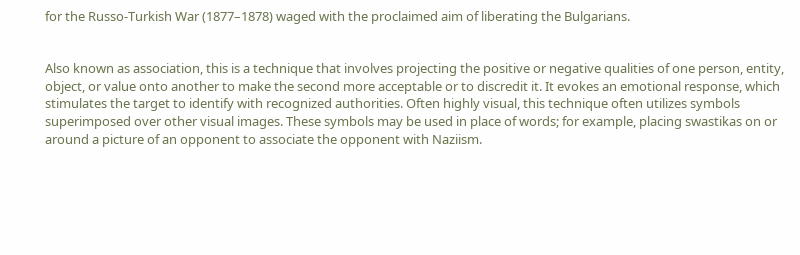for the Russo-Turkish War (1877–1878) waged with the proclaimed aim of liberating the Bulgarians.


Also known as association, this is a technique that involves projecting the positive or negative qualities of one person, entity, object, or value onto another to make the second more acceptable or to discredit it. It evokes an emotional response, which stimulates the target to identify with recognized authorities. Often highly visual, this technique often utilizes symbols superimposed over other visual images. These symbols may be used in place of words; for example, placing swastikas on or around a picture of an opponent to associate the opponent with Naziism.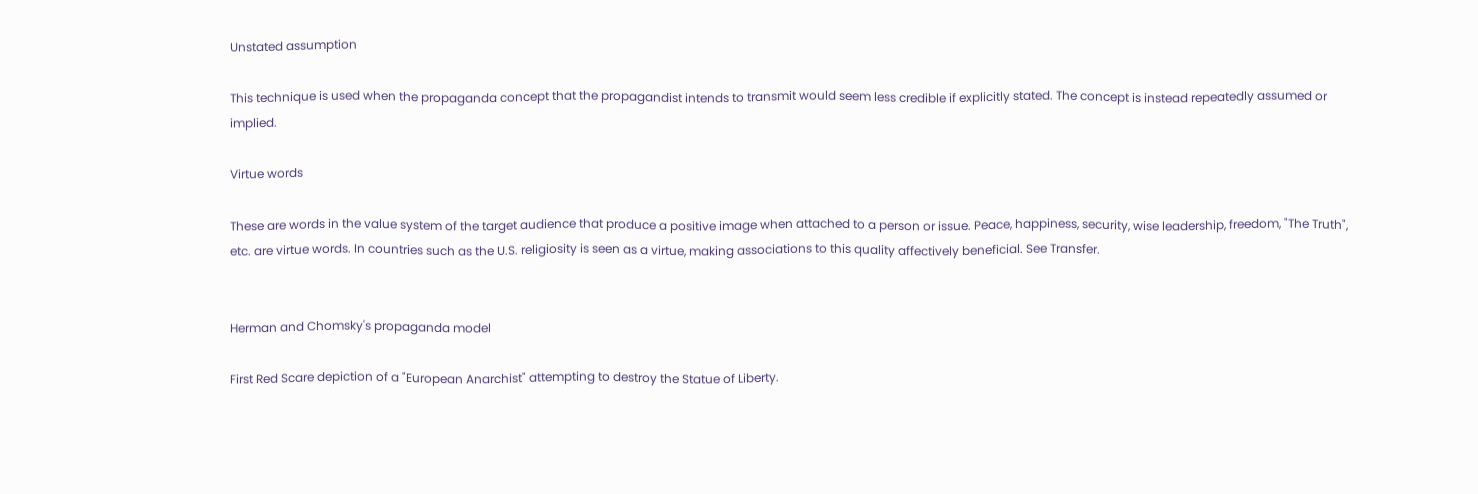Unstated assumption

This technique is used when the propaganda concept that the propagandist intends to transmit would seem less credible if explicitly stated. The concept is instead repeatedly assumed or implied.

Virtue words

These are words in the value system of the target audience that produce a positive image when attached to a person or issue. Peace, happiness, security, wise leadership, freedom, "The Truth", etc. are virtue words. In countries such as the U.S. religiosity is seen as a virtue, making associations to this quality affectively beneficial. See Transfer.


Herman and Chomsky's propaganda model

First Red Scare depiction of a "European Anarchist" attempting to destroy the Statue of Liberty.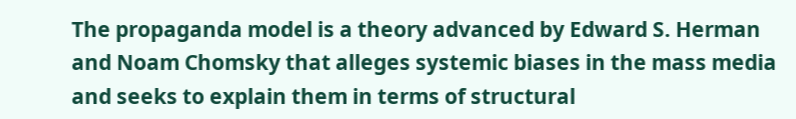The propaganda model is a theory advanced by Edward S. Herman and Noam Chomsky that alleges systemic biases in the mass media and seeks to explain them in terms of structural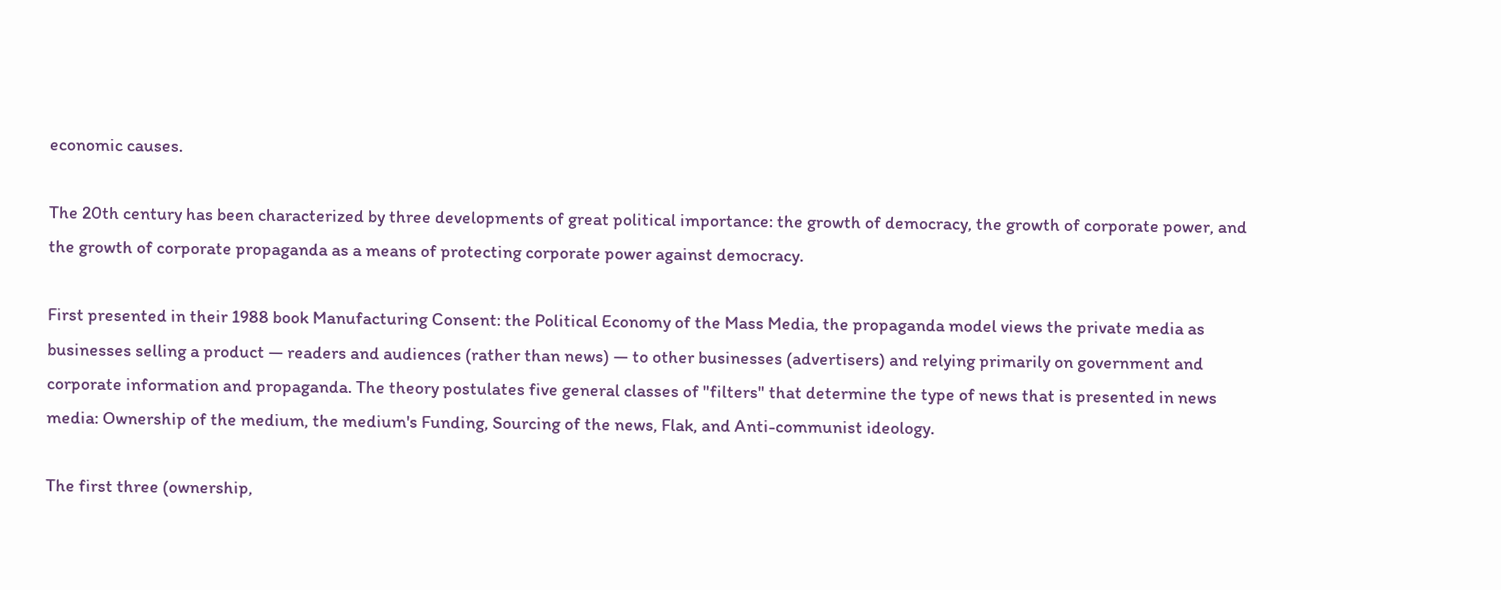economic causes.

The 20th century has been characterized by three developments of great political importance: the growth of democracy, the growth of corporate power, and the growth of corporate propaganda as a means of protecting corporate power against democracy.

First presented in their 1988 book Manufacturing Consent: the Political Economy of the Mass Media, the propaganda model views the private media as businesses selling a product — readers and audiences (rather than news) — to other businesses (advertisers) and relying primarily on government and corporate information and propaganda. The theory postulates five general classes of "filters" that determine the type of news that is presented in news media: Ownership of the medium, the medium's Funding, Sourcing of the news, Flak, and Anti-communist ideology.

The first three (ownership,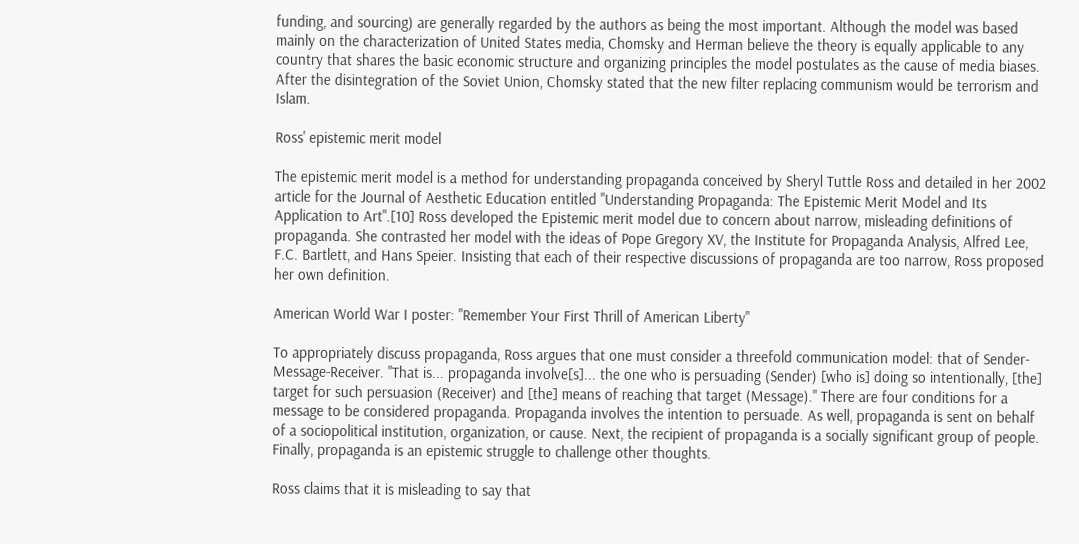funding, and sourcing) are generally regarded by the authors as being the most important. Although the model was based mainly on the characterization of United States media, Chomsky and Herman believe the theory is equally applicable to any country that shares the basic economic structure and organizing principles the model postulates as the cause of media biases. After the disintegration of the Soviet Union, Chomsky stated that the new filter replacing communism would be terrorism and Islam.

Ross' epistemic merit model

The epistemic merit model is a method for understanding propaganda conceived by Sheryl Tuttle Ross and detailed in her 2002 article for the Journal of Aesthetic Education entitled "Understanding Propaganda: The Epistemic Merit Model and Its Application to Art".[10] Ross developed the Epistemic merit model due to concern about narrow, misleading definitions of propaganda. She contrasted her model with the ideas of Pope Gregory XV, the Institute for Propaganda Analysis, Alfred Lee, F.C. Bartlett, and Hans Speier. Insisting that each of their respective discussions of propaganda are too narrow, Ross proposed her own definition.

American World War I poster: "Remember Your First Thrill of American Liberty"

To appropriately discuss propaganda, Ross argues that one must consider a threefold communication model: that of Sender-Message-Receiver. "That is... propaganda involve[s]... the one who is persuading (Sender) [who is] doing so intentionally, [the] target for such persuasion (Receiver) and [the] means of reaching that target (Message)." There are four conditions for a message to be considered propaganda. Propaganda involves the intention to persuade. As well, propaganda is sent on behalf of a sociopolitical institution, organization, or cause. Next, the recipient of propaganda is a socially significant group of people. Finally, propaganda is an epistemic struggle to challenge other thoughts.

Ross claims that it is misleading to say that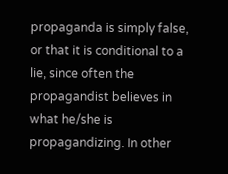propaganda is simply false, or that it is conditional to a lie, since often the propagandist believes in what he/she is propagandizing. In other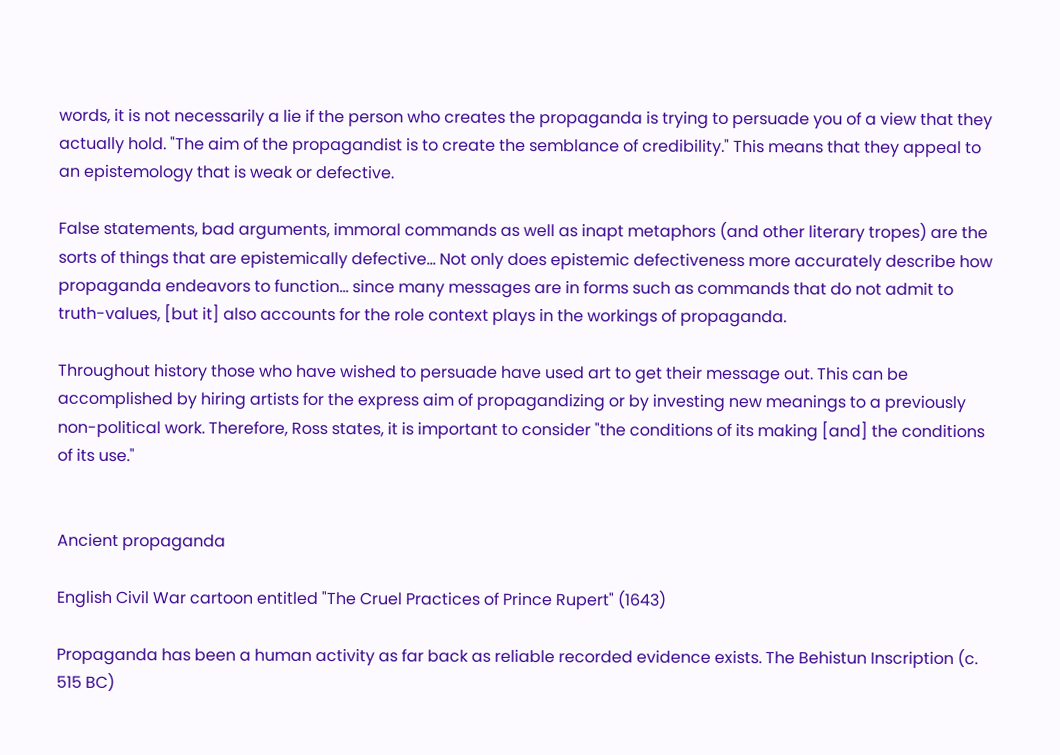words, it is not necessarily a lie if the person who creates the propaganda is trying to persuade you of a view that they actually hold. "The aim of the propagandist is to create the semblance of credibility." This means that they appeal to an epistemology that is weak or defective.

False statements, bad arguments, immoral commands as well as inapt metaphors (and other literary tropes) are the sorts of things that are epistemically defective... Not only does epistemic defectiveness more accurately describe how propaganda endeavors to function... since many messages are in forms such as commands that do not admit to truth-values, [but it] also accounts for the role context plays in the workings of propaganda.

Throughout history those who have wished to persuade have used art to get their message out. This can be accomplished by hiring artists for the express aim of propagandizing or by investing new meanings to a previously non-political work. Therefore, Ross states, it is important to consider "the conditions of its making [and] the conditions of its use."


Ancient propaganda

English Civil War cartoon entitled "The Cruel Practices of Prince Rupert" (1643)

Propaganda has been a human activity as far back as reliable recorded evidence exists. The Behistun Inscription (c. 515 BC)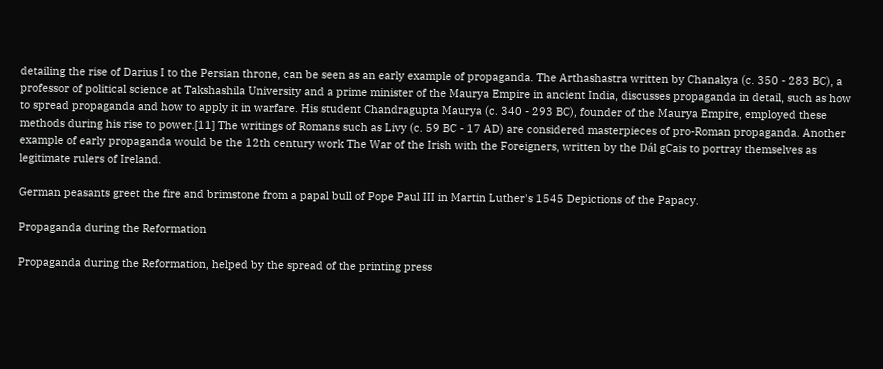detailing the rise of Darius I to the Persian throne, can be seen as an early example of propaganda. The Arthashastra written by Chanakya (c. 350 - 283 BC), a professor of political science at Takshashila University and a prime minister of the Maurya Empire in ancient India, discusses propaganda in detail, such as how to spread propaganda and how to apply it in warfare. His student Chandragupta Maurya (c. 340 - 293 BC), founder of the Maurya Empire, employed these methods during his rise to power.[11] The writings of Romans such as Livy (c. 59 BC - 17 AD) are considered masterpieces of pro-Roman propaganda. Another example of early propaganda would be the 12th century work The War of the Irish with the Foreigners, written by the Dál gCais to portray themselves as legitimate rulers of Ireland.

German peasants greet the fire and brimstone from a papal bull of Pope Paul III in Martin Luther's 1545 Depictions of the Papacy.

Propaganda during the Reformation

Propaganda during the Reformation, helped by the spread of the printing press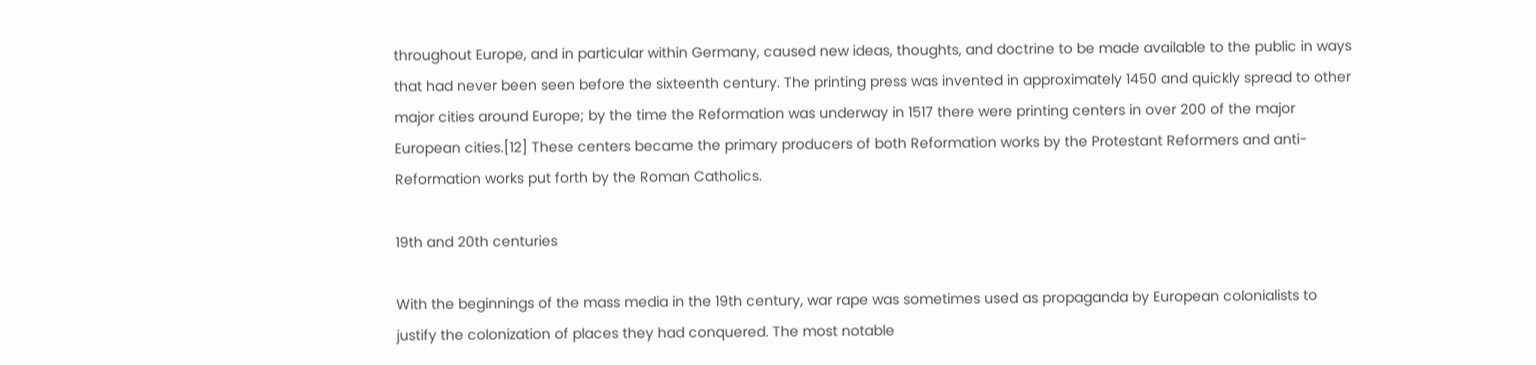throughout Europe, and in particular within Germany, caused new ideas, thoughts, and doctrine to be made available to the public in ways that had never been seen before the sixteenth century. The printing press was invented in approximately 1450 and quickly spread to other major cities around Europe; by the time the Reformation was underway in 1517 there were printing centers in over 200 of the major European cities.[12] These centers became the primary producers of both Reformation works by the Protestant Reformers and anti-Reformation works put forth by the Roman Catholics.

19th and 20th centuries

With the beginnings of the mass media in the 19th century, war rape was sometimes used as propaganda by European colonialists to justify the colonization of places they had conquered. The most notable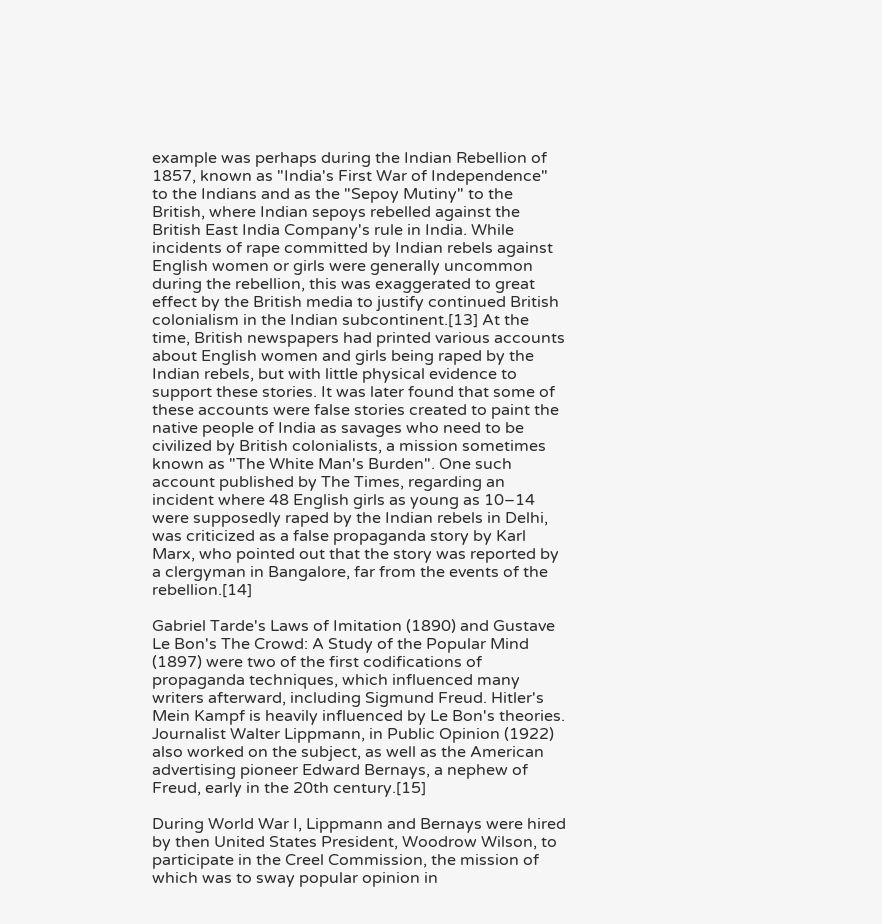example was perhaps during the Indian Rebellion of 1857, known as "India's First War of Independence" to the Indians and as the "Sepoy Mutiny" to the British, where Indian sepoys rebelled against the British East India Company's rule in India. While incidents of rape committed by Indian rebels against English women or girls were generally uncommon during the rebellion, this was exaggerated to great effect by the British media to justify continued British colonialism in the Indian subcontinent.[13] At the time, British newspapers had printed various accounts about English women and girls being raped by the Indian rebels, but with little physical evidence to support these stories. It was later found that some of these accounts were false stories created to paint the native people of India as savages who need to be civilized by British colonialists, a mission sometimes known as "The White Man's Burden". One such account published by The Times, regarding an incident where 48 English girls as young as 10–14 were supposedly raped by the Indian rebels in Delhi, was criticized as a false propaganda story by Karl Marx, who pointed out that the story was reported by a clergyman in Bangalore, far from the events of the rebellion.[14]

Gabriel Tarde's Laws of Imitation (1890) and Gustave Le Bon's The Crowd: A Study of the Popular Mind (1897) were two of the first codifications of propaganda techniques, which influenced many writers afterward, including Sigmund Freud. Hitler's Mein Kampf is heavily influenced by Le Bon's theories. Journalist Walter Lippmann, in Public Opinion (1922) also worked on the subject, as well as the American advertising pioneer Edward Bernays, a nephew of Freud, early in the 20th century.[15]

During World War I, Lippmann and Bernays were hired by then United States President, Woodrow Wilson, to participate in the Creel Commission, the mission of which was to sway popular opinion in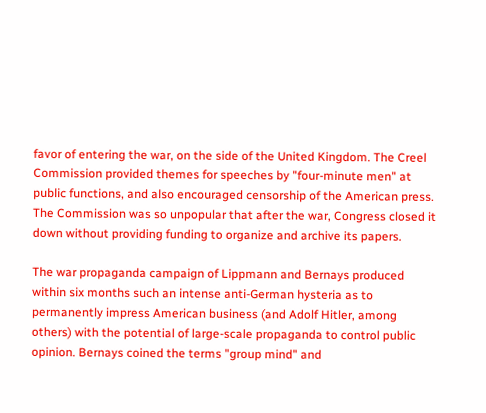favor of entering the war, on the side of the United Kingdom. The Creel Commission provided themes for speeches by "four-minute men" at public functions, and also encouraged censorship of the American press. The Commission was so unpopular that after the war, Congress closed it down without providing funding to organize and archive its papers.

The war propaganda campaign of Lippmann and Bernays produced within six months such an intense anti-German hysteria as to permanently impress American business (and Adolf Hitler, among others) with the potential of large-scale propaganda to control public opinion. Bernays coined the terms "group mind" and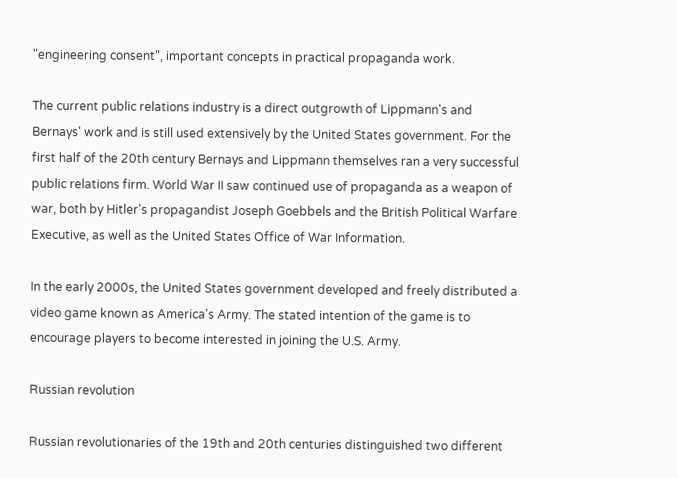"engineering consent", important concepts in practical propaganda work.

The current public relations industry is a direct outgrowth of Lippmann's and Bernays' work and is still used extensively by the United States government. For the first half of the 20th century Bernays and Lippmann themselves ran a very successful public relations firm. World War II saw continued use of propaganda as a weapon of war, both by Hitler's propagandist Joseph Goebbels and the British Political Warfare Executive, as well as the United States Office of War Information.

In the early 2000s, the United States government developed and freely distributed a video game known as America's Army. The stated intention of the game is to encourage players to become interested in joining the U.S. Army.

Russian revolution

Russian revolutionaries of the 19th and 20th centuries distinguished two different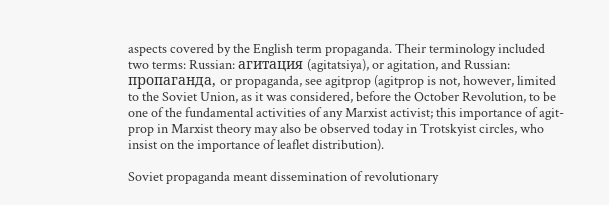aspects covered by the English term propaganda. Their terminology included two terms: Russian: агитация (agitatsiya), or agitation, and Russian: пропаганда, or propaganda, see agitprop (agitprop is not, however, limited to the Soviet Union, as it was considered, before the October Revolution, to be one of the fundamental activities of any Marxist activist; this importance of agit-prop in Marxist theory may also be observed today in Trotskyist circles, who insist on the importance of leaflet distribution).

Soviet propaganda meant dissemination of revolutionary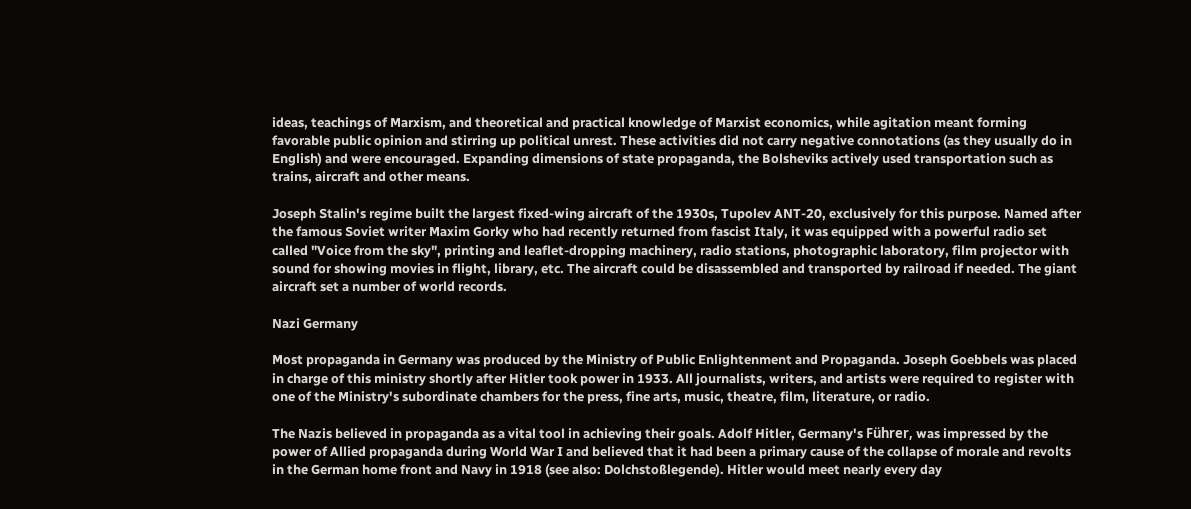ideas, teachings of Marxism, and theoretical and practical knowledge of Marxist economics, while agitation meant forming favorable public opinion and stirring up political unrest. These activities did not carry negative connotations (as they usually do in English) and were encouraged. Expanding dimensions of state propaganda, the Bolsheviks actively used transportation such as trains, aircraft and other means.

Joseph Stalin's regime built the largest fixed-wing aircraft of the 1930s, Tupolev ANT-20, exclusively for this purpose. Named after the famous Soviet writer Maxim Gorky who had recently returned from fascist Italy, it was equipped with a powerful radio set called "Voice from the sky", printing and leaflet-dropping machinery, radio stations, photographic laboratory, film projector with sound for showing movies in flight, library, etc. The aircraft could be disassembled and transported by railroad if needed. The giant aircraft set a number of world records.

Nazi Germany

Most propaganda in Germany was produced by the Ministry of Public Enlightenment and Propaganda. Joseph Goebbels was placed in charge of this ministry shortly after Hitler took power in 1933. All journalists, writers, and artists were required to register with one of the Ministry's subordinate chambers for the press, fine arts, music, theatre, film, literature, or radio.

The Nazis believed in propaganda as a vital tool in achieving their goals. Adolf Hitler, Germany's Führer, was impressed by the power of Allied propaganda during World War I and believed that it had been a primary cause of the collapse of morale and revolts in the German home front and Navy in 1918 (see also: Dolchstoßlegende). Hitler would meet nearly every day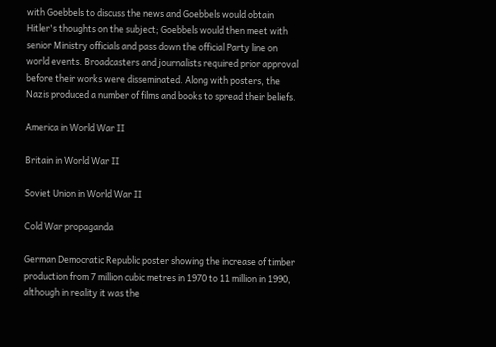with Goebbels to discuss the news and Goebbels would obtain Hitler's thoughts on the subject; Goebbels would then meet with senior Ministry officials and pass down the official Party line on world events. Broadcasters and journalists required prior approval before their works were disseminated. Along with posters, the Nazis produced a number of films and books to spread their beliefs.

America in World War II

Britain in World War II

Soviet Union in World War II

Cold War propaganda

German Democratic Republic poster showing the increase of timber production from 7 million cubic metres in 1970 to 11 million in 1990, although in reality it was the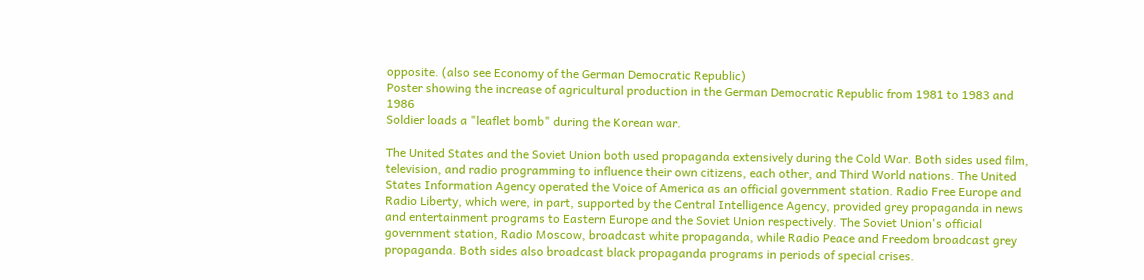opposite. (also see Economy of the German Democratic Republic)
Poster showing the increase of agricultural production in the German Democratic Republic from 1981 to 1983 and 1986
Soldier loads a "leaflet bomb" during the Korean war.

The United States and the Soviet Union both used propaganda extensively during the Cold War. Both sides used film, television, and radio programming to influence their own citizens, each other, and Third World nations. The United States Information Agency operated the Voice of America as an official government station. Radio Free Europe and Radio Liberty, which were, in part, supported by the Central Intelligence Agency, provided grey propaganda in news and entertainment programs to Eastern Europe and the Soviet Union respectively. The Soviet Union's official government station, Radio Moscow, broadcast white propaganda, while Radio Peace and Freedom broadcast grey propaganda. Both sides also broadcast black propaganda programs in periods of special crises.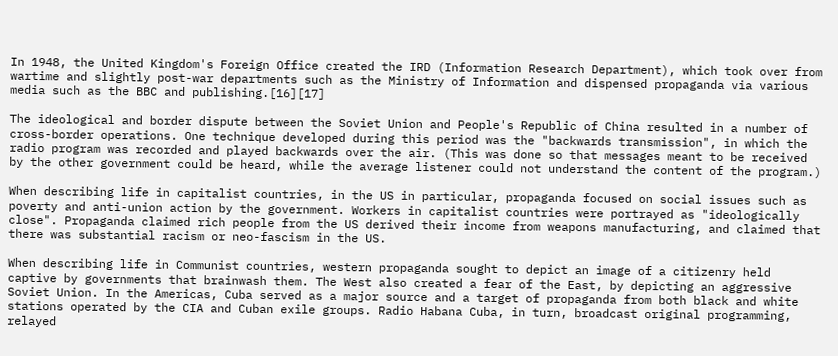In 1948, the United Kingdom's Foreign Office created the IRD (Information Research Department), which took over from wartime and slightly post-war departments such as the Ministry of Information and dispensed propaganda via various media such as the BBC and publishing.[16][17]

The ideological and border dispute between the Soviet Union and People's Republic of China resulted in a number of cross-border operations. One technique developed during this period was the "backwards transmission", in which the radio program was recorded and played backwards over the air. (This was done so that messages meant to be received by the other government could be heard, while the average listener could not understand the content of the program.)

When describing life in capitalist countries, in the US in particular, propaganda focused on social issues such as poverty and anti-union action by the government. Workers in capitalist countries were portrayed as "ideologically close". Propaganda claimed rich people from the US derived their income from weapons manufacturing, and claimed that there was substantial racism or neo-fascism in the US.

When describing life in Communist countries, western propaganda sought to depict an image of a citizenry held captive by governments that brainwash them. The West also created a fear of the East, by depicting an aggressive Soviet Union. In the Americas, Cuba served as a major source and a target of propaganda from both black and white stations operated by the CIA and Cuban exile groups. Radio Habana Cuba, in turn, broadcast original programming, relayed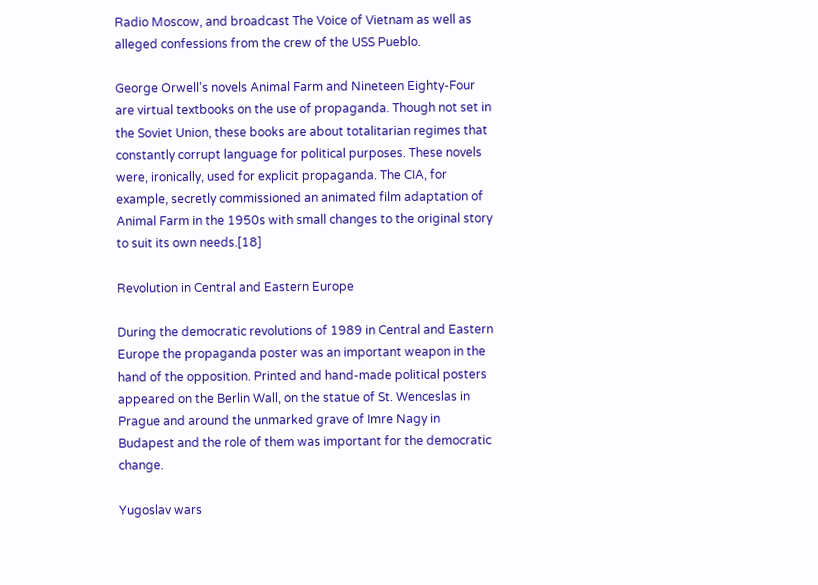Radio Moscow, and broadcast The Voice of Vietnam as well as alleged confessions from the crew of the USS Pueblo.

George Orwell's novels Animal Farm and Nineteen Eighty-Four are virtual textbooks on the use of propaganda. Though not set in the Soviet Union, these books are about totalitarian regimes that constantly corrupt language for political purposes. These novels were, ironically, used for explicit propaganda. The CIA, for example, secretly commissioned an animated film adaptation of Animal Farm in the 1950s with small changes to the original story to suit its own needs.[18]

Revolution in Central and Eastern Europe

During the democratic revolutions of 1989 in Central and Eastern Europe the propaganda poster was an important weapon in the hand of the opposition. Printed and hand-made political posters appeared on the Berlin Wall, on the statue of St. Wenceslas in Prague and around the unmarked grave of Imre Nagy in Budapest and the role of them was important for the democratic change.

Yugoslav wars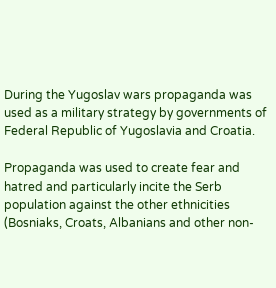During the Yugoslav wars propaganda was used as a military strategy by governments of Federal Republic of Yugoslavia and Croatia.

Propaganda was used to create fear and hatred and particularly incite the Serb population against the other ethnicities (Bosniaks, Croats, Albanians and other non-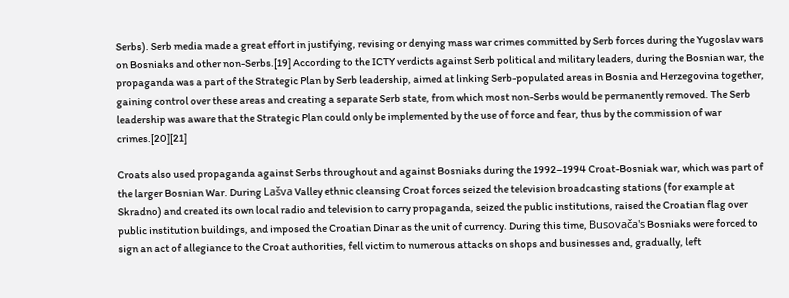Serbs). Serb media made a great effort in justifying, revising or denying mass war crimes committed by Serb forces during the Yugoslav wars on Bosniaks and other non-Serbs.[19] According to the ICTY verdicts against Serb political and military leaders, during the Bosnian war, the propaganda was a part of the Strategic Plan by Serb leadership, aimed at linking Serb-populated areas in Bosnia and Herzegovina together, gaining control over these areas and creating a separate Serb state, from which most non-Serbs would be permanently removed. The Serb leadership was aware that the Strategic Plan could only be implemented by the use of force and fear, thus by the commission of war crimes.[20][21]

Croats also used propaganda against Serbs throughout and against Bosniaks during the 1992–1994 Croat-Bosniak war, which was part of the larger Bosnian War. During Lašva Valley ethnic cleansing Croat forces seized the television broadcasting stations (for example at Skradno) and created its own local radio and television to carry propaganda, seized the public institutions, raised the Croatian flag over public institution buildings, and imposed the Croatian Dinar as the unit of currency. During this time, Busovača's Bosniaks were forced to sign an act of allegiance to the Croat authorities, fell victim to numerous attacks on shops and businesses and, gradually, left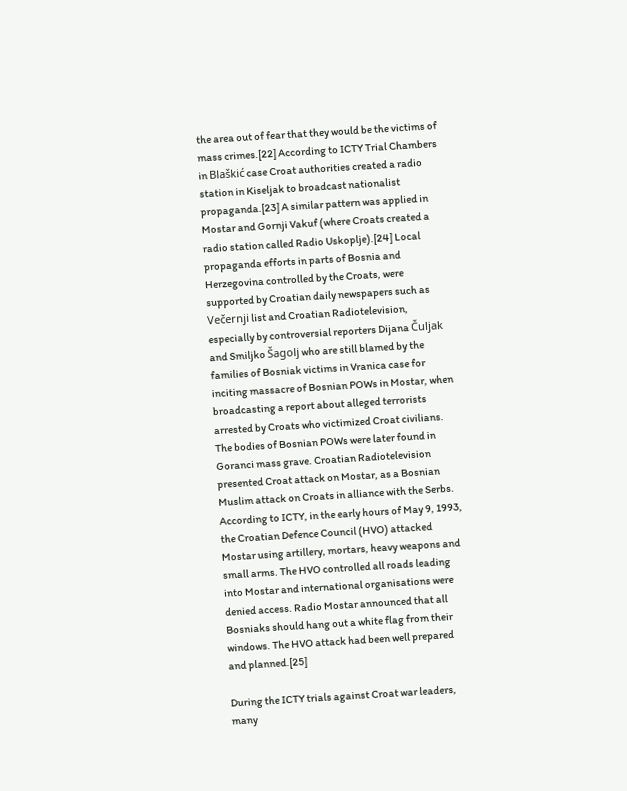the area out of fear that they would be the victims of mass crimes.[22] According to ICTY Trial Chambers in Blaškić case Croat authorities created a radio station in Kiseljak to broadcast nationalist propaganda.[23] A similar pattern was applied in Mostar and Gornji Vakuf (where Croats created a radio station called Radio Uskoplje).[24] Local propaganda efforts in parts of Bosnia and Herzegovina controlled by the Croats, were supported by Croatian daily newspapers such as Večernji list and Croatian Radiotelevision, especially by controversial reporters Dijana Čuljak and Smiljko Šagolj who are still blamed by the families of Bosniak victims in Vranica case for inciting massacre of Bosnian POWs in Mostar, when broadcasting a report about alleged terrorists arrested by Croats who victimized Croat civilians. The bodies of Bosnian POWs were later found in Goranci mass grave. Croatian Radiotelevision presented Croat attack on Mostar, as a Bosnian Muslim attack on Croats in alliance with the Serbs. According to ICTY, in the early hours of May 9, 1993, the Croatian Defence Council (HVO) attacked Mostar using artillery, mortars, heavy weapons and small arms. The HVO controlled all roads leading into Mostar and international organisations were denied access. Radio Mostar announced that all Bosniaks should hang out a white flag from their windows. The HVO attack had been well prepared and planned.[25]

During the ICTY trials against Croat war leaders, many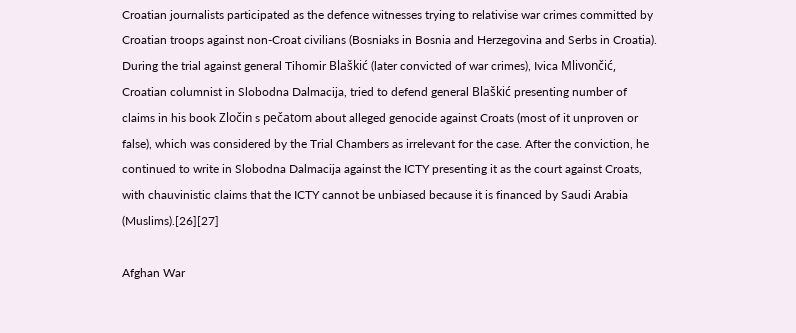Croatian journalists participated as the defence witnesses trying to relativise war crimes committed by Croatian troops against non-Croat civilians (Bosniaks in Bosnia and Herzegovina and Serbs in Croatia). During the trial against general Tihomir Blaškić (later convicted of war crimes), Ivica Mlivončić, Croatian columnist in Slobodna Dalmacija, tried to defend general Blaškić presenting number of claims in his book Zločin s pečatom about alleged genocide against Croats (most of it unproven or false), which was considered by the Trial Chambers as irrelevant for the case. After the conviction, he continued to write in Slobodna Dalmacija against the ICTY presenting it as the court against Croats, with chauvinistic claims that the ICTY cannot be unbiased because it is financed by Saudi Arabia (Muslims).[26][27]

Afghan War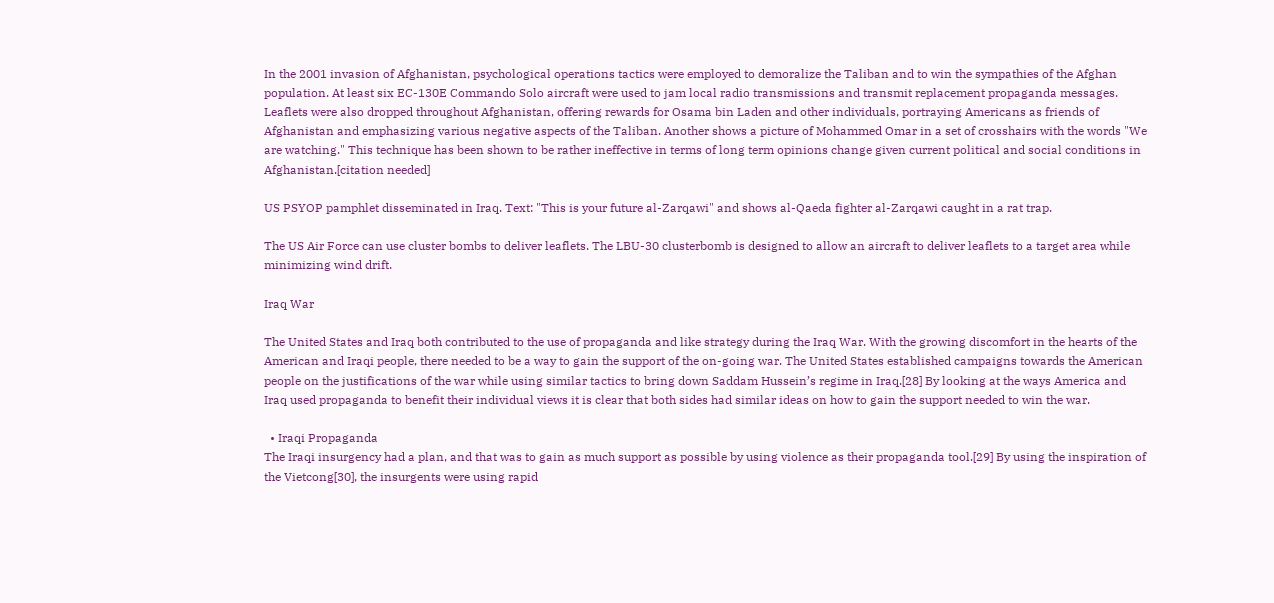In the 2001 invasion of Afghanistan, psychological operations tactics were employed to demoralize the Taliban and to win the sympathies of the Afghan population. At least six EC-130E Commando Solo aircraft were used to jam local radio transmissions and transmit replacement propaganda messages. Leaflets were also dropped throughout Afghanistan, offering rewards for Osama bin Laden and other individuals, portraying Americans as friends of Afghanistan and emphasizing various negative aspects of the Taliban. Another shows a picture of Mohammed Omar in a set of crosshairs with the words "We are watching." This technique has been shown to be rather ineffective in terms of long term opinions change given current political and social conditions in Afghanistan.[citation needed]

US PSYOP pamphlet disseminated in Iraq. Text: "This is your future al-Zarqawi" and shows al-Qaeda fighter al-Zarqawi caught in a rat trap.

The US Air Force can use cluster bombs to deliver leaflets. The LBU-30 clusterbomb is designed to allow an aircraft to deliver leaflets to a target area while minimizing wind drift.

Iraq War

The United States and Iraq both contributed to the use of propaganda and like strategy during the Iraq War. With the growing discomfort in the hearts of the American and Iraqi people, there needed to be a way to gain the support of the on-going war. The United States established campaigns towards the American people on the justifications of the war while using similar tactics to bring down Saddam Hussein’s regime in Iraq.[28] By looking at the ways America and Iraq used propaganda to benefit their individual views it is clear that both sides had similar ideas on how to gain the support needed to win the war.

  • Iraqi Propaganda
The Iraqi insurgency had a plan, and that was to gain as much support as possible by using violence as their propaganda tool.[29] By using the inspiration of the Vietcong[30], the insurgents were using rapid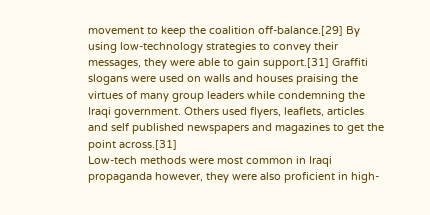movement to keep the coalition off-balance.[29] By using low-technology strategies to convey their messages, they were able to gain support.[31] Graffiti slogans were used on walls and houses praising the virtues of many group leaders while condemning the Iraqi government. Others used flyers, leaflets, articles and self published newspapers and magazines to get the point across.[31]
Low-tech methods were most common in Iraqi propaganda however, they were also proficient in high-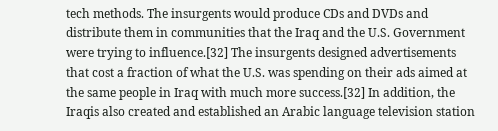tech methods. The insurgents would produce CDs and DVDs and distribute them in communities that the Iraq and the U.S. Government were trying to influence.[32] The insurgents designed advertisements that cost a fraction of what the U.S. was spending on their ads aimed at the same people in Iraq with much more success.[32] In addition, the Iraqis also created and established an Arabic language television station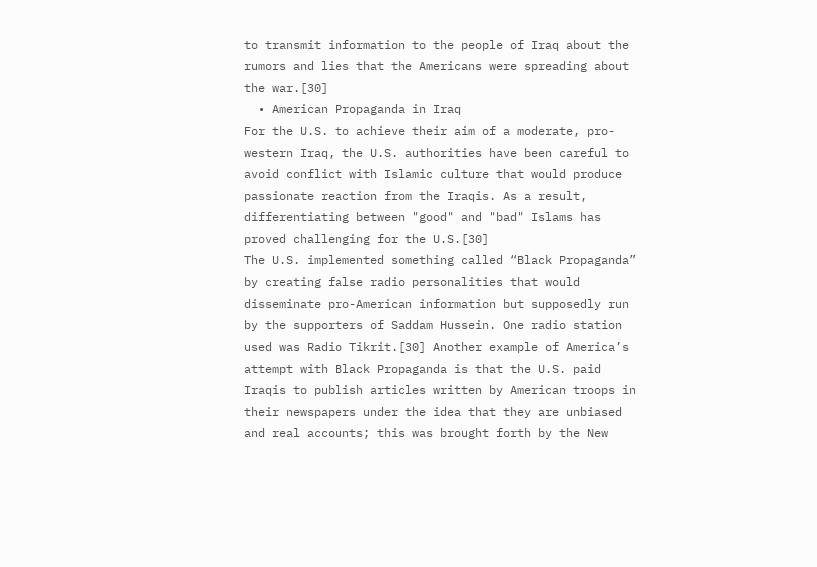to transmit information to the people of Iraq about the rumors and lies that the Americans were spreading about the war.[30]
  • American Propaganda in Iraq
For the U.S. to achieve their aim of a moderate, pro-western Iraq, the U.S. authorities have been careful to avoid conflict with Islamic culture that would produce passionate reaction from the Iraqis. As a result, differentiating between "good" and "bad" Islams has proved challenging for the U.S.[30]
The U.S. implemented something called “Black Propaganda” by creating false radio personalities that would disseminate pro-American information but supposedly run by the supporters of Saddam Hussein. One radio station used was Radio Tikrit.[30] Another example of America’s attempt with Black Propaganda is that the U.S. paid Iraqis to publish articles written by American troops in their newspapers under the idea that they are unbiased and real accounts; this was brought forth by the New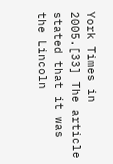York Times in 2005.[33] The article stated that it was the Lincoln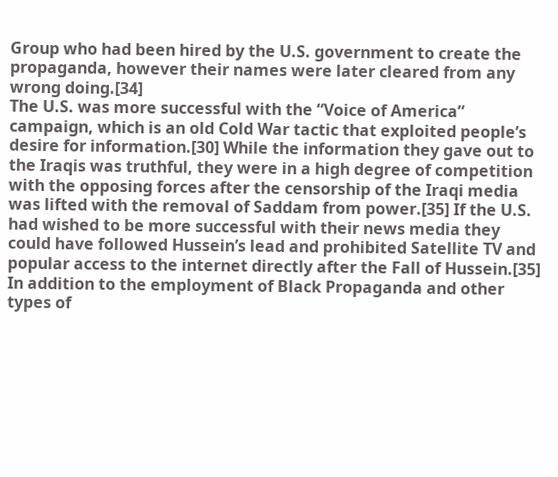Group who had been hired by the U.S. government to create the propaganda, however their names were later cleared from any wrong doing.[34]
The U.S. was more successful with the “Voice of America” campaign, which is an old Cold War tactic that exploited people’s desire for information.[30] While the information they gave out to the Iraqis was truthful, they were in a high degree of competition with the opposing forces after the censorship of the Iraqi media was lifted with the removal of Saddam from power.[35] If the U.S. had wished to be more successful with their news media they could have followed Hussein’s lead and prohibited Satellite TV and popular access to the internet directly after the Fall of Hussein.[35]
In addition to the employment of Black Propaganda and other types of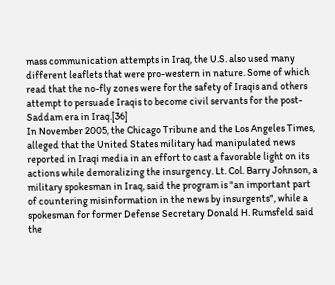mass communication attempts in Iraq, the U.S. also used many different leaflets that were pro-western in nature. Some of which read that the no-fly zones were for the safety of Iraqis and others attempt to persuade Iraqis to become civil servants for the post-Saddam era in Iraq.[36]
In November 2005, the Chicago Tribune and the Los Angeles Times, alleged that the United States military had manipulated news reported in Iraqi media in an effort to cast a favorable light on its actions while demoralizing the insurgency. Lt. Col. Barry Johnson, a military spokesman in Iraq, said the program is "an important part of countering misinformation in the news by insurgents", while a spokesman for former Defense Secretary Donald H. Rumsfeld said the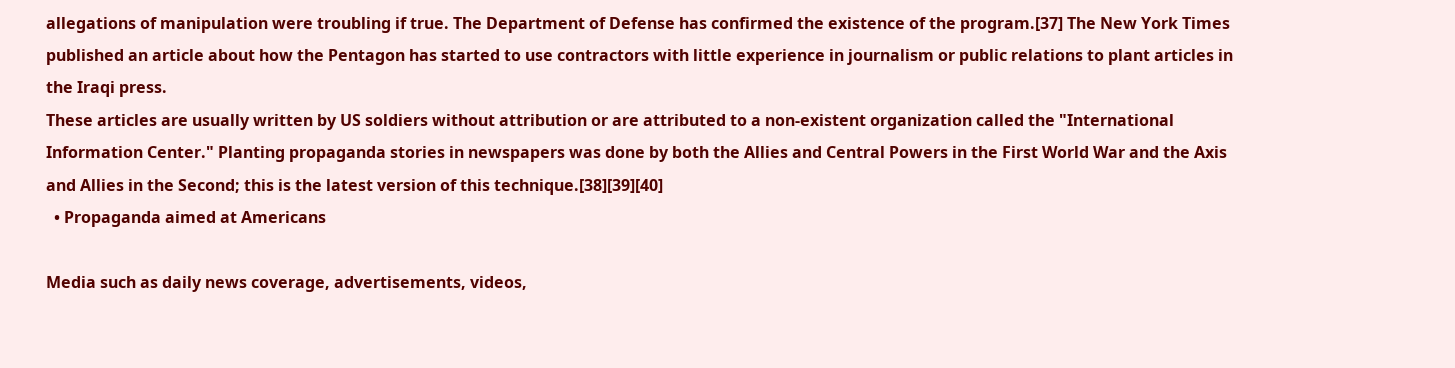allegations of manipulation were troubling if true. The Department of Defense has confirmed the existence of the program.[37] The New York Times published an article about how the Pentagon has started to use contractors with little experience in journalism or public relations to plant articles in the Iraqi press.
These articles are usually written by US soldiers without attribution or are attributed to a non-existent organization called the "International Information Center." Planting propaganda stories in newspapers was done by both the Allies and Central Powers in the First World War and the Axis and Allies in the Second; this is the latest version of this technique.[38][39][40]
  • Propaganda aimed at Americans

Media such as daily news coverage, advertisements, videos,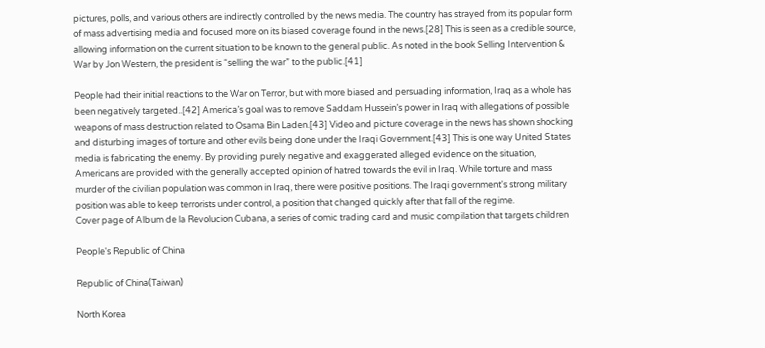pictures, polls, and various others are indirectly controlled by the news media. The country has strayed from its popular form of mass advertising media and focused more on its biased coverage found in the news.[28] This is seen as a credible source, allowing information on the current situation to be known to the general public. As noted in the book Selling Intervention & War by Jon Western, the president is “selling the war” to the public.[41]

People had their initial reactions to the War on Terror, but with more biased and persuading information, Iraq as a whole has been negatively targeted..[42] America’s goal was to remove Saddam Hussein’s power in Iraq with allegations of possible weapons of mass destruction related to Osama Bin Laden.[43] Video and picture coverage in the news has shown shocking and disturbing images of torture and other evils being done under the Iraqi Government.[43] This is one way United States media is fabricating the enemy. By providing purely negative and exaggerated alleged evidence on the situation, Americans are provided with the generally accepted opinion of hatred towards the evil in Iraq. While torture and mass murder of the civilian population was common in Iraq, there were positive positions. The Iraqi government's strong military position was able to keep terrorists under control, a position that changed quickly after that fall of the regime.
Cover page of Album de la Revolucion Cubana, a series of comic trading card and music compilation that targets children

People's Republic of China

Republic of China(Taiwan)

North Korea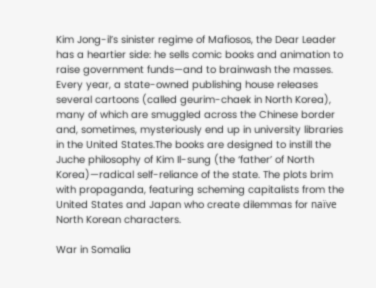Kim Jong-il’s sinister regime of Mafiosos, the Dear Leader has a heartier side: he sells comic books and animation to raise government funds—and to brainwash the masses. Every year, a state-owned publishing house releases several cartoons (called geurim-chaek in North Korea), many of which are smuggled across the Chinese border and, sometimes, mysteriously end up in university libraries in the United States.The books are designed to instill the Juche philosophy of Kim Il-sung (the ‘father’ of North Korea)—radical self-reliance of the state. The plots brim with propaganda, featuring scheming capitalists from the United States and Japan who create dilemmas for naïve North Korean characters.

War in Somalia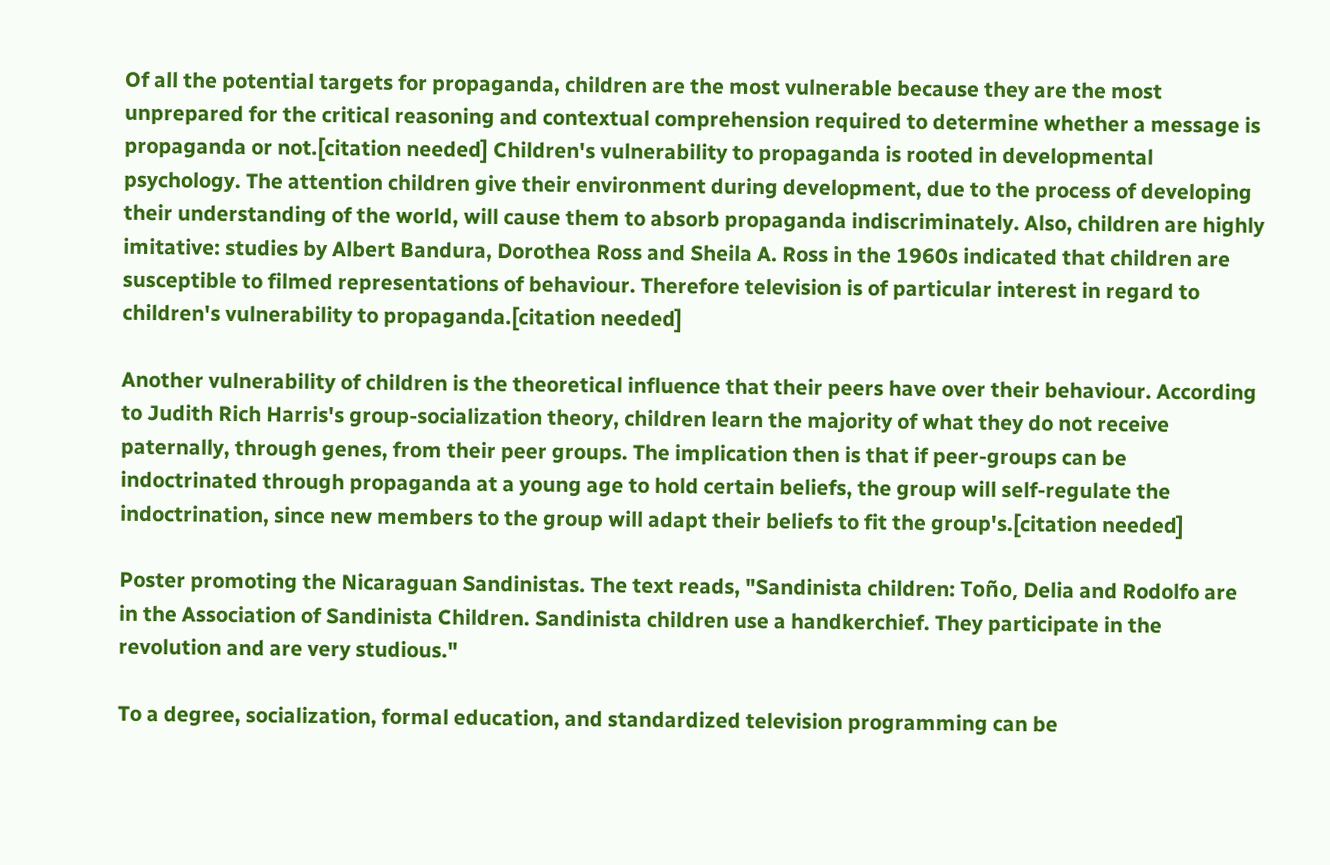Of all the potential targets for propaganda, children are the most vulnerable because they are the most unprepared for the critical reasoning and contextual comprehension required to determine whether a message is propaganda or not.[citation needed] Children's vulnerability to propaganda is rooted in developmental psychology. The attention children give their environment during development, due to the process of developing their understanding of the world, will cause them to absorb propaganda indiscriminately. Also, children are highly imitative: studies by Albert Bandura, Dorothea Ross and Sheila A. Ross in the 1960s indicated that children are susceptible to filmed representations of behaviour. Therefore television is of particular interest in regard to children's vulnerability to propaganda.[citation needed]

Another vulnerability of children is the theoretical influence that their peers have over their behaviour. According to Judith Rich Harris's group-socialization theory, children learn the majority of what they do not receive paternally, through genes, from their peer groups. The implication then is that if peer-groups can be indoctrinated through propaganda at a young age to hold certain beliefs, the group will self-regulate the indoctrination, since new members to the group will adapt their beliefs to fit the group's.[citation needed]

Poster promoting the Nicaraguan Sandinistas. The text reads, "Sandinista children: Toño, Delia and Rodolfo are in the Association of Sandinista Children. Sandinista children use a handkerchief. They participate in the revolution and are very studious."

To a degree, socialization, formal education, and standardized television programming can be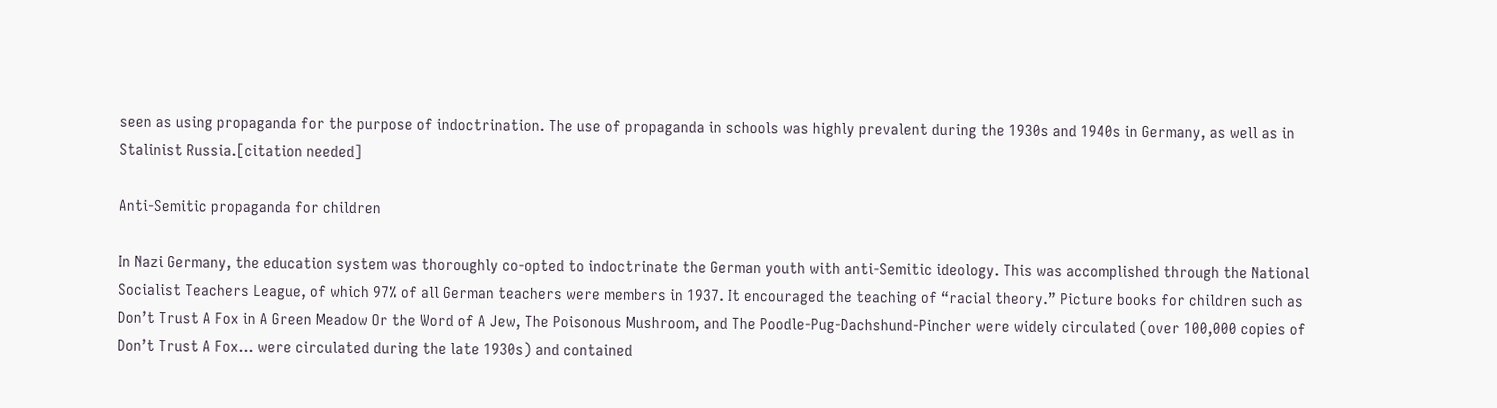seen as using propaganda for the purpose of indoctrination. The use of propaganda in schools was highly prevalent during the 1930s and 1940s in Germany, as well as in Stalinist Russia.[citation needed]

Anti-Semitic propaganda for children

In Nazi Germany, the education system was thoroughly co-opted to indoctrinate the German youth with anti-Semitic ideology. This was accomplished through the National Socialist Teachers League, of which 97% of all German teachers were members in 1937. It encouraged the teaching of “racial theory.” Picture books for children such as Don’t Trust A Fox in A Green Meadow Or the Word of A Jew, The Poisonous Mushroom, and The Poodle-Pug-Dachshund-Pincher were widely circulated (over 100,000 copies of Don’t Trust A Fox... were circulated during the late 1930s) and contained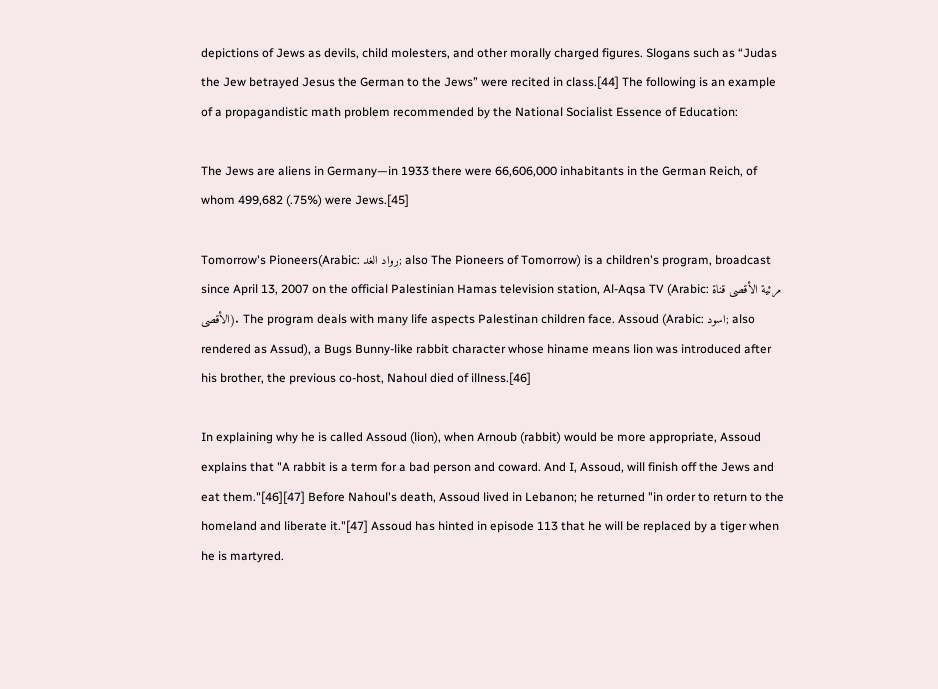depictions of Jews as devils, child molesters, and other morally charged figures. Slogans such as “Judas the Jew betrayed Jesus the German to the Jews” were recited in class.[44] The following is an example of a propagandistic math problem recommended by the National Socialist Essence of Education:

The Jews are aliens in Germany—in 1933 there were 66,606,000 inhabitants in the German Reich, of whom 499,682 (.75%) were Jews.[45]

Tomorrow's Pioneers(Arabic: رواد الغد; also The Pioneers of Tomorrow) is a children's program, broadcast since April 13, 2007 on the official Palestinian Hamas television station, Al-Aqsa TV (Arabic: مرئية الأقصى قناة الأقصى). The program deals with many life aspects Palestinan children face. Assoud (Arabic: اسود; also rendered as Assud), a Bugs Bunny-like rabbit character whose hiname means lion was introduced after his brother, the previous co-host, Nahoul died of illness.[46]

In explaining why he is called Assoud (lion), when Arnoub (rabbit) would be more appropriate, Assoud explains that "A rabbit is a term for a bad person and coward. And I, Assoud, will finish off the Jews and eat them."[46][47] Before Nahoul's death, Assoud lived in Lebanon; he returned "in order to return to the homeland and liberate it."[47] Assoud has hinted in episode 113 that he will be replaced by a tiger when he is martyred.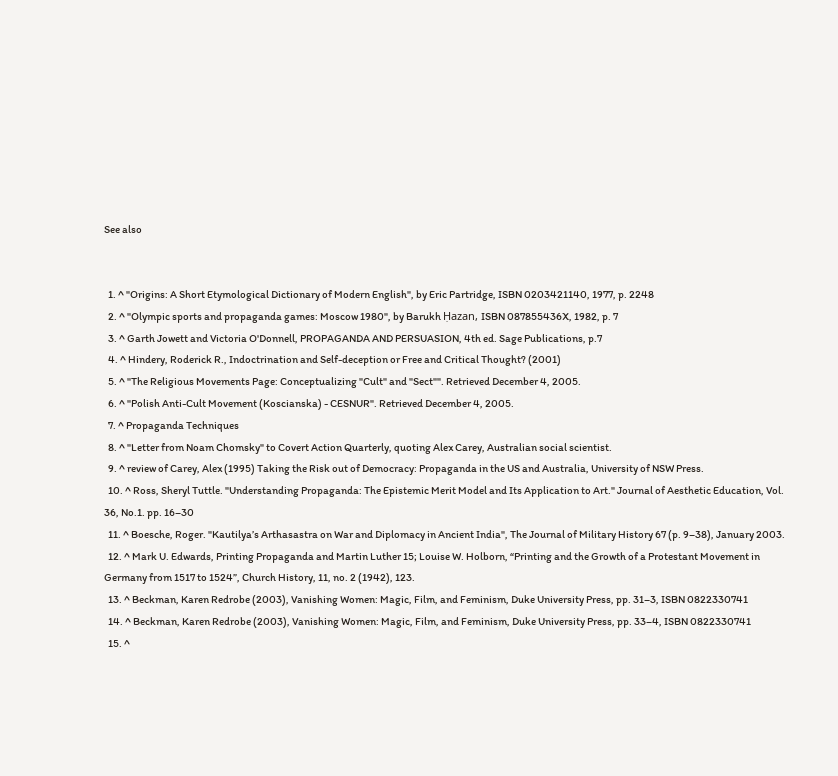See also


  1. ^ "Origins: A Short Etymological Dictionary of Modern English", by Eric Partridge, ISBN 0203421140, 1977, p. 2248
  2. ^ "Olympic sports and propaganda games: Moscow 1980", by Barukh Ḥazan, ISBN 087855436X, 1982, p. 7
  3. ^ Garth Jowett and Victoria O'Donnell, PROPAGANDA AND PERSUASION, 4th ed. Sage Publications, p.7
  4. ^ Hindery, Roderick R., Indoctrination and Self-deception or Free and Critical Thought? (2001)
  5. ^ "The Religious Movements Page: Conceptualizing "Cult" and "Sect"". Retrieved December 4, 2005.
  6. ^ "Polish Anti-Cult Movement (Koscianska) - CESNUR". Retrieved December 4, 2005.
  7. ^ Propaganda Techniques
  8. ^ "Letter from Noam Chomsky" to Covert Action Quarterly, quoting Alex Carey, Australian social scientist.
  9. ^ review of Carey, Alex (1995) Taking the Risk out of Democracy: Propaganda in the US and Australia, University of NSW Press.
  10. ^ Ross, Sheryl Tuttle. "Understanding Propaganda: The Epistemic Merit Model and Its Application to Art." Journal of Aesthetic Education, Vol. 36, No.1. pp. 16–30
  11. ^ Boesche, Roger. "Kautilya’s Arthasastra on War and Diplomacy in Ancient India", The Journal of Military History 67 (p. 9–38), January 2003.
  12. ^ Mark U. Edwards, Printing Propaganda and Martin Luther 15; Louise W. Holborn, “Printing and the Growth of a Protestant Movement in Germany from 1517 to 1524”, Church History, 11, no. 2 (1942), 123.
  13. ^ Beckman, Karen Redrobe (2003), Vanishing Women: Magic, Film, and Feminism, Duke University Press, pp. 31–3, ISBN 0822330741
  14. ^ Beckman, Karen Redrobe (2003), Vanishing Women: Magic, Film, and Feminism, Duke University Press, pp. 33–4, ISBN 0822330741
  15. ^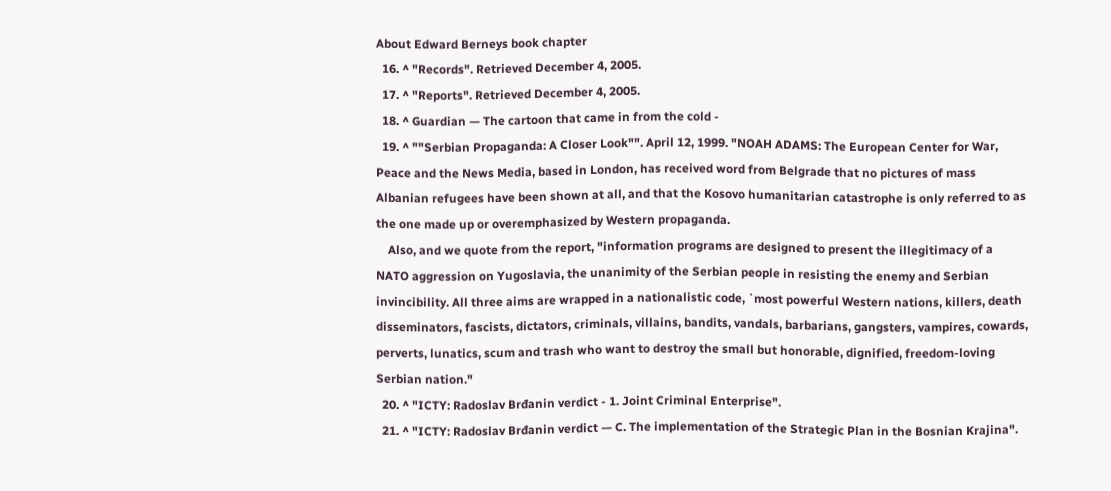About Edward Berneys book chapter
  16. ^ "Records". Retrieved December 4, 2005.
  17. ^ "Reports". Retrieved December 4, 2005.
  18. ^ Guardian — The cartoon that came in from the cold -
  19. ^ ""Serbian Propaganda: A Closer Look"". April 12, 1999. "NOAH ADAMS: The European Center for War, Peace and the News Media, based in London, has received word from Belgrade that no pictures of mass Albanian refugees have been shown at all, and that the Kosovo humanitarian catastrophe is only referred to as the one made up or overemphasized by Western propaganda.
    Also, and we quote from the report, "information programs are designed to present the illegitimacy of a NATO aggression on Yugoslavia, the unanimity of the Serbian people in resisting the enemy and Serbian invincibility. All three aims are wrapped in a nationalistic code, `most powerful Western nations, killers, death disseminators, fascists, dictators, criminals, villains, bandits, vandals, barbarians, gangsters, vampires, cowards, perverts, lunatics, scum and trash who want to destroy the small but honorable, dignified, freedom-loving Serbian nation."
  20. ^ "ICTY: Radoslav Brđanin verdict - 1. Joint Criminal Enterprise".
  21. ^ "ICTY: Radoslav Brđanin verdict — C. The implementation of the Strategic Plan in the Bosnian Krajina".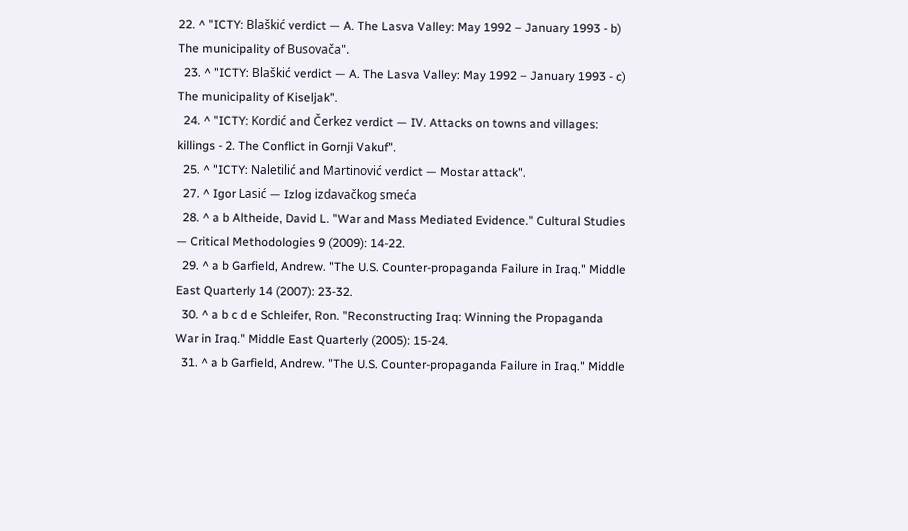22. ^ "ICTY: Blaškić verdict — A. The Lasva Valley: May 1992 – January 1993 - b) The municipality of Busovača".
  23. ^ "ICTY: Blaškić verdict — A. The Lasva Valley: May 1992 – January 1993 - c) The municipality of Kiseljak".
  24. ^ "ICTY: Kordić and Čerkez verdict — IV. Attacks on towns and villages: killings - 2. The Conflict in Gornji Vakuf".
  25. ^ "ICTY: Naletilić and Martinović verdict — Mostar attack".
  27. ^ Igor Lasić — Izlog izdavačkog smeća
  28. ^ a b Altheide, David L. "War and Mass Mediated Evidence." Cultural Studies — Critical Methodologies 9 (2009): 14-22.
  29. ^ a b Garfield, Andrew. "The U.S. Counter-propaganda Failure in Iraq." Middle East Quarterly 14 (2007): 23-32.
  30. ^ a b c d e Schleifer, Ron. "Reconstructing Iraq: Winning the Propaganda War in Iraq." Middle East Quarterly (2005): 15-24.
  31. ^ a b Garfield, Andrew. "The U.S. Counter-propaganda Failure in Iraq." Middle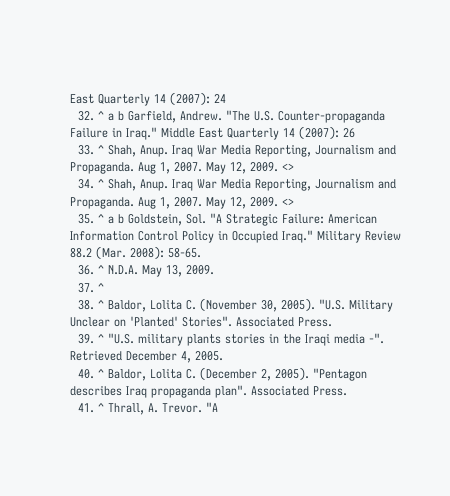East Quarterly 14 (2007): 24
  32. ^ a b Garfield, Andrew. "The U.S. Counter-propaganda Failure in Iraq." Middle East Quarterly 14 (2007): 26
  33. ^ Shah, Anup. Iraq War Media Reporting, Journalism and Propaganda. Aug 1, 2007. May 12, 2009. <>
  34. ^ Shah, Anup. Iraq War Media Reporting, Journalism and Propaganda. Aug 1, 2007. May 12, 2009. <>
  35. ^ a b Goldstein, Sol. "A Strategic Failure: American Information Control Policy in Occupied Iraq." Military Review 88.2 (Mar. 2008): 58-65.
  36. ^ N.D.A. May 13, 2009.
  37. ^
  38. ^ Baldor, Lolita C. (November 30, 2005). "U.S. Military Unclear on 'Planted' Stories". Associated Press.
  39. ^ "U.S. military plants stories in the Iraqi media -". Retrieved December 4, 2005.
  40. ^ Baldor, Lolita C. (December 2, 2005). "Pentagon describes Iraq propaganda plan". Associated Press.
  41. ^ Thrall, A. Trevor. "A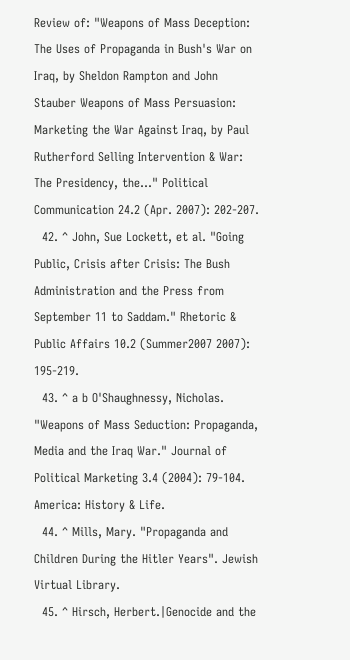Review of: "Weapons of Mass Deception: The Uses of Propaganda in Bush's War on Iraq, by Sheldon Rampton and John Stauber Weapons of Mass Persuasion: Marketing the War Against Iraq, by Paul Rutherford Selling Intervention & War: The Presidency, the..." Political Communication 24.2 (Apr. 2007): 202-207.
  42. ^ John, Sue Lockett, et al. "Going Public, Crisis after Crisis: The Bush Administration and the Press from September 11 to Saddam." Rhetoric & Public Affairs 10.2 (Summer2007 2007): 195-219.
  43. ^ a b O'Shaughnessy, Nicholas. "Weapons of Mass Seduction: Propaganda, Media and the Iraq War." Journal of Political Marketing 3.4 (2004): 79-104. America: History & Life.
  44. ^ Mills, Mary. "Propaganda and Children During the Hitler Years". Jewish Virtual Library.
  45. ^ Hirsch, Herbert.|Genocide and the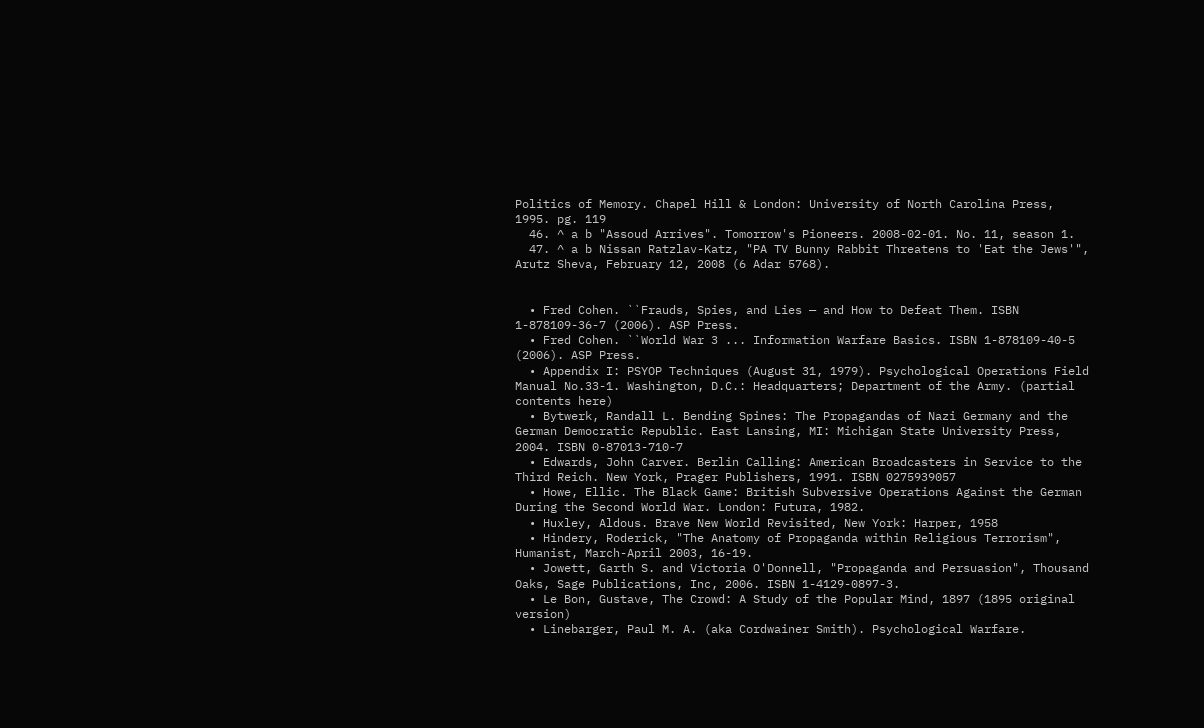Politics of Memory. Chapel Hill & London: University of North Carolina Press, 1995. pg. 119
  46. ^ a b "Assoud Arrives". Tomorrow's Pioneers. 2008-02-01. No. 11, season 1.
  47. ^ a b Nissan Ratzlav-Katz, "PA TV Bunny Rabbit Threatens to 'Eat the Jews'", Arutz Sheva, February 12, 2008 (6 Adar 5768).


  • Fred Cohen. ``Frauds, Spies, and Lies — and How to Defeat Them. ISBN 1-878109-36-7 (2006). ASP Press.
  • Fred Cohen. ``World War 3 ... Information Warfare Basics. ISBN 1-878109-40-5 (2006). ASP Press.
  • Appendix I: PSYOP Techniques (August 31, 1979). Psychological Operations Field Manual No.33-1. Washington, D.C.: Headquarters; Department of the Army. (partial contents here)
  • Bytwerk, Randall L. Bending Spines: The Propagandas of Nazi Germany and the German Democratic Republic. East Lansing, MI: Michigan State University Press, 2004. ISBN 0-87013-710-7
  • Edwards, John Carver. Berlin Calling: American Broadcasters in Service to the Third Reich. New York, Prager Publishers, 1991. ISBN 0275939057
  • Howe, Ellic. The Black Game: British Subversive Operations Against the German During the Second World War. London: Futura, 1982.
  • Huxley, Aldous. Brave New World Revisited, New York: Harper, 1958
  • Hindery, Roderick, "The Anatomy of Propaganda within Religious Terrorism", Humanist, March-April 2003, 16-19.
  • Jowett, Garth S. and Victoria O'Donnell, "Propaganda and Persuasion", Thousand Oaks, Sage Publications, Inc, 2006. ISBN 1-4129-0897-3.
  • Le Bon, Gustave, The Crowd: A Study of the Popular Mind, 1897 (1895 original version)
  • Linebarger, Paul M. A. (aka Cordwainer Smith). Psychological Warfare.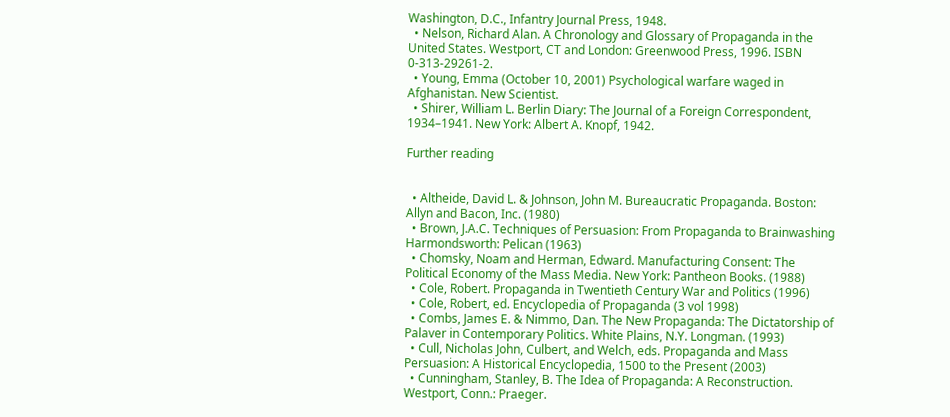Washington, D.C., Infantry Journal Press, 1948.
  • Nelson, Richard Alan. A Chronology and Glossary of Propaganda in the United States. Westport, CT and London: Greenwood Press, 1996. ISBN 0-313-29261-2.
  • Young, Emma (October 10, 2001) Psychological warfare waged in Afghanistan. New Scientist.
  • Shirer, William L. Berlin Diary: The Journal of a Foreign Correspondent, 1934–1941. New York: Albert A. Knopf, 1942.

Further reading


  • Altheide, David L. & Johnson, John M. Bureaucratic Propaganda. Boston: Allyn and Bacon, Inc. (1980)
  • Brown, J.A.C. Techniques of Persuasion: From Propaganda to Brainwashing Harmondsworth: Pelican (1963)
  • Chomsky, Noam and Herman, Edward. Manufacturing Consent: The Political Economy of the Mass Media. New York: Pantheon Books. (1988)
  • Cole, Robert. Propaganda in Twentieth Century War and Politics (1996)
  • Cole, Robert, ed. Encyclopedia of Propaganda (3 vol 1998)
  • Combs, James E. & Nimmo, Dan. The New Propaganda: The Dictatorship of Palaver in Contemporary Politics. White Plains, N.Y. Longman. (1993)
  • Cull, Nicholas John, Culbert, and Welch, eds. Propaganda and Mass Persuasion: A Historical Encyclopedia, 1500 to the Present (2003)
  • Cunningham, Stanley, B. The Idea of Propaganda: A Reconstruction. Westport, Conn.: Praeger.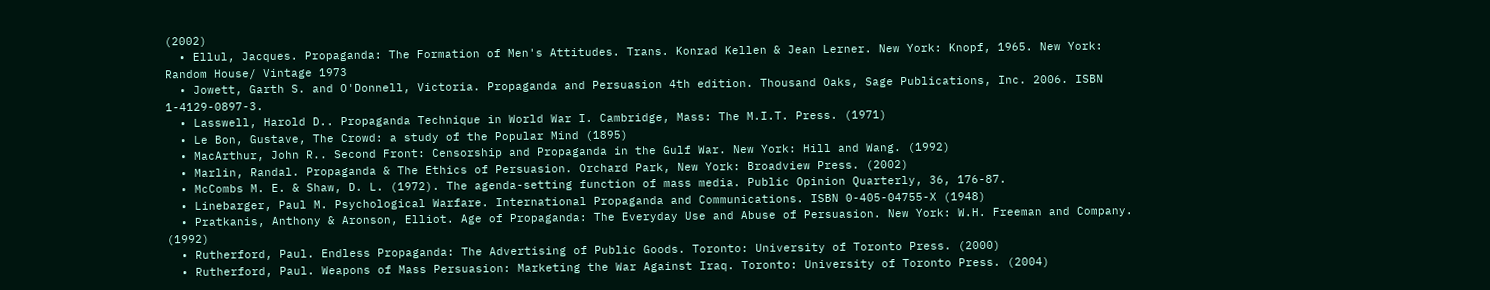(2002)
  • Ellul, Jacques. Propaganda: The Formation of Men's Attitudes. Trans. Konrad Kellen & Jean Lerner. New York: Knopf, 1965. New York: Random House/ Vintage 1973
  • Jowett, Garth S. and O'Donnell, Victoria. Propaganda and Persuasion 4th edition. Thousand Oaks, Sage Publications, Inc. 2006. ISBN 1-4129-0897-3.
  • Lasswell, Harold D.. Propaganda Technique in World War I. Cambridge, Mass: The M.I.T. Press. (1971)
  • Le Bon, Gustave, The Crowd: a study of the Popular Mind (1895)
  • MacArthur, John R.. Second Front: Censorship and Propaganda in the Gulf War. New York: Hill and Wang. (1992)
  • Marlin, Randal. Propaganda & The Ethics of Persuasion. Orchard Park, New York: Broadview Press. (2002)
  • McCombs M. E. & Shaw, D. L. (1972). The agenda-setting function of mass media. Public Opinion Quarterly, 36, 176-87.
  • Linebarger, Paul M. Psychological Warfare. International Propaganda and Communications. ISBN 0-405-04755-X (1948)
  • Pratkanis, Anthony & Aronson, Elliot. Age of Propaganda: The Everyday Use and Abuse of Persuasion. New York: W.H. Freeman and Company. (1992)
  • Rutherford, Paul. Endless Propaganda: The Advertising of Public Goods. Toronto: University of Toronto Press. (2000)
  • Rutherford, Paul. Weapons of Mass Persuasion: Marketing the War Against Iraq. Toronto: University of Toronto Press. (2004)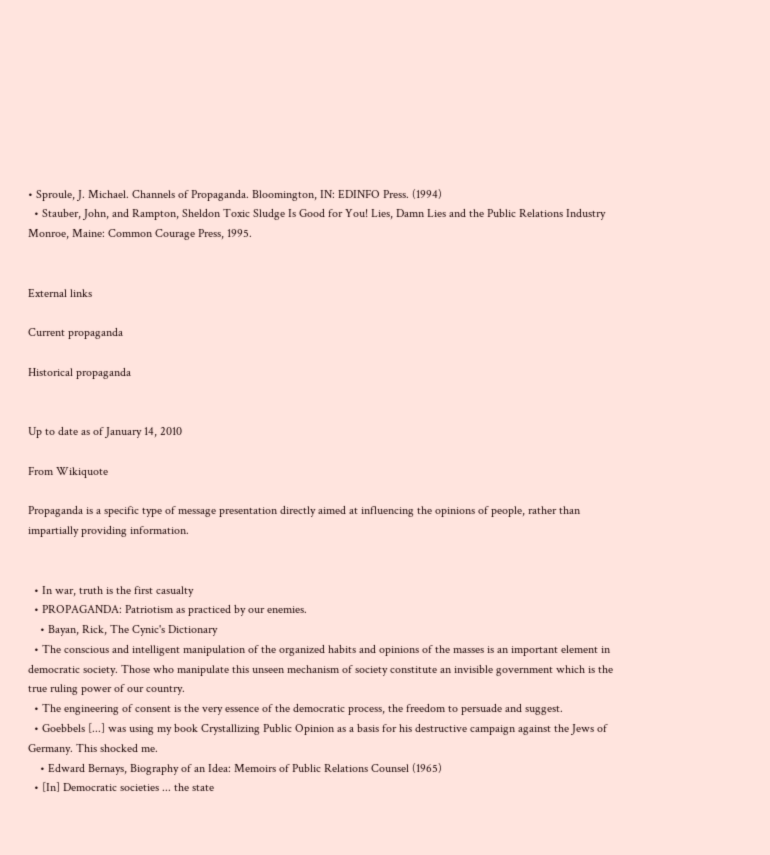• Sproule, J. Michael. Channels of Propaganda. Bloomington, IN: EDINFO Press. (1994)
  • Stauber, John, and Rampton, Sheldon Toxic Sludge Is Good for You! Lies, Damn Lies and the Public Relations Industry Monroe, Maine: Common Courage Press, 1995.


External links

Current propaganda

Historical propaganda


Up to date as of January 14, 2010

From Wikiquote

Propaganda is a specific type of message presentation directly aimed at influencing the opinions of people, rather than impartially providing information.


  • In war, truth is the first casualty
  • PROPAGANDA: Patriotism as practiced by our enemies.
    • Bayan, Rick, The Cynic's Dictionary
  • The conscious and intelligent manipulation of the organized habits and opinions of the masses is an important element in democratic society. Those who manipulate this unseen mechanism of society constitute an invisible government which is the true ruling power of our country.
  • The engineering of consent is the very essence of the democratic process, the freedom to persuade and suggest.
  • Goebbels [...] was using my book Crystallizing Public Opinion as a basis for his destructive campaign against the Jews of Germany. This shocked me.
    • Edward Bernays, Biography of an Idea: Memoirs of Public Relations Counsel (1965)
  • [In] Democratic societies ... the state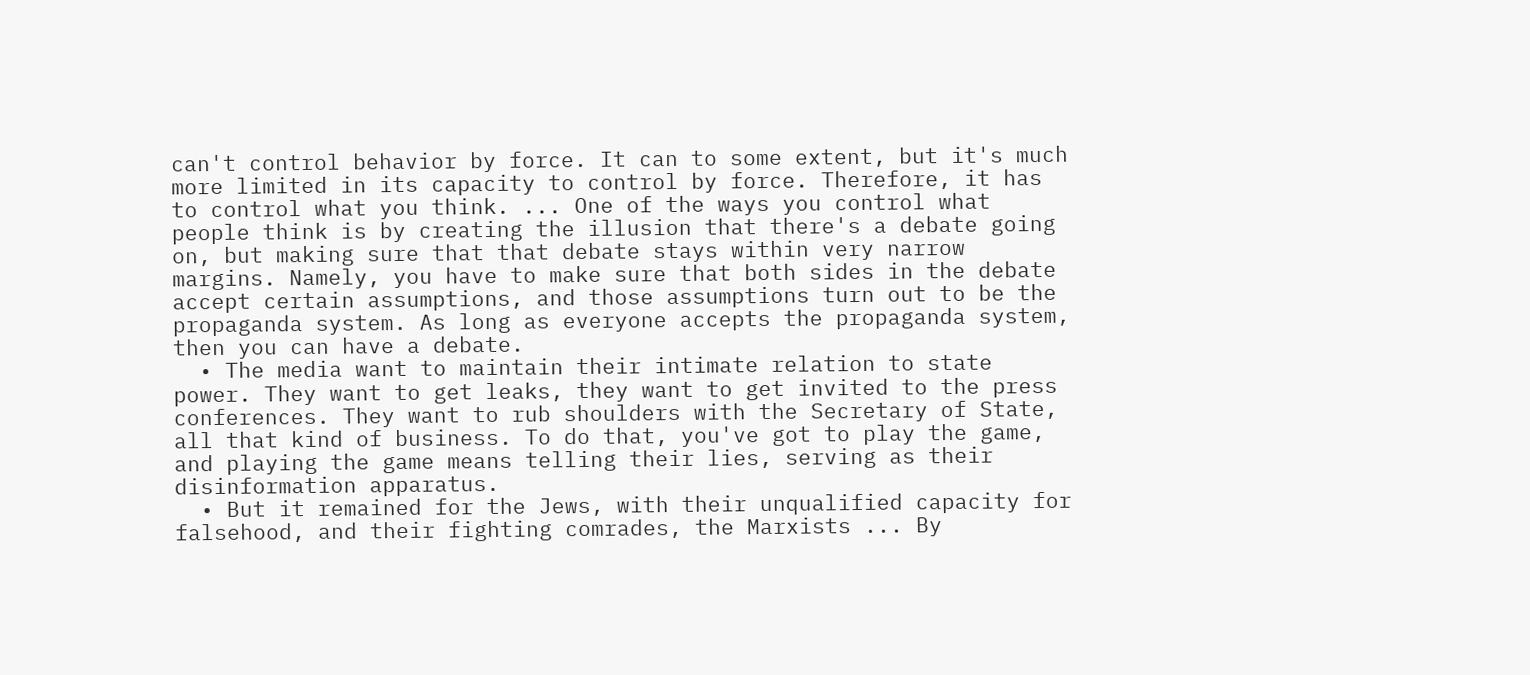can't control behavior by force. It can to some extent, but it's much more limited in its capacity to control by force. Therefore, it has to control what you think. ... One of the ways you control what people think is by creating the illusion that there's a debate going on, but making sure that that debate stays within very narrow margins. Namely, you have to make sure that both sides in the debate accept certain assumptions, and those assumptions turn out to be the propaganda system. As long as everyone accepts the propaganda system, then you can have a debate.
  • The media want to maintain their intimate relation to state power. They want to get leaks, they want to get invited to the press conferences. They want to rub shoulders with the Secretary of State, all that kind of business. To do that, you've got to play the game, and playing the game means telling their lies, serving as their disinformation apparatus.
  • But it remained for the Jews, with their unqualified capacity for falsehood, and their fighting comrades, the Marxists ... By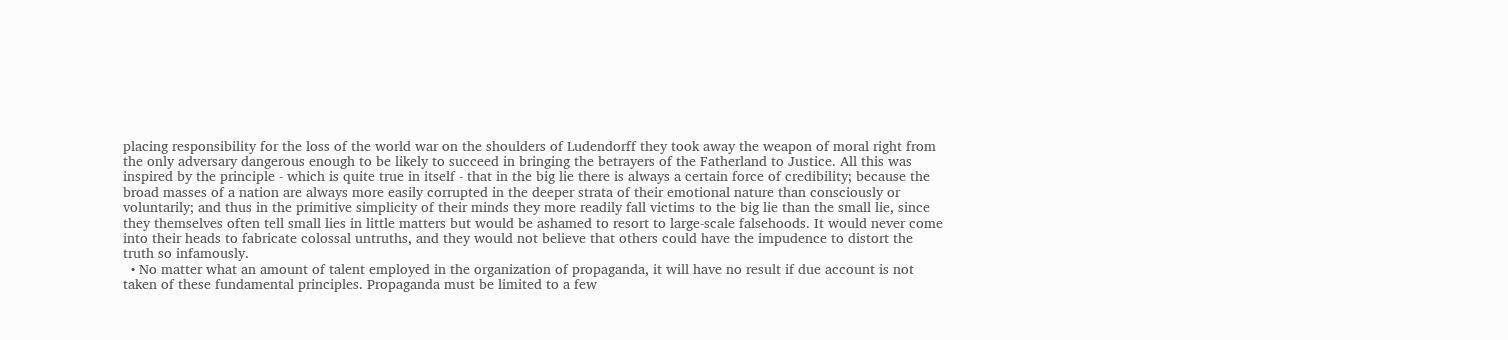placing responsibility for the loss of the world war on the shoulders of Ludendorff they took away the weapon of moral right from the only adversary dangerous enough to be likely to succeed in bringing the betrayers of the Fatherland to Justice. All this was inspired by the principle - which is quite true in itself - that in the big lie there is always a certain force of credibility; because the broad masses of a nation are always more easily corrupted in the deeper strata of their emotional nature than consciously or voluntarily; and thus in the primitive simplicity of their minds they more readily fall victims to the big lie than the small lie, since they themselves often tell small lies in little matters but would be ashamed to resort to large-scale falsehoods. It would never come into their heads to fabricate colossal untruths, and they would not believe that others could have the impudence to distort the truth so infamously.
  • No matter what an amount of talent employed in the organization of propaganda, it will have no result if due account is not taken of these fundamental principles. Propaganda must be limited to a few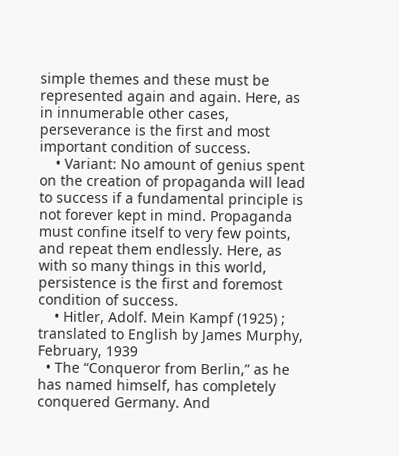simple themes and these must be represented again and again. Here, as in innumerable other cases, perseverance is the first and most important condition of success.
    • Variant: No amount of genius spent on the creation of propaganda will lead to success if a fundamental principle is not forever kept in mind. Propaganda must confine itself to very few points, and repeat them endlessly. Here, as with so many things in this world, persistence is the first and foremost condition of success.
    • Hitler, Adolf. Mein Kampf (1925) ; translated to English by James Murphy, February, 1939
  • The “Conqueror from Berlin,” as he has named himself, has completely conquered Germany. And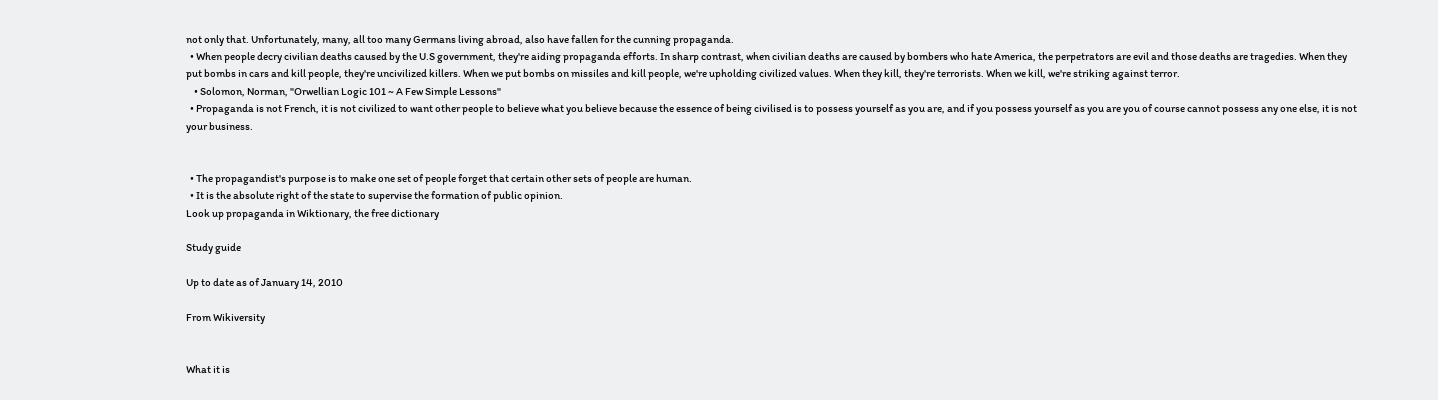not only that. Unfortunately, many, all too many Germans living abroad, also have fallen for the cunning propaganda.
  • When people decry civilian deaths caused by the U.S government, they're aiding propaganda efforts. In sharp contrast, when civilian deaths are caused by bombers who hate America, the perpetrators are evil and those deaths are tragedies. When they put bombs in cars and kill people, they're uncivilized killers. When we put bombs on missiles and kill people, we're upholding civilized values. When they kill, they're terrorists. When we kill, we're striking against terror.
    • Solomon, Norman, "Orwellian Logic 101 ~ A Few Simple Lessons"
  • Propaganda is not French, it is not civilized to want other people to believe what you believe because the essence of being civilised is to possess yourself as you are, and if you possess yourself as you are you of course cannot possess any one else, it is not your business.


  • The propagandist's purpose is to make one set of people forget that certain other sets of people are human.
  • It is the absolute right of the state to supervise the formation of public opinion.
Look up propaganda in Wiktionary, the free dictionary

Study guide

Up to date as of January 14, 2010

From Wikiversity


What it is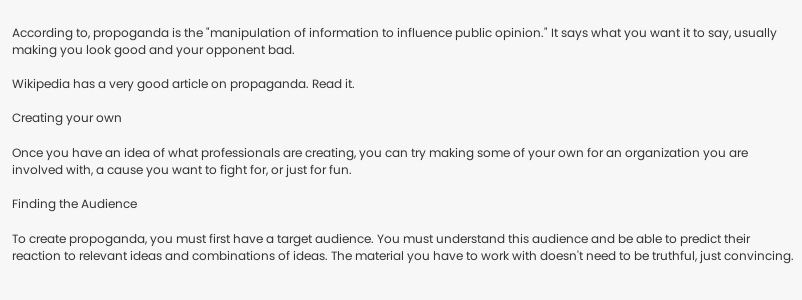According to, propoganda is the "manipulation of information to influence public opinion." It says what you want it to say, usually making you look good and your opponent bad.

Wikipedia has a very good article on propaganda. Read it.

Creating your own

Once you have an idea of what professionals are creating, you can try making some of your own for an organization you are involved with, a cause you want to fight for, or just for fun.

Finding the Audience

To create propoganda, you must first have a target audience. You must understand this audience and be able to predict their reaction to relevant ideas and combinations of ideas. The material you have to work with doesn't need to be truthful, just convincing.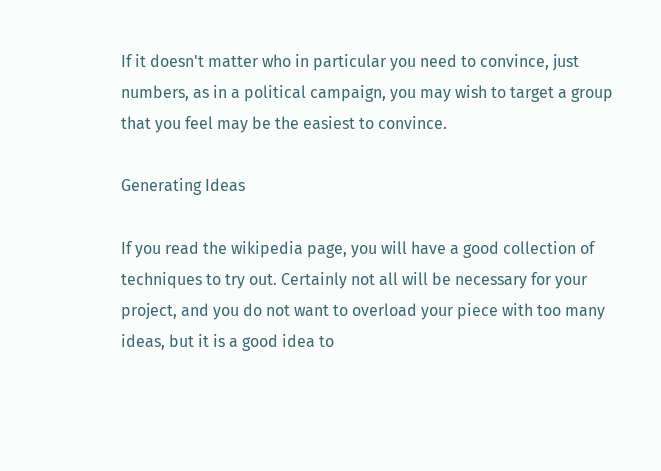If it doesn't matter who in particular you need to convince, just numbers, as in a political campaign, you may wish to target a group that you feel may be the easiest to convince.

Generating Ideas

If you read the wikipedia page, you will have a good collection of techniques to try out. Certainly not all will be necessary for your project, and you do not want to overload your piece with too many ideas, but it is a good idea to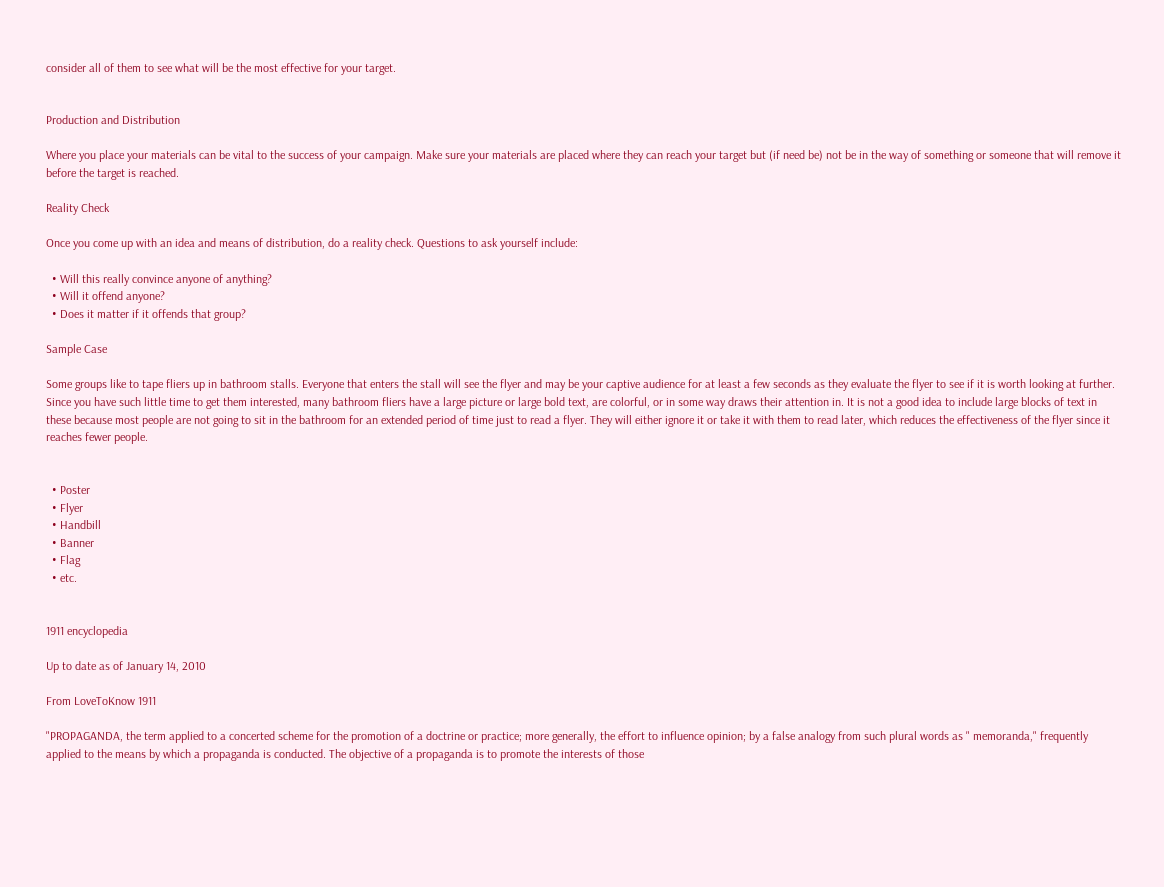consider all of them to see what will be the most effective for your target.


Production and Distribution

Where you place your materials can be vital to the success of your campaign. Make sure your materials are placed where they can reach your target but (if need be) not be in the way of something or someone that will remove it before the target is reached.

Reality Check

Once you come up with an idea and means of distribution, do a reality check. Questions to ask yourself include:

  • Will this really convince anyone of anything?
  • Will it offend anyone?
  • Does it matter if it offends that group?

Sample Case

Some groups like to tape fliers up in bathroom stalls. Everyone that enters the stall will see the flyer and may be your captive audience for at least a few seconds as they evaluate the flyer to see if it is worth looking at further. Since you have such little time to get them interested, many bathroom fliers have a large picture or large bold text, are colorful, or in some way draws their attention in. It is not a good idea to include large blocks of text in these because most people are not going to sit in the bathroom for an extended period of time just to read a flyer. They will either ignore it or take it with them to read later, which reduces the effectiveness of the flyer since it reaches fewer people.


  • Poster
  • Flyer
  • Handbill
  • Banner
  • Flag
  • etc.


1911 encyclopedia

Up to date as of January 14, 2010

From LoveToKnow 1911

"PROPAGANDA, the term applied to a concerted scheme for the promotion of a doctrine or practice; more generally, the effort to influence opinion; by a false analogy from such plural words as " memoranda," frequently applied to the means by which a propaganda is conducted. The objective of a propaganda is to promote the interests of those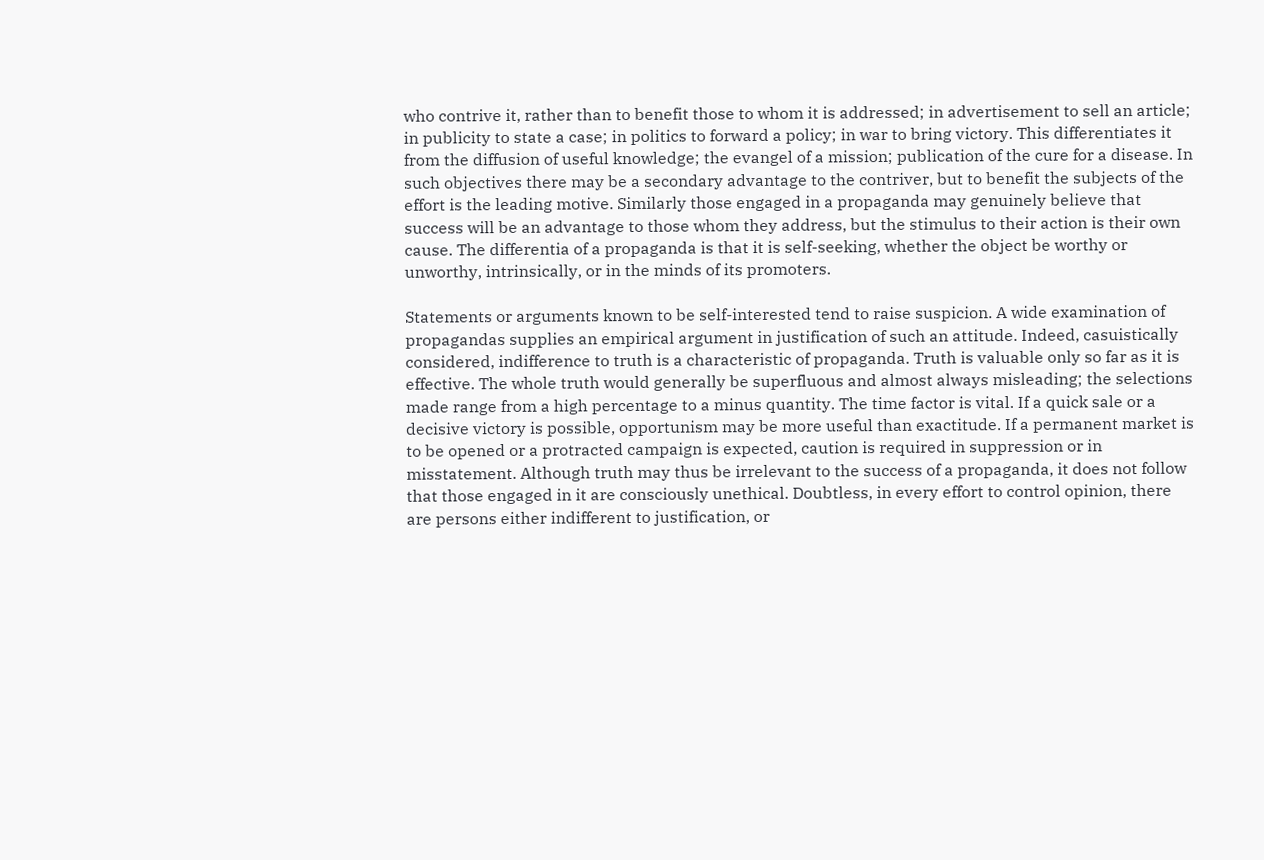who contrive it, rather than to benefit those to whom it is addressed; in advertisement to sell an article; in publicity to state a case; in politics to forward a policy; in war to bring victory. This differentiates it from the diffusion of useful knowledge; the evangel of a mission; publication of the cure for a disease. In such objectives there may be a secondary advantage to the contriver, but to benefit the subjects of the effort is the leading motive. Similarly those engaged in a propaganda may genuinely believe that success will be an advantage to those whom they address, but the stimulus to their action is their own cause. The differentia of a propaganda is that it is self-seeking, whether the object be worthy or unworthy, intrinsically, or in the minds of its promoters.

Statements or arguments known to be self-interested tend to raise suspicion. A wide examination of propagandas supplies an empirical argument in justification of such an attitude. Indeed, casuistically considered, indifference to truth is a characteristic of propaganda. Truth is valuable only so far as it is effective. The whole truth would generally be superfluous and almost always misleading; the selections made range from a high percentage to a minus quantity. The time factor is vital. If a quick sale or a decisive victory is possible, opportunism may be more useful than exactitude. If a permanent market is to be opened or a protracted campaign is expected, caution is required in suppression or in misstatement. Although truth may thus be irrelevant to the success of a propaganda, it does not follow that those engaged in it are consciously unethical. Doubtless, in every effort to control opinion, there are persons either indifferent to justification, or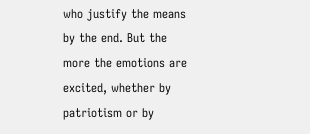who justify the means by the end. But the more the emotions are excited, whether by patriotism or by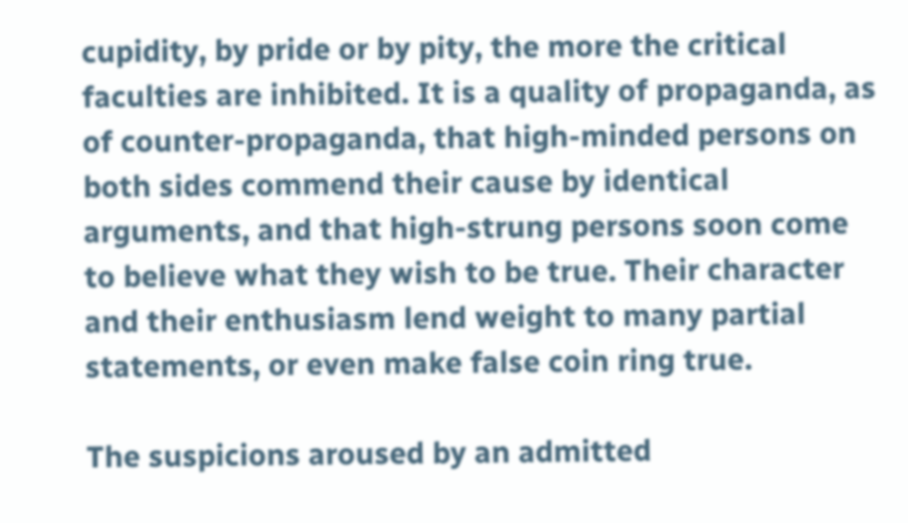cupidity, by pride or by pity, the more the critical faculties are inhibited. It is a quality of propaganda, as of counter-propaganda, that high-minded persons on both sides commend their cause by identical arguments, and that high-strung persons soon come to believe what they wish to be true. Their character and their enthusiasm lend weight to many partial statements, or even make false coin ring true.

The suspicions aroused by an admitted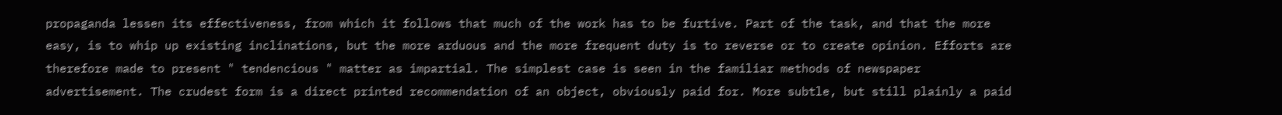propaganda lessen its effectiveness, from which it follows that much of the work has to be furtive. Part of the task, and that the more easy, is to whip up existing inclinations, but the more arduous and the more frequent duty is to reverse or to create opinion. Efforts are therefore made to present " tendencious " matter as impartial. The simplest case is seen in the familiar methods of newspaper advertisement. The crudest form is a direct printed recommendation of an object, obviously paid for. More subtle, but still plainly a paid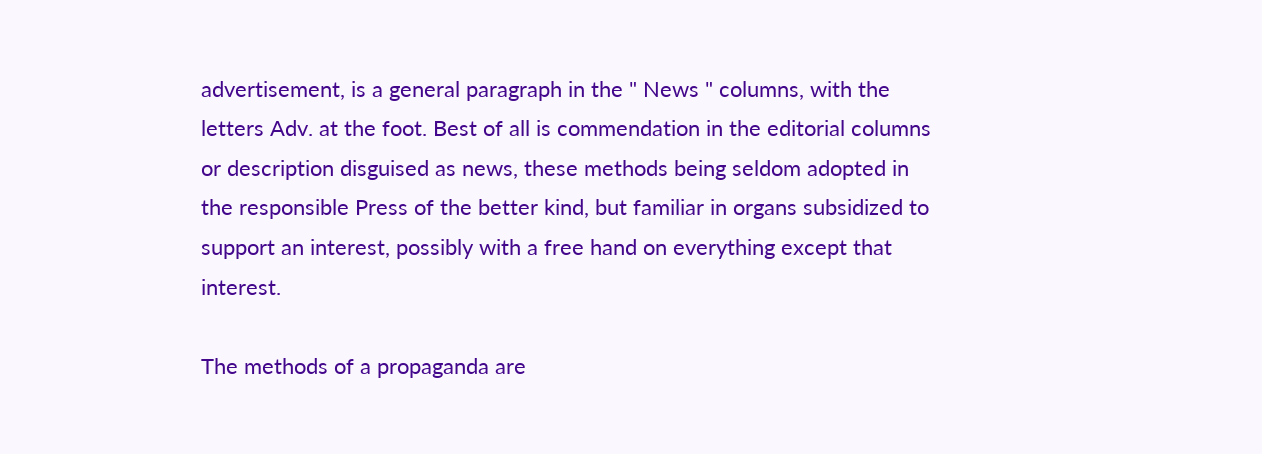advertisement, is a general paragraph in the " News " columns, with the letters Adv. at the foot. Best of all is commendation in the editorial columns or description disguised as news, these methods being seldom adopted in the responsible Press of the better kind, but familiar in organs subsidized to support an interest, possibly with a free hand on everything except that interest.

The methods of a propaganda are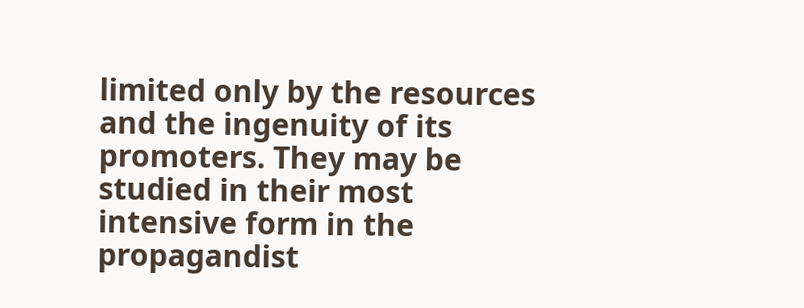limited only by the resources and the ingenuity of its promoters. They may be studied in their most intensive form in the propagandist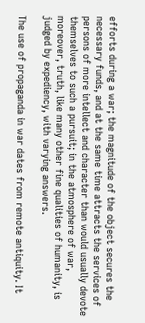efforts during a war; the magnitude of the object secures the necessary funds, and at the same time attracts the services of persons of more intellect and character than would usually devote themselves to such a pursuit; in the atmosphere of war, moreover, truth, like many other fine qualities of humanity, is judged by expediency, with varying answers.

The use of propaganda in war dates from remote antiquity. It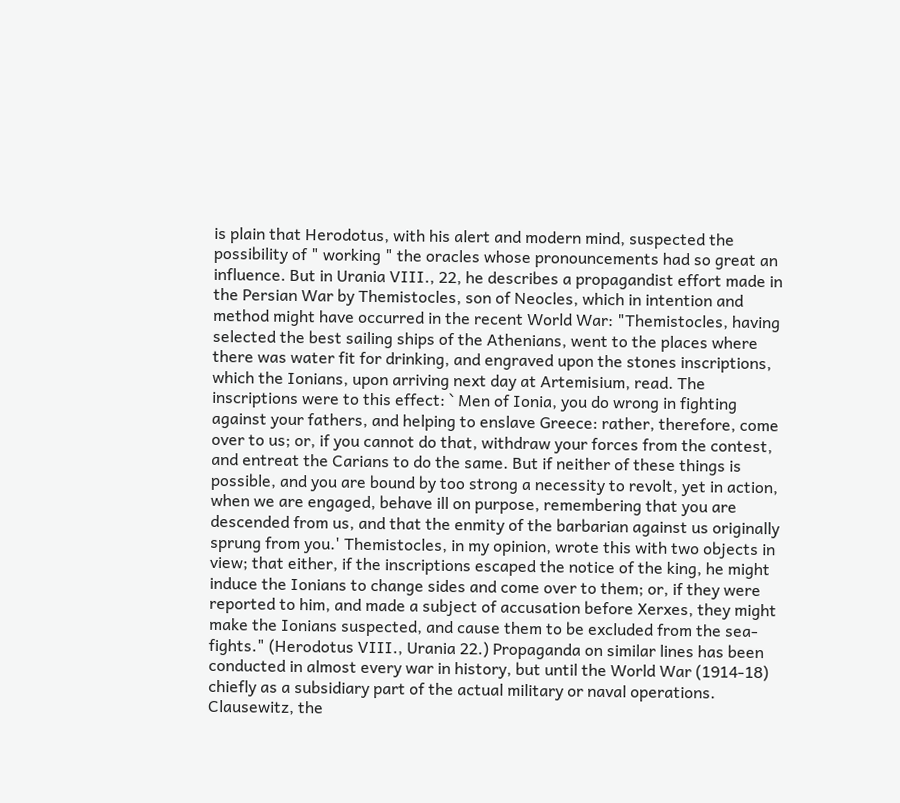is plain that Herodotus, with his alert and modern mind, suspected the possibility of " working " the oracles whose pronouncements had so great an influence. But in Urania VIII., 22, he describes a propagandist effort made in the Persian War by Themistocles, son of Neocles, which in intention and method might have occurred in the recent World War: "Themistocles, having selected the best sailing ships of the Athenians, went to the places where there was water fit for drinking, and engraved upon the stones inscriptions, which the Ionians, upon arriving next day at Artemisium, read. The inscriptions were to this effect: ` Men of Ionia, you do wrong in fighting against your fathers, and helping to enslave Greece: rather, therefore, come over to us; or, if you cannot do that, withdraw your forces from the contest, and entreat the Carians to do the same. But if neither of these things is possible, and you are bound by too strong a necessity to revolt, yet in action, when we are engaged, behave ill on purpose, remembering that you are descended from us, and that the enmity of the barbarian against us originally sprung from you.' Themistocles, in my opinion, wrote this with two objects in view; that either, if the inscriptions escaped the notice of the king, he might induce the Ionians to change sides and come over to them; or, if they were reported to him, and made a subject of accusation before Xerxes, they might make the Ionians suspected, and cause them to be excluded from the sea-fights." (Herodotus VIII., Urania 22.) Propaganda on similar lines has been conducted in almost every war in history, but until the World War (1914-18) chiefly as a subsidiary part of the actual military or naval operations. Clausewitz, the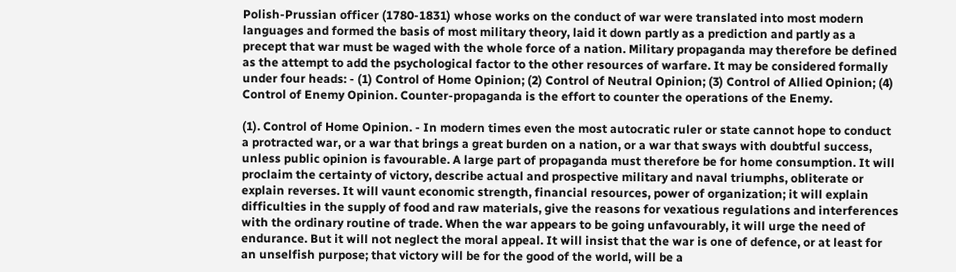Polish-Prussian officer (1780-1831) whose works on the conduct of war were translated into most modern languages and formed the basis of most military theory, laid it down partly as a prediction and partly as a precept that war must be waged with the whole force of a nation. Military propaganda may therefore be defined as the attempt to add the psychological factor to the other resources of warfare. It may be considered formally under four heads: - (1) Control of Home Opinion; (2) Control of Neutral Opinion; (3) Control of Allied Opinion; (4) Control of Enemy Opinion. Counter-propaganda is the effort to counter the operations of the Enemy.

(1). Control of Home Opinion. - In modern times even the most autocratic ruler or state cannot hope to conduct a protracted war, or a war that brings a great burden on a nation, or a war that sways with doubtful success, unless public opinion is favourable. A large part of propaganda must therefore be for home consumption. It will proclaim the certainty of victory, describe actual and prospective military and naval triumphs, obliterate or explain reverses. It will vaunt economic strength, financial resources, power of organization; it will explain difficulties in the supply of food and raw materials, give the reasons for vexatious regulations and interferences with the ordinary routine of trade. When the war appears to be going unfavourably, it will urge the need of endurance. But it will not neglect the moral appeal. It will insist that the war is one of defence, or at least for an unselfish purpose; that victory will be for the good of the world, will be a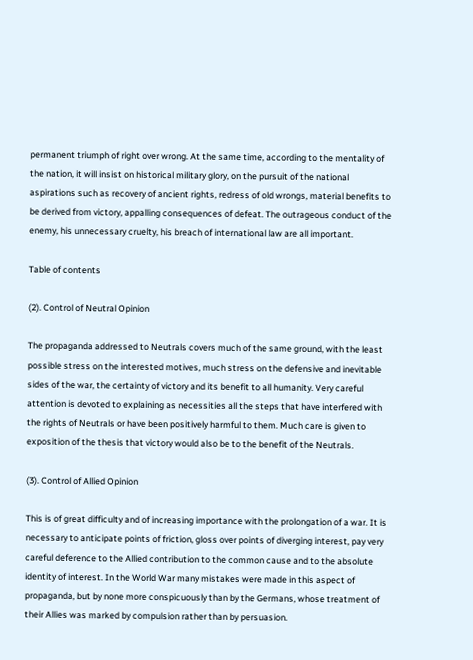permanent triumph of right over wrong. At the same time, according to the mentality of the nation, it will insist on historical military glory, on the pursuit of the national aspirations such as recovery of ancient rights, redress of old wrongs, material benefits to be derived from victory, appalling consequences of defeat. The outrageous conduct of the enemy, his unnecessary cruelty, his breach of international law are all important.

Table of contents

(2). Control of Neutral Opinion

The propaganda addressed to Neutrals covers much of the same ground, with the least possible stress on the interested motives, much stress on the defensive and inevitable sides of the war, the certainty of victory and its benefit to all humanity. Very careful attention is devoted to explaining as necessities all the steps that have interfered with the rights of Neutrals or have been positively harmful to them. Much care is given to exposition of the thesis that victory would also be to the benefit of the Neutrals.

(3). Control of Allied Opinion

This is of great difficulty and of increasing importance with the prolongation of a war. It is necessary to anticipate points of friction, gloss over points of diverging interest, pay very careful deference to the Allied contribution to the common cause and to the absolute identity of interest. In the World War many mistakes were made in this aspect of propaganda, but by none more conspicuously than by the Germans, whose treatment of their Allies was marked by compulsion rather than by persuasion.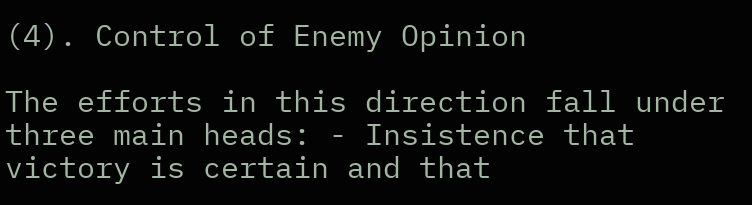(4). Control of Enemy Opinion

The efforts in this direction fall under three main heads: - Insistence that victory is certain and that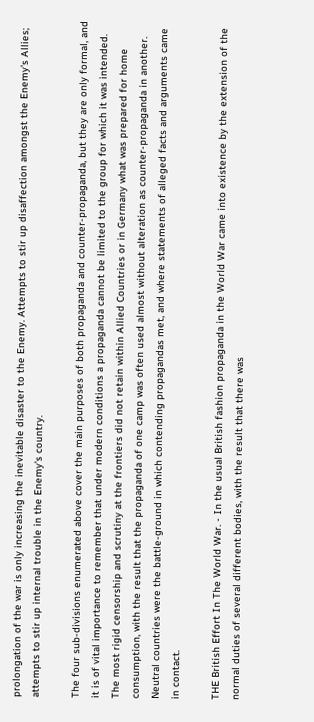prolongation of the war is only increasing the inevitable disaster to the Enemy. Attempts to stir up disaffection amongst the Enemy's Allies; attempts to stir up internal trouble in the Enemy's country.

The four sub-divisions enumerated above cover the main purposes of both propaganda and counter-propaganda, but they are only formal, and it is of vital importance to remember that under modern conditions a propaganda cannot be limited to the group for which it was intended. The most rigid censorship and scrutiny at the frontiers did not retain within Allied Countries or in Germany what was prepared for home consumption, with the result that the propaganda of one camp was often used almost without alteration as counter-propaganda in another. Neutral countries were the battle-ground in which contending propagandas met, and where statements of alleged facts and arguments came in contact.

THE British Effort In The World War. - In the usual British fashion propaganda in the World War came into existence by the extension of the normal duties of several different bodies, with the result that there was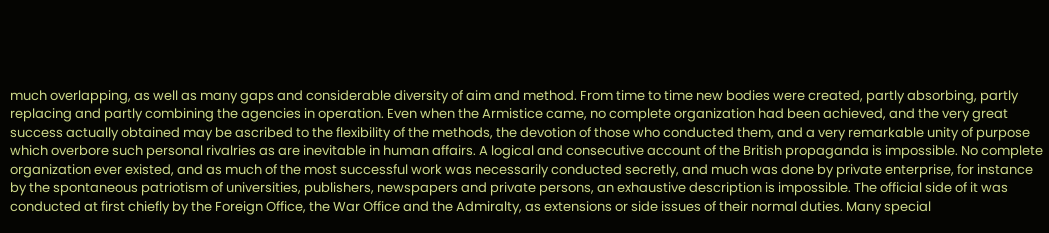much overlapping, as well as many gaps and considerable diversity of aim and method. From time to time new bodies were created, partly absorbing, partly replacing and partly combining the agencies in operation. Even when the Armistice came, no complete organization had been achieved, and the very great success actually obtained may be ascribed to the flexibility of the methods, the devotion of those who conducted them, and a very remarkable unity of purpose which overbore such personal rivalries as are inevitable in human affairs. A logical and consecutive account of the British propaganda is impossible. No complete organization ever existed, and as much of the most successful work was necessarily conducted secretly, and much was done by private enterprise, for instance by the spontaneous patriotism of universities, publishers, newspapers and private persons, an exhaustive description is impossible. The official side of it was conducted at first chiefly by the Foreign Office, the War Office and the Admiralty, as extensions or side issues of their normal duties. Many special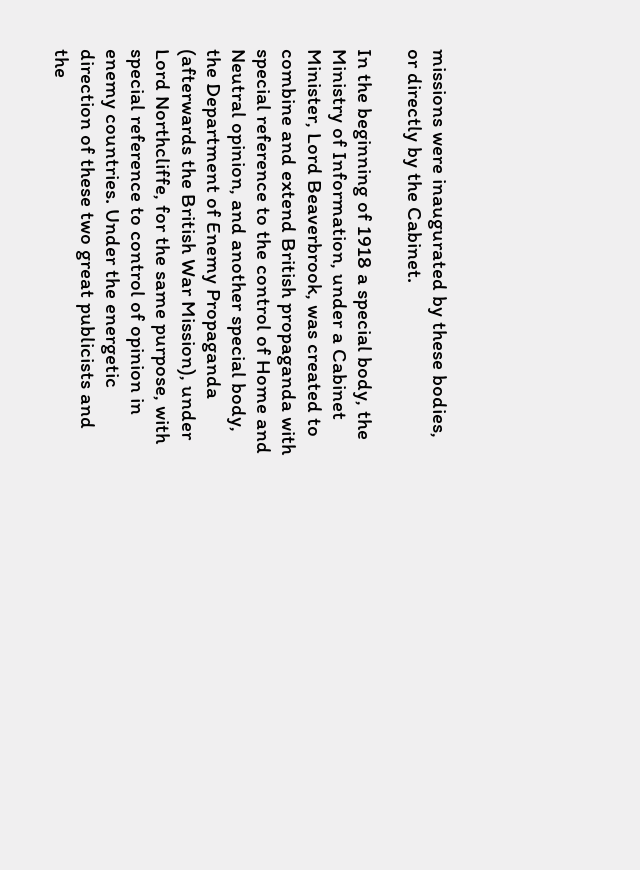missions were inaugurated by these bodies, or directly by the Cabinet.

In the beginning of 1918 a special body, the Ministry of Information, under a Cabinet Minister, Lord Beaverbrook, was created to combine and extend British propaganda with special reference to the control of Home and Neutral opinion, and another special body, the Department of Enemy Propaganda (afterwards the British War Mission), under Lord Northcliffe, for the same purpose, with special reference to control of opinion in enemy countries. Under the energetic direction of these two great publicists and the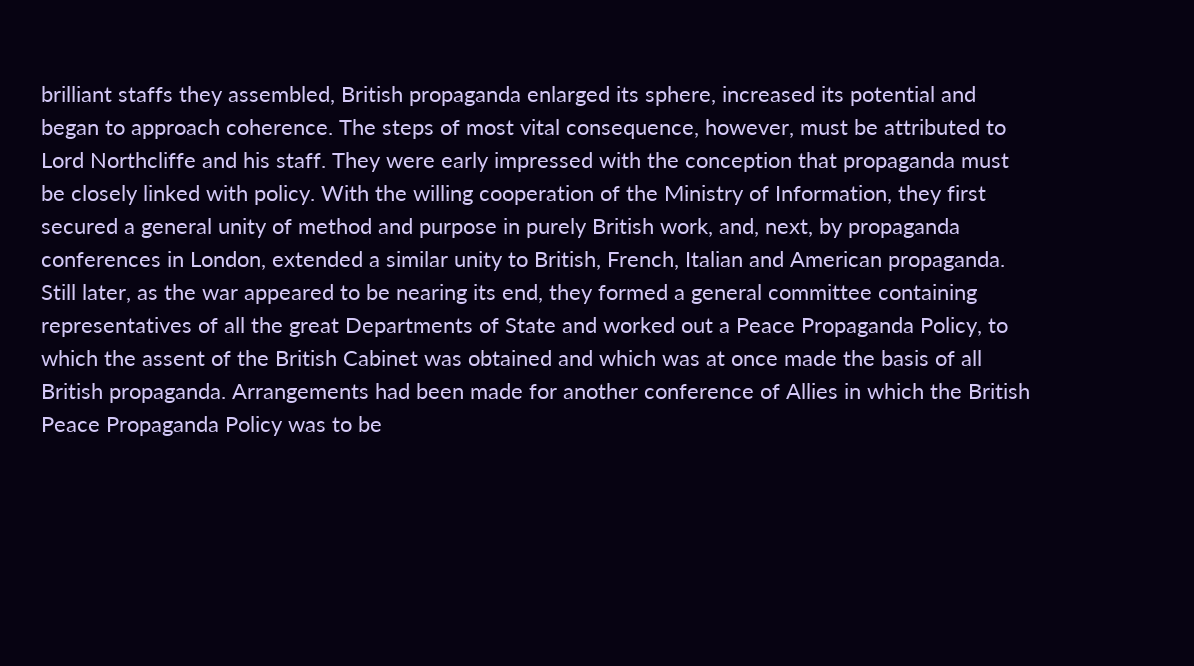brilliant staffs they assembled, British propaganda enlarged its sphere, increased its potential and began to approach coherence. The steps of most vital consequence, however, must be attributed to Lord Northcliffe and his staff. They were early impressed with the conception that propaganda must be closely linked with policy. With the willing cooperation of the Ministry of Information, they first secured a general unity of method and purpose in purely British work, and, next, by propaganda conferences in London, extended a similar unity to British, French, Italian and American propaganda. Still later, as the war appeared to be nearing its end, they formed a general committee containing representatives of all the great Departments of State and worked out a Peace Propaganda Policy, to which the assent of the British Cabinet was obtained and which was at once made the basis of all British propaganda. Arrangements had been made for another conference of Allies in which the British Peace Propaganda Policy was to be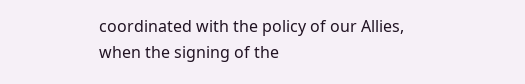coordinated with the policy of our Allies, when the signing of the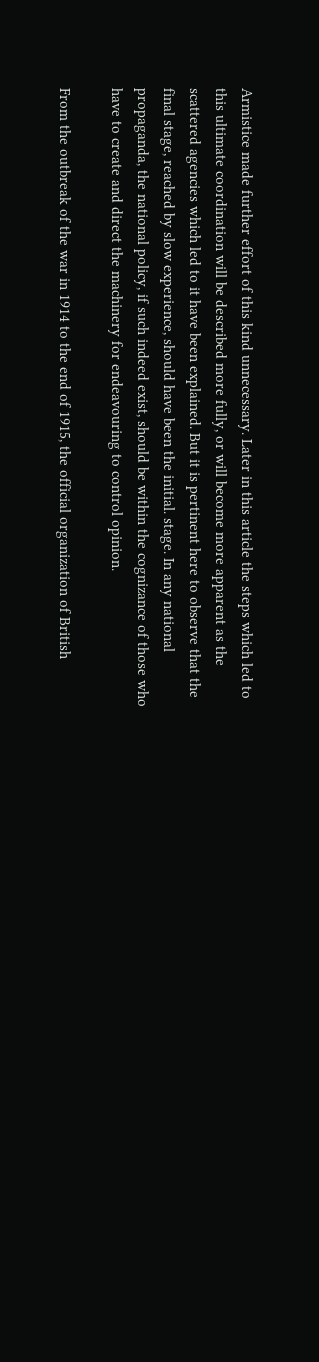Armistice made further effort of this kind unnecessary. Later in this article the steps which led to this ultimate coordination will be described more fully, or will become more apparent as the scattered agencies which led to it have been explained. But it is pertinent here to observe that the final stage, reached by slow experience, should have been the initial. stage. In any national propaganda, the national policy, if such indeed exist, should be within the cognizance of those who have to create and direct the machinery for endeavouring to control opinion.

From the outbreak of the war in 1914 to the end of 1915, the official organization of British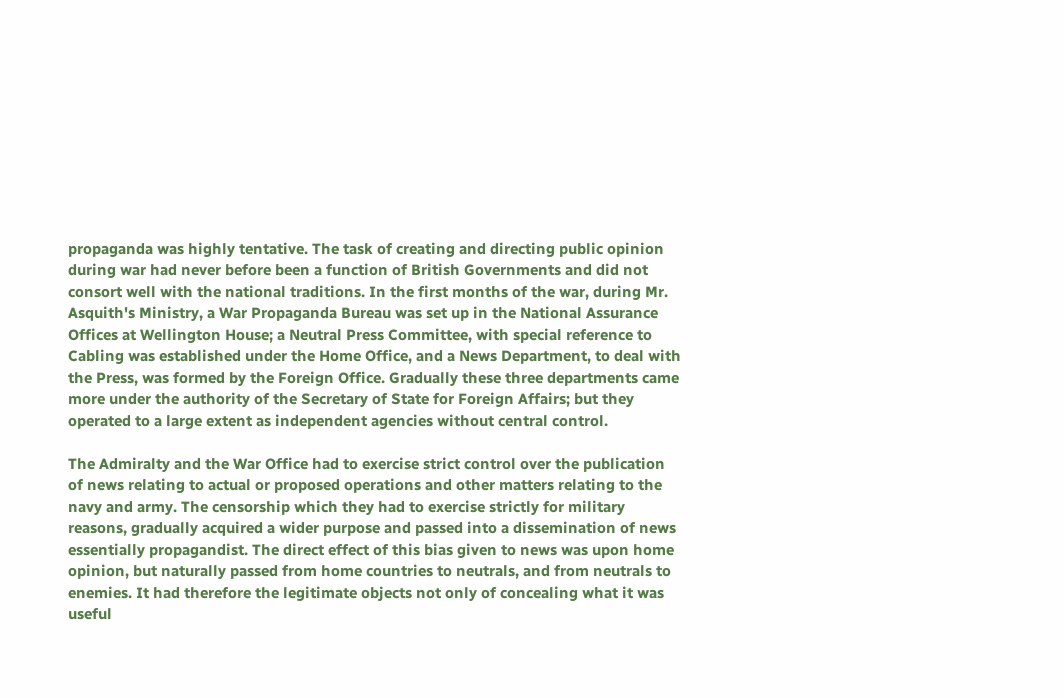propaganda was highly tentative. The task of creating and directing public opinion during war had never before been a function of British Governments and did not consort well with the national traditions. In the first months of the war, during Mr. Asquith's Ministry, a War Propaganda Bureau was set up in the National Assurance Offices at Wellington House; a Neutral Press Committee, with special reference to Cabling was established under the Home Office, and a News Department, to deal with the Press, was formed by the Foreign Office. Gradually these three departments came more under the authority of the Secretary of State for Foreign Affairs; but they operated to a large extent as independent agencies without central control.

The Admiralty and the War Office had to exercise strict control over the publication of news relating to actual or proposed operations and other matters relating to the navy and army. The censorship which they had to exercise strictly for military reasons, gradually acquired a wider purpose and passed into a dissemination of news essentially propagandist. The direct effect of this bias given to news was upon home opinion, but naturally passed from home countries to neutrals, and from neutrals to enemies. It had therefore the legitimate objects not only of concealing what it was useful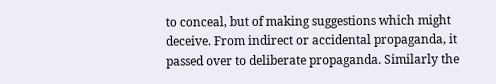to conceal, but of making suggestions which might deceive. From indirect or accidental propaganda, it passed over to deliberate propaganda. Similarly the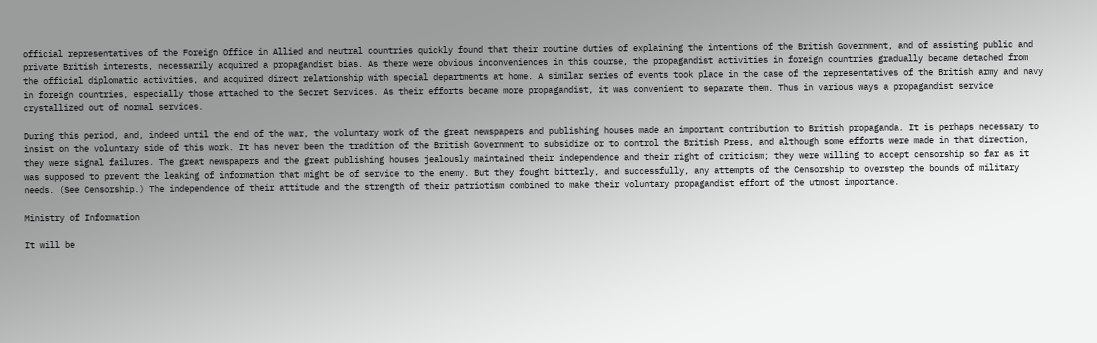official representatives of the Foreign Office in Allied and neutral countries quickly found that their routine duties of explaining the intentions of the British Government, and of assisting public and private British interests, necessarily acquired a propagandist bias. As there were obvious inconveniences in this course, the propagandist activities in foreign countries gradually became detached from the official diplomatic activities, and acquired direct relationship with special departments at home. A similar series of events took place in the case of the representatives of the British army and navy in foreign countries, especially those attached to the Secret Services. As their efforts became more propagandist, it was convenient to separate them. Thus in various ways a propagandist service crystallized out of normal services.

During this period, and, indeed until the end of the war, the voluntary work of the great newspapers and publishing houses made an important contribution to British propaganda. It is perhaps necessary to insist on the voluntary side of this work. It has never been the tradition of the British Government to subsidize or to control the British Press, and although some efforts were made in that direction, they were signal failures. The great newspapers and the great publishing houses jealously maintained their independence and their right of criticism; they were willing to accept censorship so far as it was supposed to prevent the leaking of information that might be of service to the enemy. But they fought bitterly, and successfully, any attempts of the Censorship to overstep the bounds of military needs. (See Censorship.) The independence of their attitude and the strength of their patriotism combined to make their voluntary propagandist effort of the utmost importance.

Ministry of Information

It will be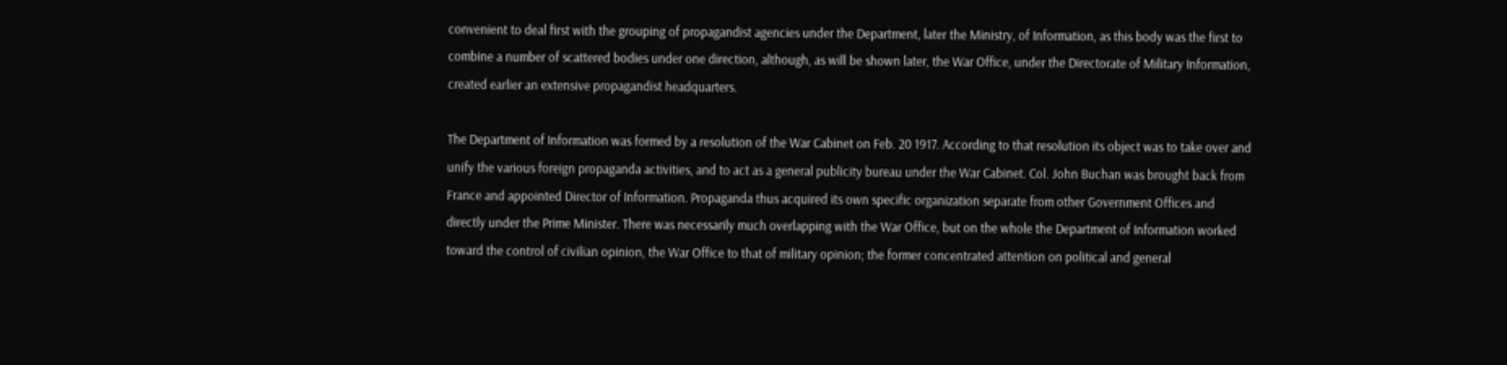convenient to deal first with the grouping of propagandist agencies under the Department, later the Ministry, of Information, as this body was the first to combine a number of scattered bodies under one direction, although, as will be shown later, the War Office, under the Directorate of Military Information, created earlier an extensive propagandist headquarters.

The Department of Information was formed by a resolution of the War Cabinet on Feb. 20 1917. According to that resolution its object was to take over and unify the various foreign propaganda activities, and to act as a general publicity bureau under the War Cabinet. Col. John Buchan was brought back from France and appointed Director of Information. Propaganda thus acquired its own specific organization separate from other Government Offices and directly under the Prime Minister. There was necessarily much overlapping with the War Office, but on the whole the Department of Information worked toward the control of civilian opinion, the War Office to that of military opinion; the former concentrated attention on political and general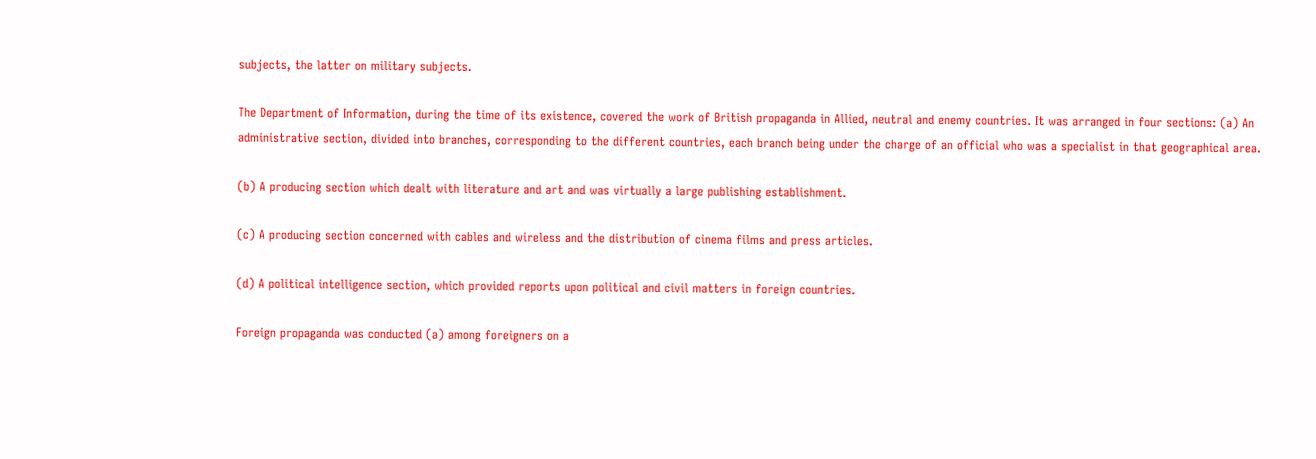subjects, the latter on military subjects.

The Department of Information, during the time of its existence, covered the work of British propaganda in Allied, neutral and enemy countries. It was arranged in four sections: (a) An administrative section, divided into branches, corresponding to the different countries, each branch being under the charge of an official who was a specialist in that geographical area.

(b) A producing section which dealt with literature and art and was virtually a large publishing establishment.

(c) A producing section concerned with cables and wireless and the distribution of cinema films and press articles.

(d) A political intelligence section, which provided reports upon political and civil matters in foreign countries.

Foreign propaganda was conducted (a) among foreigners on a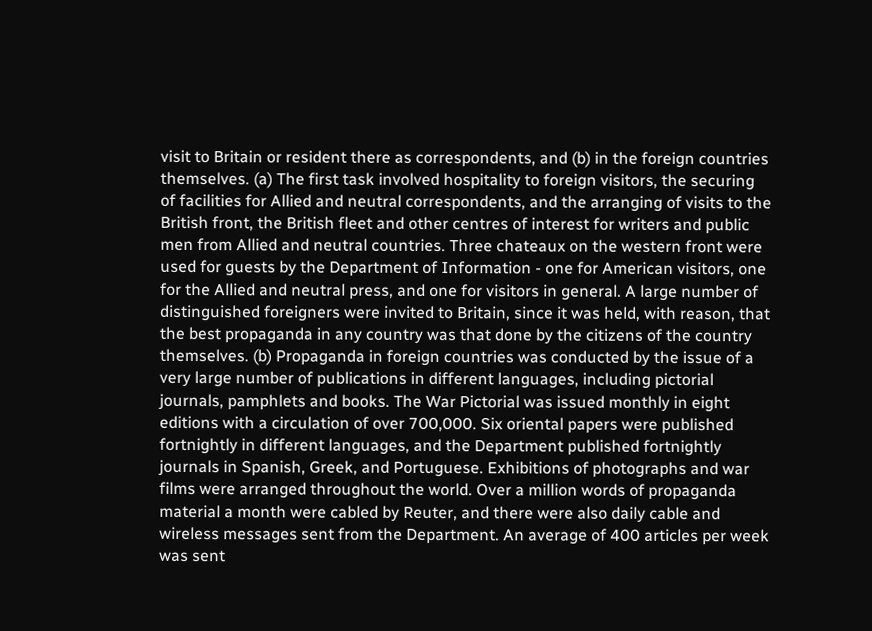visit to Britain or resident there as correspondents, and (b) in the foreign countries themselves. (a) The first task involved hospitality to foreign visitors, the securing of facilities for Allied and neutral correspondents, and the arranging of visits to the British front, the British fleet and other centres of interest for writers and public men from Allied and neutral countries. Three chateaux on the western front were used for guests by the Department of Information - one for American visitors, one for the Allied and neutral press, and one for visitors in general. A large number of distinguished foreigners were invited to Britain, since it was held, with reason, that the best propaganda in any country was that done by the citizens of the country themselves. (b) Propaganda in foreign countries was conducted by the issue of a very large number of publications in different languages, including pictorial journals, pamphlets and books. The War Pictorial was issued monthly in eight editions with a circulation of over 700,000. Six oriental papers were published fortnightly in different languages, and the Department published fortnightly journals in Spanish, Greek, and Portuguese. Exhibitions of photographs and war films were arranged throughout the world. Over a million words of propaganda material a month were cabled by Reuter, and there were also daily cable and wireless messages sent from the Department. An average of 400 articles per week was sent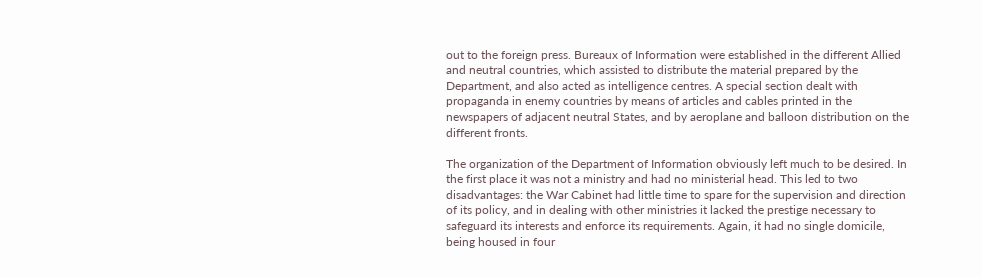out to the foreign press. Bureaux of Information were established in the different Allied and neutral countries, which assisted to distribute the material prepared by the Department, and also acted as intelligence centres. A special section dealt with propaganda in enemy countries by means of articles and cables printed in the newspapers of adjacent neutral States, and by aeroplane and balloon distribution on the different fronts.

The organization of the Department of Information obviously left much to be desired. In the first place it was not a ministry and had no ministerial head. This led to two disadvantages: the War Cabinet had little time to spare for the supervision and direction of its policy, and in dealing with other ministries it lacked the prestige necessary to safeguard its interests and enforce its requirements. Again, it had no single domicile, being housed in four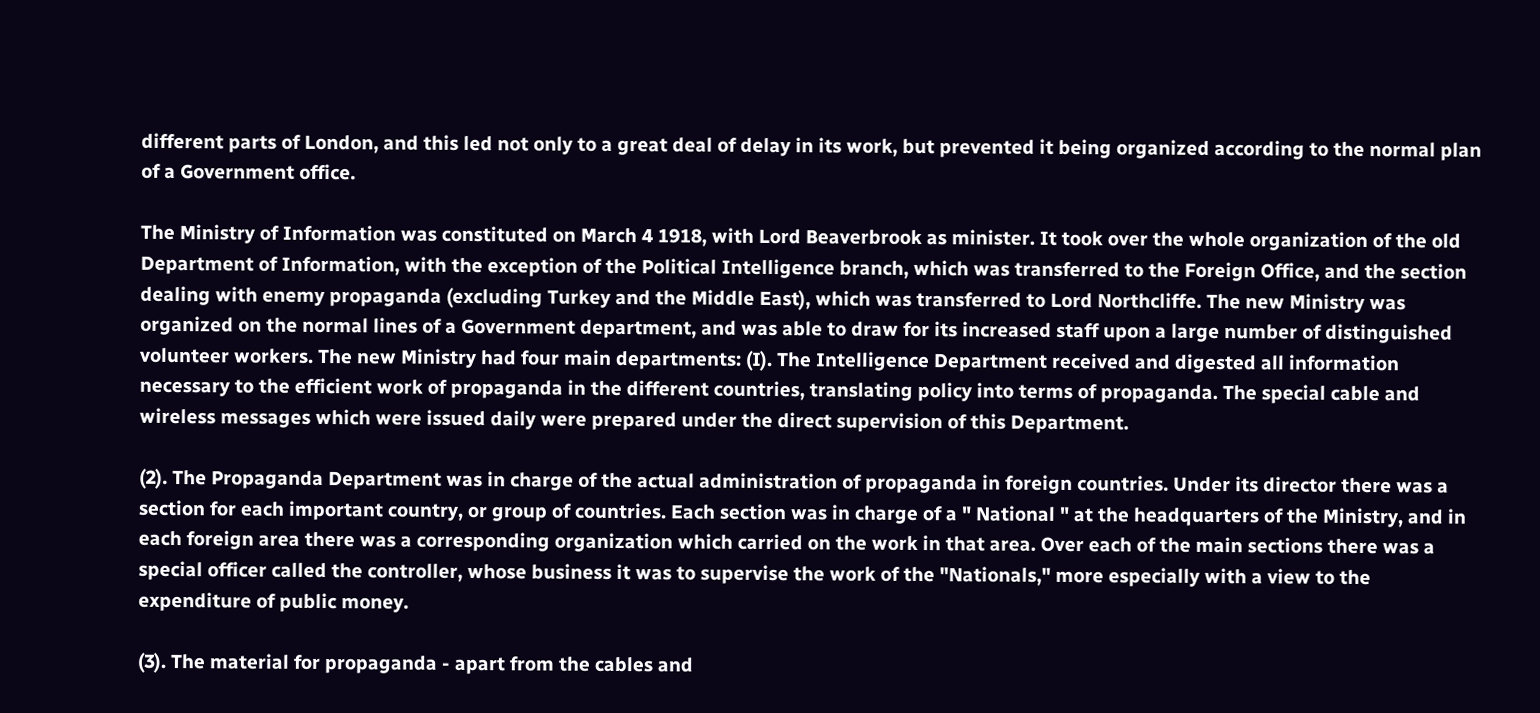different parts of London, and this led not only to a great deal of delay in its work, but prevented it being organized according to the normal plan of a Government office.

The Ministry of Information was constituted on March 4 1918, with Lord Beaverbrook as minister. It took over the whole organization of the old Department of Information, with the exception of the Political Intelligence branch, which was transferred to the Foreign Office, and the section dealing with enemy propaganda (excluding Turkey and the Middle East), which was transferred to Lord Northcliffe. The new Ministry was organized on the normal lines of a Government department, and was able to draw for its increased staff upon a large number of distinguished volunteer workers. The new Ministry had four main departments: (I). The Intelligence Department received and digested all information necessary to the efficient work of propaganda in the different countries, translating policy into terms of propaganda. The special cable and wireless messages which were issued daily were prepared under the direct supervision of this Department.

(2). The Propaganda Department was in charge of the actual administration of propaganda in foreign countries. Under its director there was a section for each important country, or group of countries. Each section was in charge of a " National " at the headquarters of the Ministry, and in each foreign area there was a corresponding organization which carried on the work in that area. Over each of the main sections there was a special officer called the controller, whose business it was to supervise the work of the "Nationals," more especially with a view to the expenditure of public money.

(3). The material for propaganda - apart from the cables and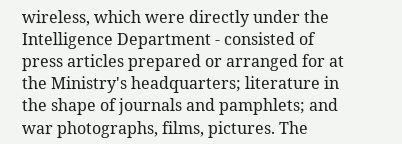wireless, which were directly under the Intelligence Department - consisted of press articles prepared or arranged for at the Ministry's headquarters; literature in the shape of journals and pamphlets; and war photographs, films, pictures. The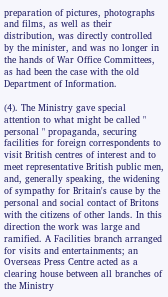preparation of pictures, photographs and films, as well as their distribution, was directly controlled by the minister, and was no longer in the hands of War Office Committees, as had been the case with the old Department of Information.

(4). The Ministry gave special attention to what might be called " personal " propaganda, securing facilities for foreign correspondents to visit British centres of interest and to meet representative British public men, and, generally speaking, the widening of sympathy for Britain's cause by the personal and social contact of Britons with the citizens of other lands. In this direction the work was large and ramified. A Facilities branch arranged for visits and entertainments; an Overseas Press Centre acted as a clearing house between all branches of the Ministry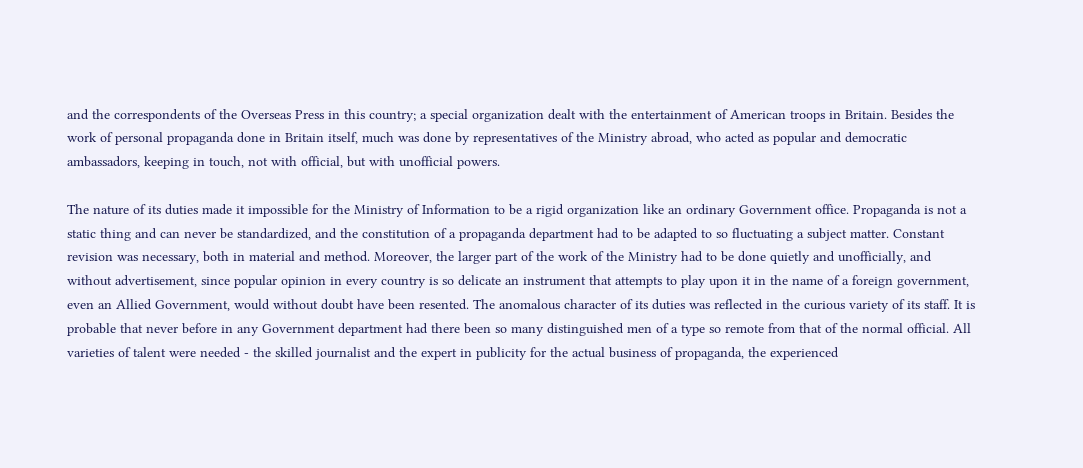and the correspondents of the Overseas Press in this country; a special organization dealt with the entertainment of American troops in Britain. Besides the work of personal propaganda done in Britain itself, much was done by representatives of the Ministry abroad, who acted as popular and democratic ambassadors, keeping in touch, not with official, but with unofficial powers.

The nature of its duties made it impossible for the Ministry of Information to be a rigid organization like an ordinary Government office. Propaganda is not a static thing and can never be standardized, and the constitution of a propaganda department had to be adapted to so fluctuating a subject matter. Constant revision was necessary, both in material and method. Moreover, the larger part of the work of the Ministry had to be done quietly and unofficially, and without advertisement, since popular opinion in every country is so delicate an instrument that attempts to play upon it in the name of a foreign government, even an Allied Government, would without doubt have been resented. The anomalous character of its duties was reflected in the curious variety of its staff. It is probable that never before in any Government department had there been so many distinguished men of a type so remote from that of the normal official. All varieties of talent were needed - the skilled journalist and the expert in publicity for the actual business of propaganda, the experienced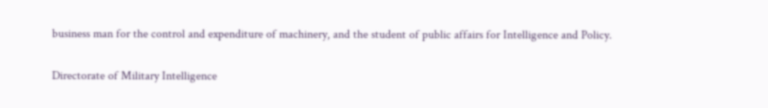business man for the control and expenditure of machinery, and the student of public affairs for Intelligence and Policy.

Directorate of Military Intelligence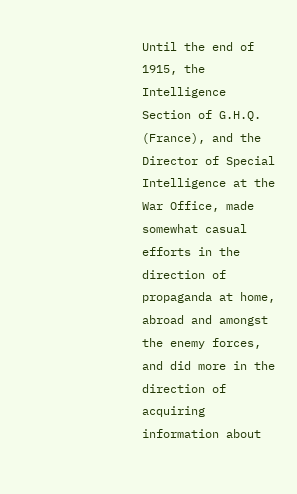Until the end of 1915, the Intelligence Section of G.H.Q. (France), and the Director of Special Intelligence at the War Office, made somewhat casual efforts in the direction of propaganda at home, abroad and amongst the enemy forces, and did more in the direction of acquiring information about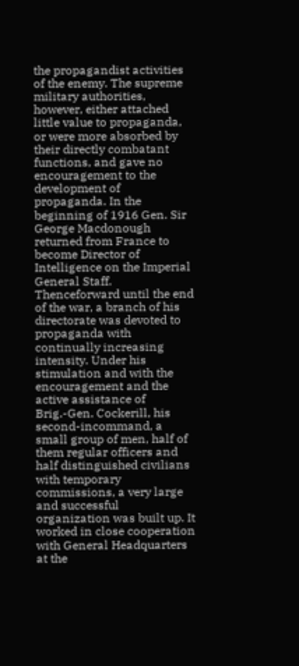the propagandist activities of the enemy. The supreme military authorities, however, either attached little value to propaganda, or were more absorbed by their directly combatant functions, and gave no encouragement to the development of propaganda. In the beginning of 1916 Gen. Sir George Macdonough returned from France to become Director of Intelligence on the Imperial General Staff. Thenceforward until the end of the war, a branch of his directorate was devoted to propaganda with continually increasing intensity. Under his stimulation and with the encouragement and the active assistance of Brig.-Gen. Cockerill, his second-incommand, a small group of men, half of them regular officers and half distinguished civilians with temporary commissions, a very large and successful organization was built up. It worked in close cooperation with General Headquarters at the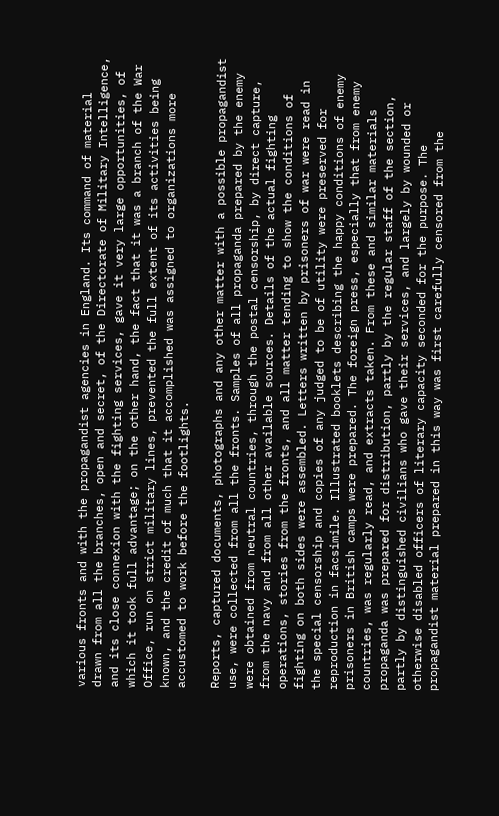various fronts and with the propagandist agencies in England. Its command of material drawn from all the branches, open and secret, of the Directorate of Military Intelligence, and its close connexion with the fighting services, gave it very large opportunities, of which it took full advantage; on the other hand, the fact that it was a branch of the War Office, run on strict military lines, prevented the full extent of its activities being known, and the credit of much that it accomplished was assigned to organizations more accustomed to work before the footlights.

Reports, captured documents, photographs and any other matter with a possible propagandist use, were collected from all the fronts. Samples of all propaganda prepared by the enemy were obtained from neutral countries, through the postal censorship, by direct capture, from the navy and from all other available sources. Details of the actual fighting operations, stories from the fronts, and all matter tending to show the conditions of fighting on both sides were assembled. Letters written by prisoners of war were read in the special censorship and copies of any judged to be of utility were preserved for reproduction in facsimile. Illustrated booklets describing the happy conditions of enemy prisoners in British camps were prepared. The foreign press, especially that from enemy countries, was regularly read, and extracts taken. From these and similar materials propaganda was prepared for distribution, partly by the regular staff of the section, partly by distinguished civilians who gave their services, and largely by wounded or otherwise disabled officers of literary capacity seconded for the purpose. The propagandist material prepared in this way was first carefully censored from the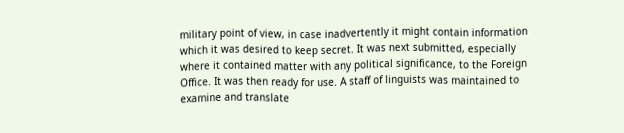military point of view, in case inadvertently it might contain information which it was desired to keep secret. It was next submitted, especially where it contained matter with any political significance, to the Foreign Office. It was then ready for use. A staff of linguists was maintained to examine and translate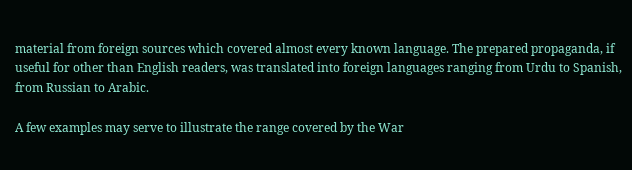material from foreign sources which covered almost every known language. The prepared propaganda, if useful for other than English readers, was translated into foreign languages ranging from Urdu to Spanish, from Russian to Arabic.

A few examples may serve to illustrate the range covered by the War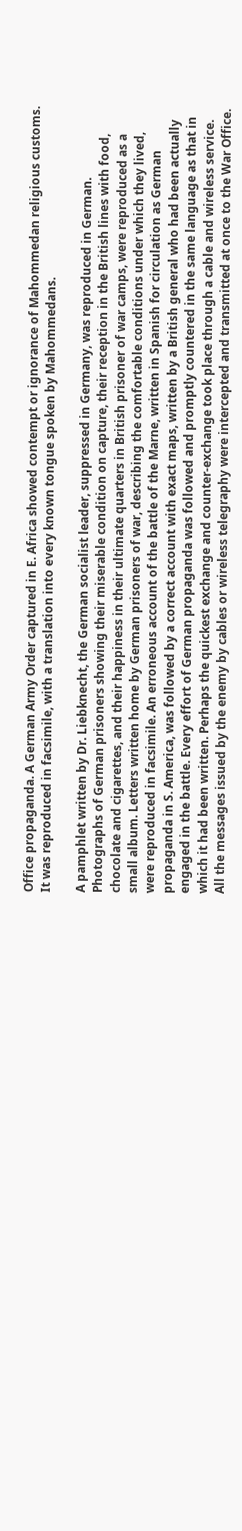Office propaganda. A German Army Order captured in E. Africa showed contempt or ignorance of Mahommedan religious customs. It was reproduced in facsimile, with a translation into every known tongue spoken by Mahommedans.

A pamphlet written by Dr. Liebknecht, the German socialist leader, suppressed in Germany, was reproduced in German. Photographs of German prisoners showing their miserable condition on capture, their reception in the British lines with food, chocolate and cigarettes, and their happiness in their ultimate quarters in British prisoner of war camps, were reproduced as a small album. Letters written home by German prisoners of war, describing the comfortable conditions under which they lived, were reproduced in facsimile. An erroneous account of the battle of the Marne, written in Spanish for circulation as German propaganda in S. America, was followed by a correct account with exact maps, written by a British general who had been actually engaged in the battle. Every effort of German propaganda was followed and promptly countered in the same language as that in which it had been written. Perhaps the quickest exchange and counter-exchange took place through a cable and wireless service. All the messages issued by the enemy by cables or wireless telegraphy were intercepted and transmitted at once to the War Office.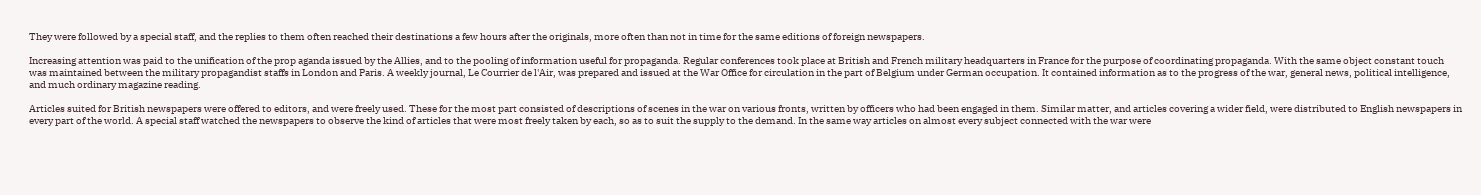They were followed by a special staff, and the replies to them often reached their destinations a few hours after the originals, more often than not in time for the same editions of foreign newspapers.

Increasing attention was paid to the unification of the prop aganda issued by the Allies, and to the pooling of information useful for propaganda. Regular conferences took place at British and French military headquarters in France for the purpose of coordinating propaganda. With the same object constant touch was maintained between the military propagandist staffs in London and Paris. A weekly journal, Le Courrier de l'Air, was prepared and issued at the War Office for circulation in the part of Belgium under German occupation. It contained information as to the progress of the war, general news, political intelligence, and much ordinary magazine reading.

Articles suited for British newspapers were offered to editors, and were freely used. These for the most part consisted of descriptions of scenes in the war on various fronts, written by officers who had been engaged in them. Similar matter, and articles covering a wider field, were distributed to English newspapers in every part of the world. A special staff watched the newspapers to observe the kind of articles that were most freely taken by each, so as to suit the supply to the demand. In the same way articles on almost every subject connected with the war were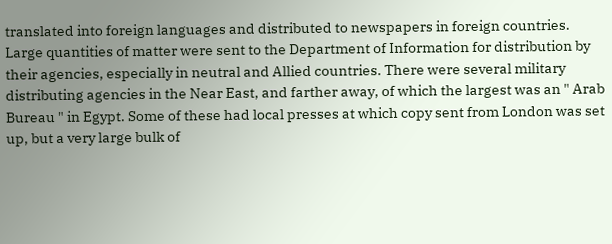translated into foreign languages and distributed to newspapers in foreign countries. Large quantities of matter were sent to the Department of Information for distribution by their agencies, especially in neutral and Allied countries. There were several military distributing agencies in the Near East, and farther away, of which the largest was an " Arab Bureau " in Egypt. Some of these had local presses at which copy sent from London was set up, but a very large bulk of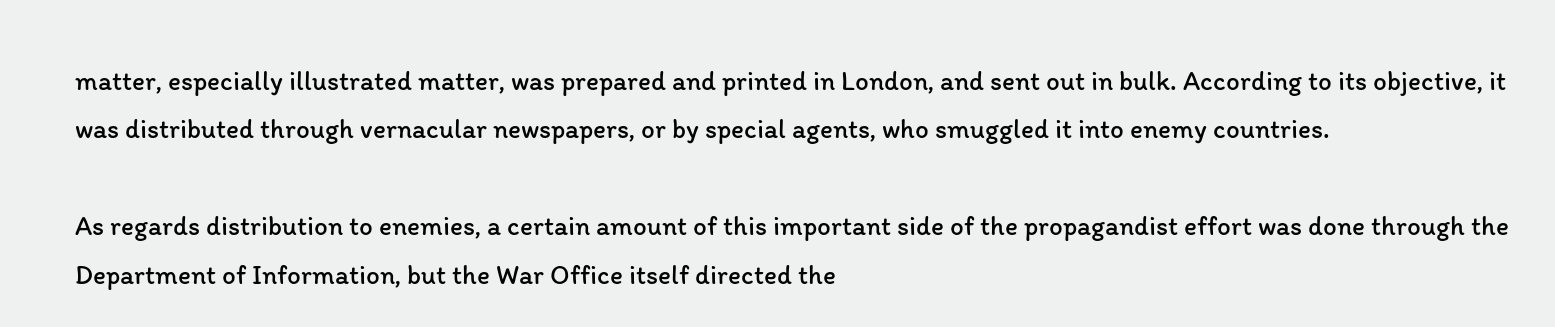matter, especially illustrated matter, was prepared and printed in London, and sent out in bulk. According to its objective, it was distributed through vernacular newspapers, or by special agents, who smuggled it into enemy countries.

As regards distribution to enemies, a certain amount of this important side of the propagandist effort was done through the Department of Information, but the War Office itself directed the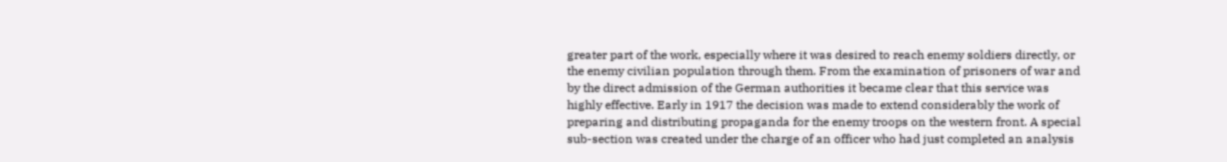greater part of the work, especially where it was desired to reach enemy soldiers directly, or the enemy civilian population through them. From the examination of prisoners of war and by the direct admission of the German authorities it became clear that this service was highly effective. Early in 1917 the decision was made to extend considerably the work of preparing and distributing propaganda for the enemy troops on the western front. A special sub-section was created under the charge of an officer who had just completed an analysis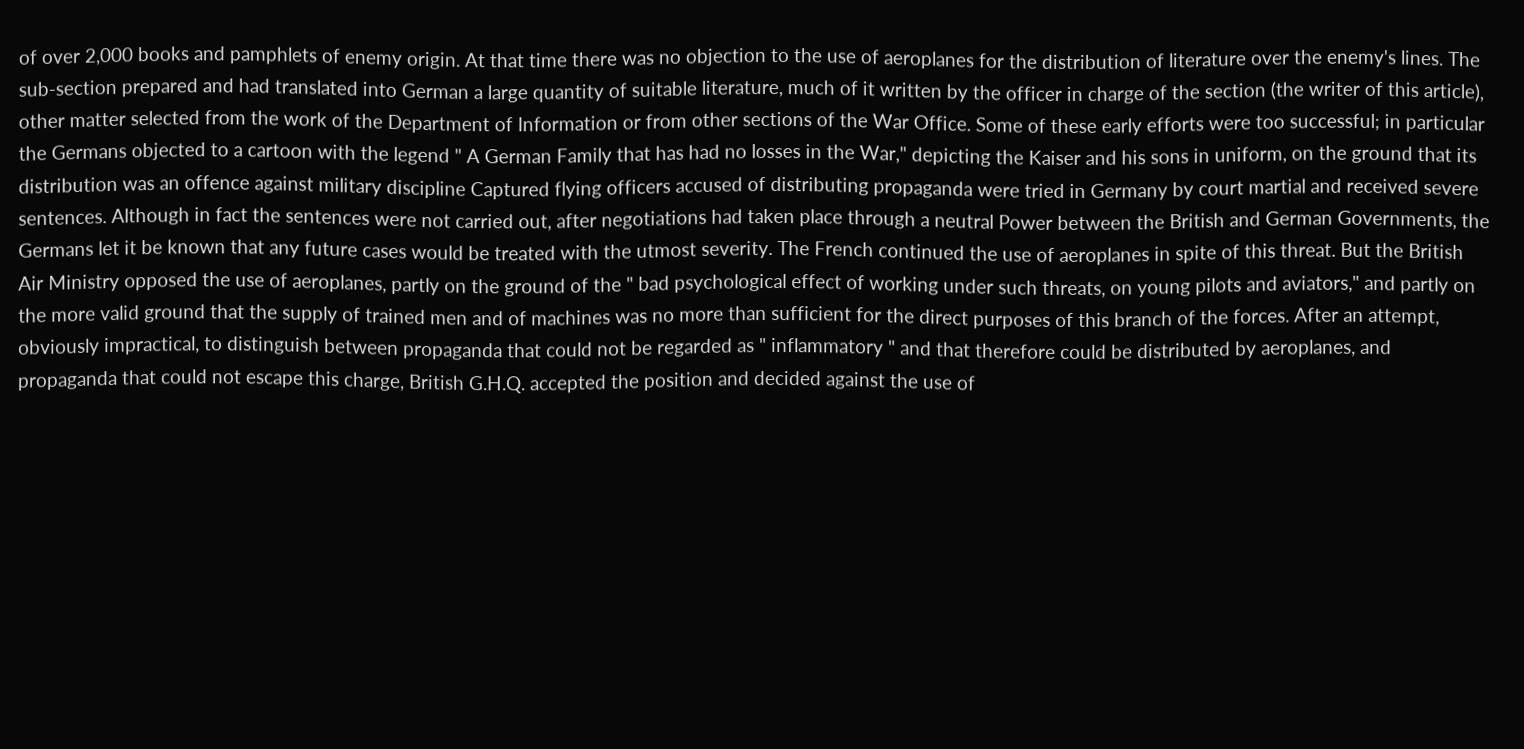of over 2,000 books and pamphlets of enemy origin. At that time there was no objection to the use of aeroplanes for the distribution of literature over the enemy's lines. The sub-section prepared and had translated into German a large quantity of suitable literature, much of it written by the officer in charge of the section (the writer of this article), other matter selected from the work of the Department of Information or from other sections of the War Office. Some of these early efforts were too successful; in particular the Germans objected to a cartoon with the legend " A German Family that has had no losses in the War," depicting the Kaiser and his sons in uniform, on the ground that its distribution was an offence against military discipline Captured flying officers accused of distributing propaganda were tried in Germany by court martial and received severe sentences. Although in fact the sentences were not carried out, after negotiations had taken place through a neutral Power between the British and German Governments, the Germans let it be known that any future cases would be treated with the utmost severity. The French continued the use of aeroplanes in spite of this threat. But the British Air Ministry opposed the use of aeroplanes, partly on the ground of the " bad psychological effect of working under such threats, on young pilots and aviators," and partly on the more valid ground that the supply of trained men and of machines was no more than sufficient for the direct purposes of this branch of the forces. After an attempt, obviously impractical, to distinguish between propaganda that could not be regarded as " inflammatory " and that therefore could be distributed by aeroplanes, and propaganda that could not escape this charge, British G.H.Q. accepted the position and decided against the use of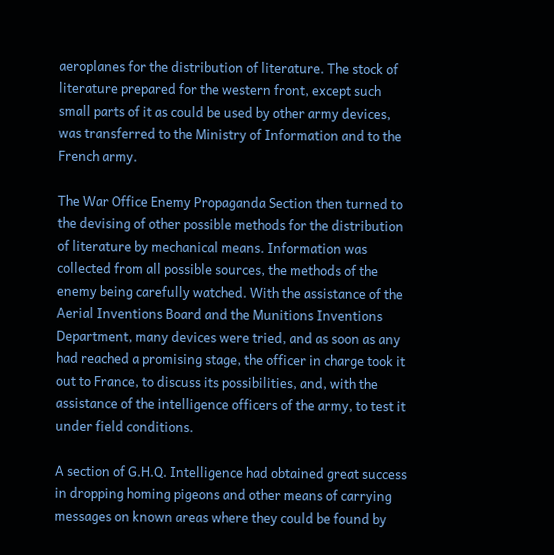aeroplanes for the distribution of literature. The stock of literature prepared for the western front, except such small parts of it as could be used by other army devices, was transferred to the Ministry of Information and to the French army.

The War Office Enemy Propaganda Section then turned to the devising of other possible methods for the distribution of literature by mechanical means. Information was collected from all possible sources, the methods of the enemy being carefully watched. With the assistance of the Aerial Inventions Board and the Munitions Inventions Department, many devices were tried, and as soon as any had reached a promising stage, the officer in charge took it out to France, to discuss its possibilities, and, with the assistance of the intelligence officers of the army, to test it under field conditions.

A section of G.H.Q. Intelligence had obtained great success in dropping homing pigeons and other means of carrying messages on known areas where they could be found by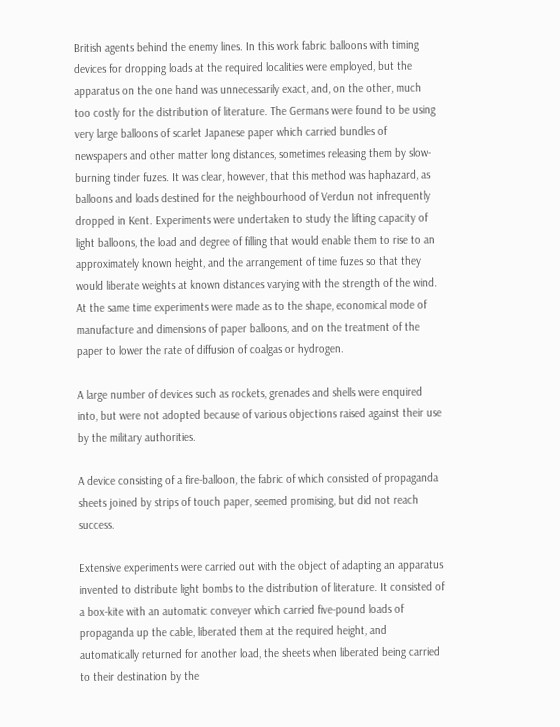British agents behind the enemy lines. In this work fabric balloons with timing devices for dropping loads at the required localities were employed, but the apparatus on the one hand was unnecessarily exact, and, on the other, much too costly for the distribution of literature. The Germans were found to be using very large balloons of scarlet Japanese paper which carried bundles of newspapers and other matter long distances, sometimes releasing them by slow-burning tinder fuzes. It was clear, however, that this method was haphazard, as balloons and loads destined for the neighbourhood of Verdun not infrequently dropped in Kent. Experiments were undertaken to study the lifting capacity of light balloons, the load and degree of filling that would enable them to rise to an approximately known height, and the arrangement of time fuzes so that they would liberate weights at known distances varying with the strength of the wind. At the same time experiments were made as to the shape, economical mode of manufacture and dimensions of paper balloons, and on the treatment of the paper to lower the rate of diffusion of coalgas or hydrogen.

A large number of devices such as rockets, grenades and shells were enquired into, but were not adopted because of various objections raised against their use by the military authorities.

A device consisting of a fire-balloon, the fabric of which consisted of propaganda sheets joined by strips of touch paper, seemed promising, but did not reach success.

Extensive experiments were carried out with the object of adapting an apparatus invented to distribute light bombs to the distribution of literature. It consisted of a box-kite with an automatic conveyer which carried five-pound loads of propaganda up the cable, liberated them at the required height, and automatically returned for another load, the sheets when liberated being carried to their destination by the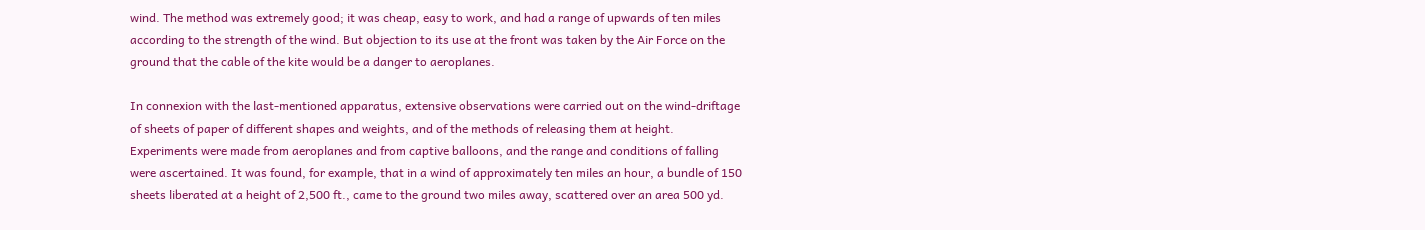wind. The method was extremely good; it was cheap, easy to work, and had a range of upwards of ten miles according to the strength of the wind. But objection to its use at the front was taken by the Air Force on the ground that the cable of the kite would be a danger to aeroplanes.

In connexion with the last-mentioned apparatus, extensive observations were carried out on the wind-driftage of sheets of paper of different shapes and weights, and of the methods of releasing them at height. Experiments were made from aeroplanes and from captive balloons, and the range and conditions of falling were ascertained. It was found, for example, that in a wind of approximately ten miles an hour, a bundle of 150 sheets liberated at a height of 2,500 ft., came to the ground two miles away, scattered over an area 500 yd.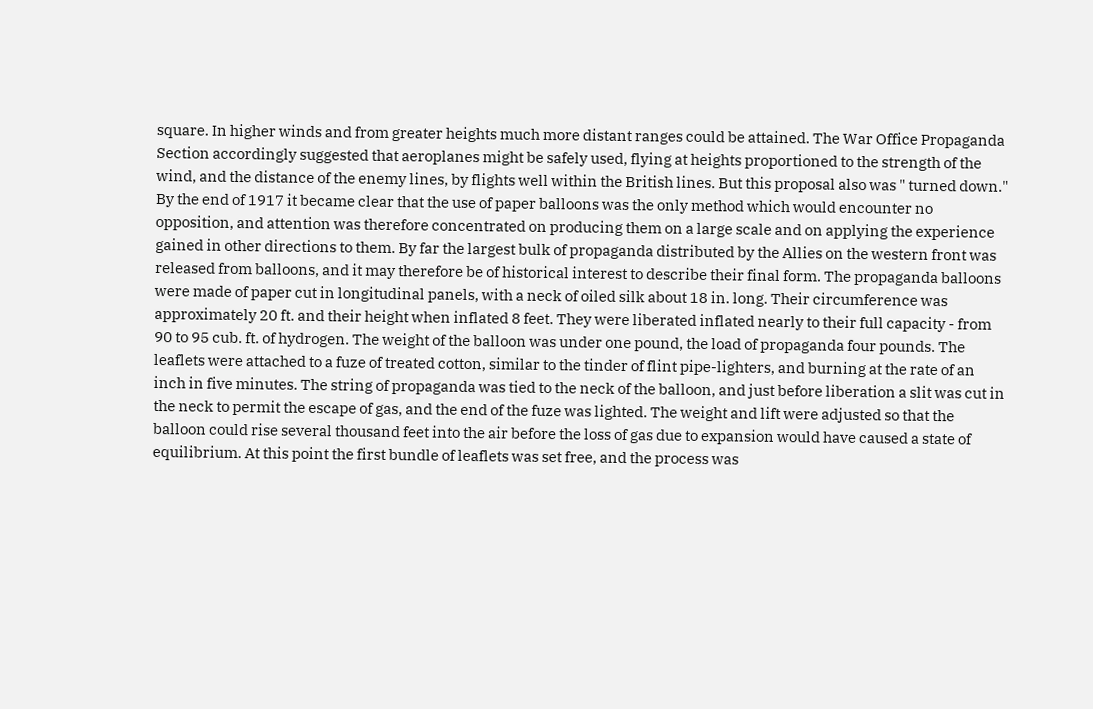square. In higher winds and from greater heights much more distant ranges could be attained. The War Office Propaganda Section accordingly suggested that aeroplanes might be safely used, flying at heights proportioned to the strength of the wind, and the distance of the enemy lines, by flights well within the British lines. But this proposal also was " turned down." By the end of 1917 it became clear that the use of paper balloons was the only method which would encounter no opposition, and attention was therefore concentrated on producing them on a large scale and on applying the experience gained in other directions to them. By far the largest bulk of propaganda distributed by the Allies on the western front was released from balloons, and it may therefore be of historical interest to describe their final form. The propaganda balloons were made of paper cut in longitudinal panels, with a neck of oiled silk about 18 in. long. Their circumference was approximately 20 ft. and their height when inflated 8 feet. They were liberated inflated nearly to their full capacity - from 90 to 95 cub. ft. of hydrogen. The weight of the balloon was under one pound, the load of propaganda four pounds. The leaflets were attached to a fuze of treated cotton, similar to the tinder of flint pipe-lighters, and burning at the rate of an inch in five minutes. The string of propaganda was tied to the neck of the balloon, and just before liberation a slit was cut in the neck to permit the escape of gas, and the end of the fuze was lighted. The weight and lift were adjusted so that the balloon could rise several thousand feet into the air before the loss of gas due to expansion would have caused a state of equilibrium. At this point the first bundle of leaflets was set free, and the process was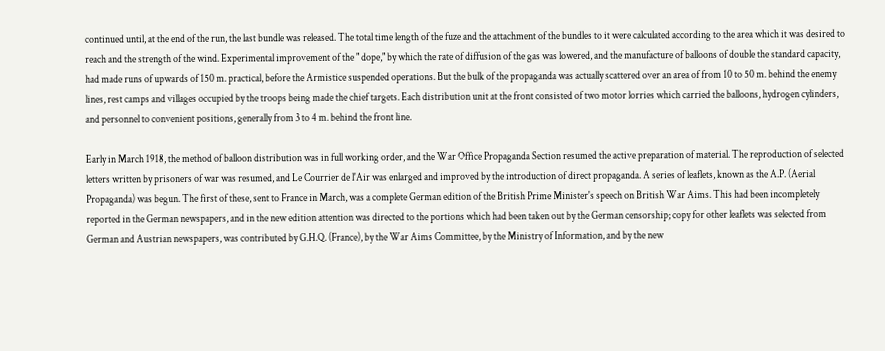continued until, at the end of the run, the last bundle was released. The total time length of the fuze and the attachment of the bundles to it were calculated according to the area which it was desired to reach and the strength of the wind. Experimental improvement of the " dope," by which the rate of diffusion of the gas was lowered, and the manufacture of balloons of double the standard capacity, had made runs of upwards of 150 m. practical, before the Armistice suspended operations. But the bulk of the propaganda was actually scattered over an area of from 10 to 50 m. behind the enemy lines, rest camps and villages occupied by the troops being made the chief targets. Each distribution unit at the front consisted of two motor lorries which carried the balloons, hydrogen cylinders, and personnel to convenient positions, generally from 3 to 4 m. behind the front line.

Early in March 1918, the method of balloon distribution was in full working order, and the War Office Propaganda Section resumed the active preparation of material. The reproduction of selected letters written by prisoners of war was resumed, and Le Courrier de l'Air was enlarged and improved by the introduction of direct propaganda. A series of leaflets, known as the A.P. (Aerial Propaganda) was begun. The first of these, sent to France in March, was a complete German edition of the British Prime Minister's speech on British War Aims. This had been incompletely reported in the German newspapers, and in the new edition attention was directed to the portions which had been taken out by the German censorship; copy for other leaflets was selected from German and Austrian newspapers, was contributed by G.H.Q. (France), by the War Aims Committee, by the Ministry of Information, and by the new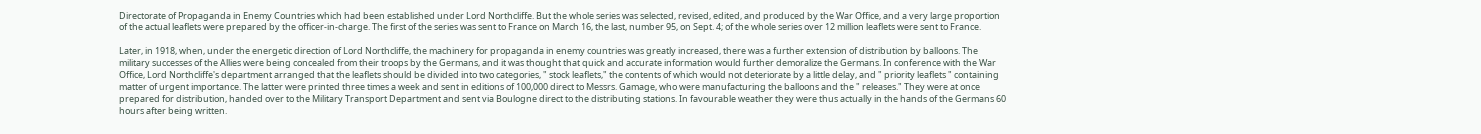Directorate of Propaganda in Enemy Countries which had been established under Lord Northcliffe. But the whole series was selected, revised, edited, and produced by the War Office, and a very large proportion of the actual leaflets were prepared by the officer-in-charge. The first of the series was sent to France on March 16, the last, number 95, on Sept. 4; of the whole series over 12 million leaflets were sent to France.

Later, in 1918, when, under the energetic direction of Lord Northcliffe, the machinery for propaganda in enemy countries was greatly increased, there was a further extension of distribution by balloons. The military successes of the Allies were being concealed from their troops by the Germans, and it was thought that quick and accurate information would further demoralize the Germans. In conference with the War Office, Lord Northcliffe's department arranged that the leaflets should be divided into two categories, " stock leaflets," the contents of which would not deteriorate by a little delay, and " priority leaflets " containing matter of urgent importance. The latter were printed three times a week and sent in editions of 100,000 direct to Messrs. Gamage, who were manufacturing the balloons and the " releases." They were at once prepared for distribution, handed over to the Military Transport Department and sent via Boulogne direct to the distributing stations. In favourable weather they were thus actually in the hands of the Germans 60 hours after being written.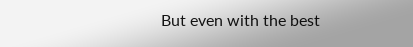But even with the best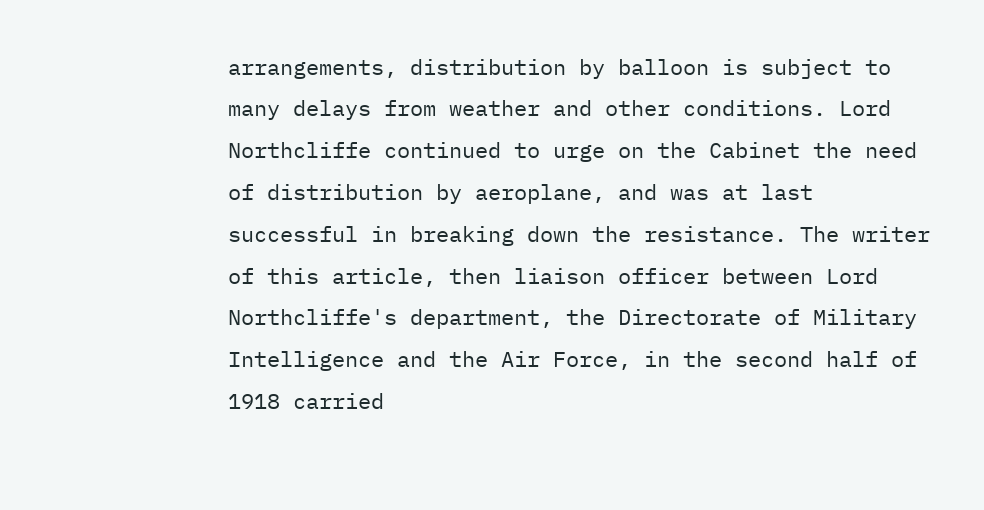arrangements, distribution by balloon is subject to many delays from weather and other conditions. Lord Northcliffe continued to urge on the Cabinet the need of distribution by aeroplane, and was at last successful in breaking down the resistance. The writer of this article, then liaison officer between Lord Northcliffe's department, the Directorate of Military Intelligence and the Air Force, in the second half of 1918 carried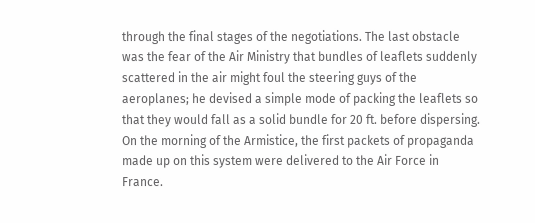through the final stages of the negotiations. The last obstacle was the fear of the Air Ministry that bundles of leaflets suddenly scattered in the air might foul the steering guys of the aeroplanes; he devised a simple mode of packing the leaflets so that they would fall as a solid bundle for 20 ft. before dispersing. On the morning of the Armistice, the first packets of propaganda made up on this system were delivered to the Air Force in France.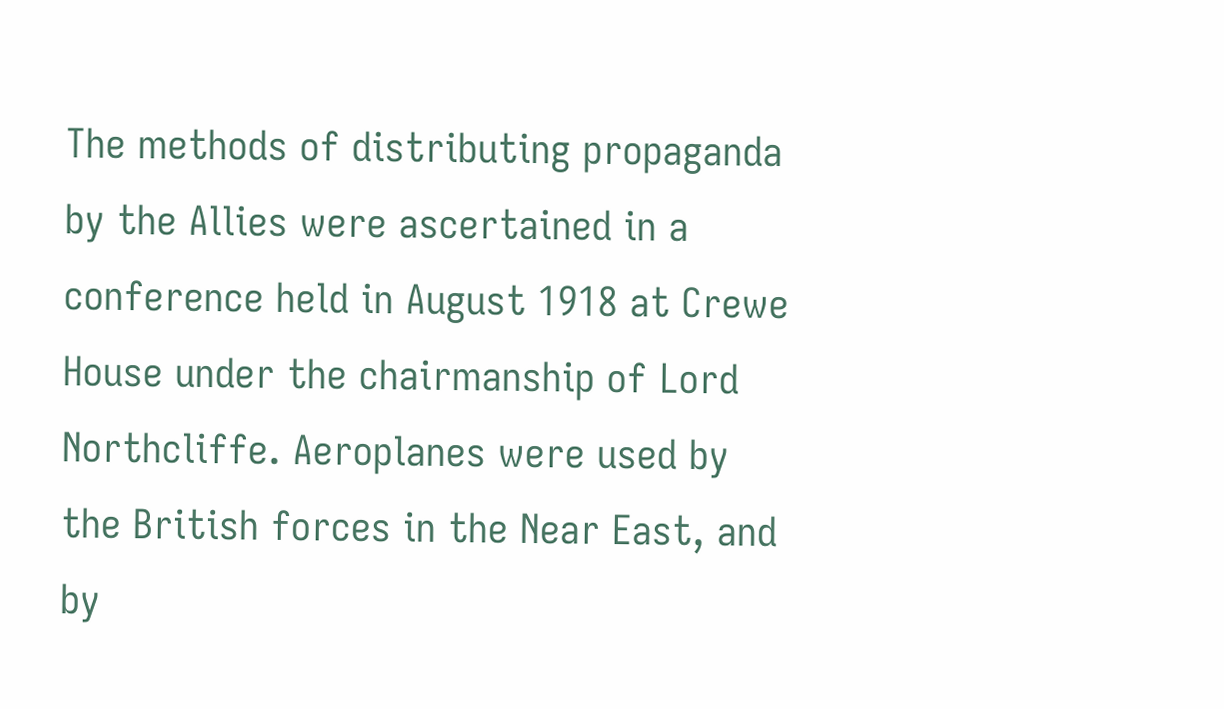The methods of distributing propaganda by the Allies were ascertained in a conference held in August 1918 at Crewe House under the chairmanship of Lord Northcliffe. Aeroplanes were used by the British forces in the Near East, and by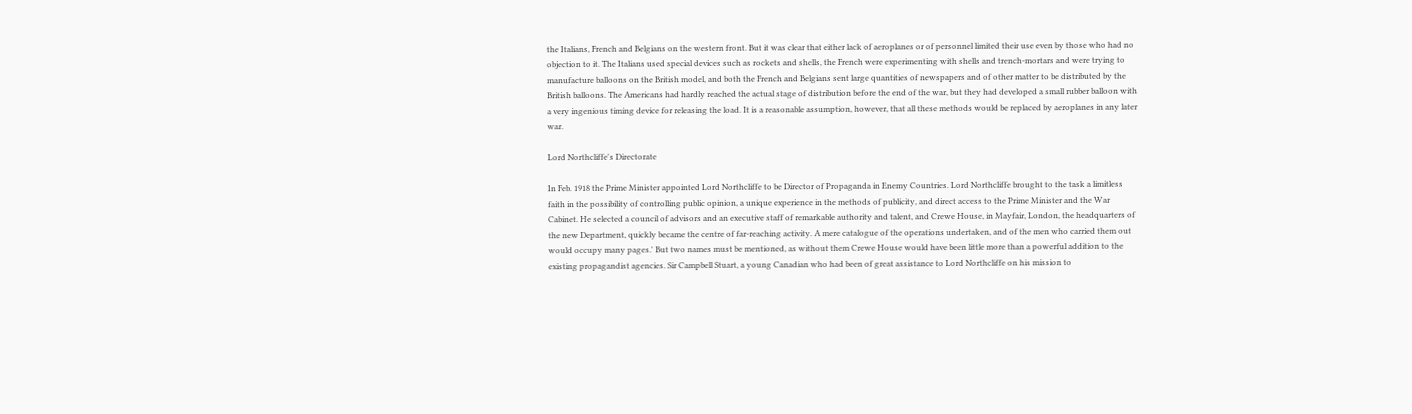the Italians, French and Belgians on the western front. But it was clear that either lack of aeroplanes or of personnel limited their use even by those who had no objection to it. The Italians used special devices such as rockets and shells, the French were experimenting with shells and trench-mortars and were trying to manufacture balloons on the British model, and both the French and Belgians sent large quantities of newspapers and of other matter to be distributed by the British balloons. The Americans had hardly reached the actual stage of distribution before the end of the war, but they had developed a small rubber balloon with a very ingenious timing device for releasing the load. It is a reasonable assumption, however, that all these methods would be replaced by aeroplanes in any later war.

Lord Northcliffe's Directorate

In Feb. 1918 the Prime Minister appointed Lord Northcliffe to be Director of Propaganda in Enemy Countries. Lord Northcliffe brought to the task a limitless faith in the possibility of controlling public opinion, a unique experience in the methods of publicity, and direct access to the Prime Minister and the War Cabinet. He selected a council of advisors and an executive staff of remarkable authority and talent, and Crewe House, in Mayfair, London, the headquarters of the new Department, quickly became the centre of far-reaching activity. A mere catalogue of the operations undertaken, and of the men who carried them out would occupy many pages.' But two names must be mentioned, as without them Crewe House would have been little more than a powerful addition to the existing propagandist agencies. Sir Campbell Stuart, a young Canadian who had been of great assistance to Lord Northcliffe on his mission to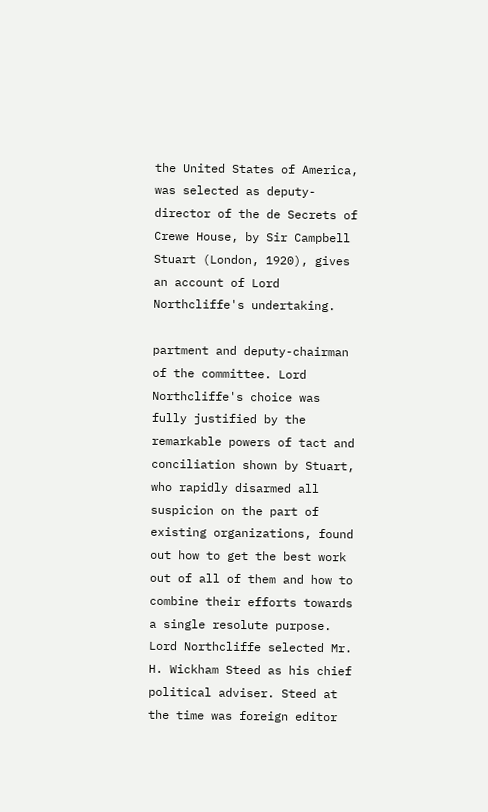the United States of America, was selected as deputy-director of the de Secrets of Crewe House, by Sir Campbell Stuart (London, 1920), gives an account of Lord Northcliffe's undertaking.

partment and deputy-chairman of the committee. Lord Northcliffe's choice was fully justified by the remarkable powers of tact and conciliation shown by Stuart, who rapidly disarmed all suspicion on the part of existing organizations, found out how to get the best work out of all of them and how to combine their efforts towards a single resolute purpose. Lord Northcliffe selected Mr. H. Wickham Steed as his chief political adviser. Steed at the time was foreign editor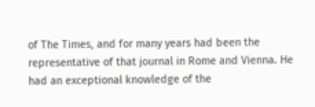of The Times, and for many years had been the representative of that journal in Rome and Vienna. He had an exceptional knowledge of the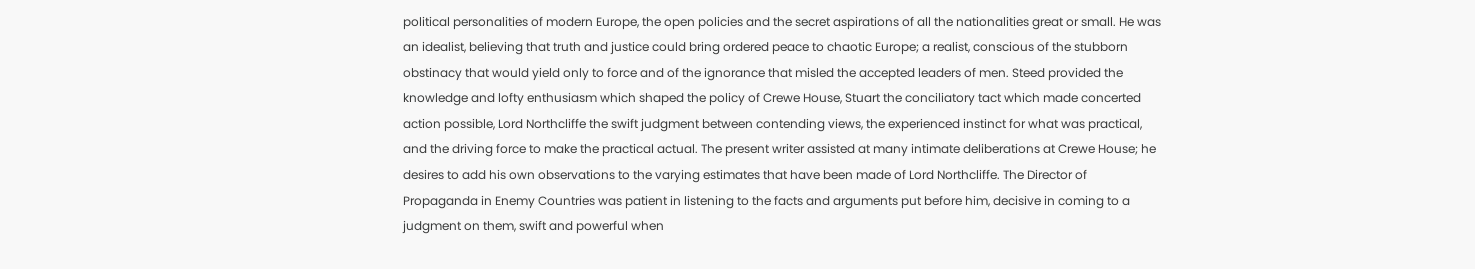political personalities of modern Europe, the open policies and the secret aspirations of all the nationalities great or small. He was an idealist, believing that truth and justice could bring ordered peace to chaotic Europe; a realist, conscious of the stubborn obstinacy that would yield only to force and of the ignorance that misled the accepted leaders of men. Steed provided the knowledge and lofty enthusiasm which shaped the policy of Crewe House, Stuart the conciliatory tact which made concerted action possible, Lord Northcliffe the swift judgment between contending views, the experienced instinct for what was practical, and the driving force to make the practical actual. The present writer assisted at many intimate deliberations at Crewe House; he desires to add his own observations to the varying estimates that have been made of Lord Northcliffe. The Director of Propaganda in Enemy Countries was patient in listening to the facts and arguments put before him, decisive in coming to a judgment on them, swift and powerful when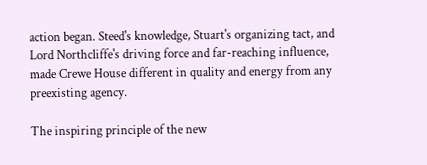action began. Steed's knowledge, Stuart's organizing tact, and Lord Northcliffe's driving force and far-reaching influence, made Crewe House different in quality and energy from any preexisting agency.

The inspiring principle of the new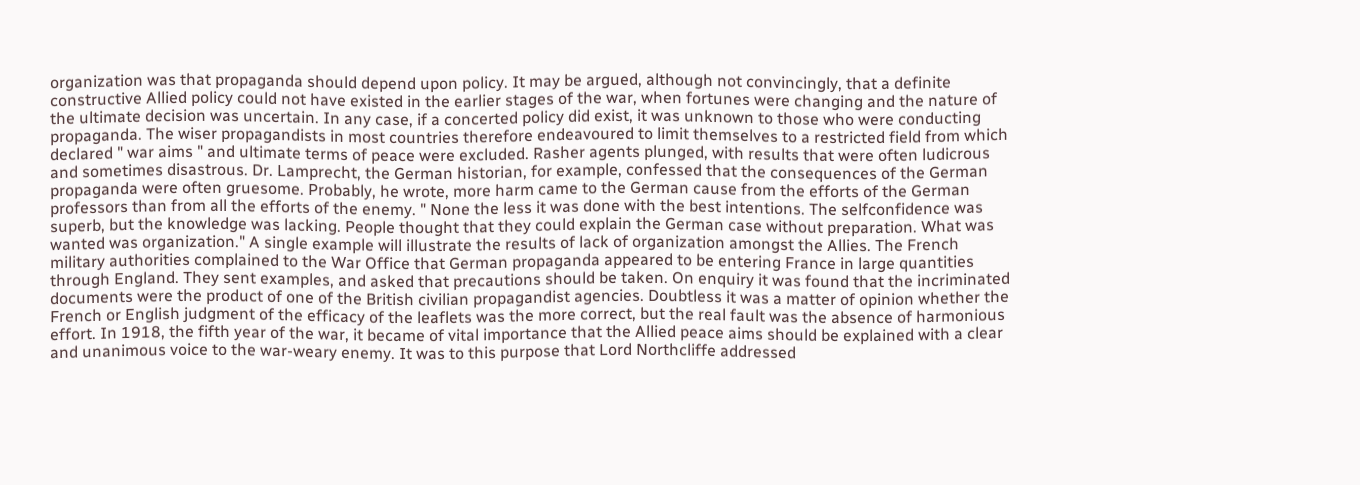organization was that propaganda should depend upon policy. It may be argued, although not convincingly, that a definite constructive Allied policy could not have existed in the earlier stages of the war, when fortunes were changing and the nature of the ultimate decision was uncertain. In any case, if a concerted policy did exist, it was unknown to those who were conducting propaganda. The wiser propagandists in most countries therefore endeavoured to limit themselves to a restricted field from which declared " war aims " and ultimate terms of peace were excluded. Rasher agents plunged, with results that were often ludicrous and sometimes disastrous. Dr. Lamprecht, the German historian, for example, confessed that the consequences of the German propaganda were often gruesome. Probably, he wrote, more harm came to the German cause from the efforts of the German professors than from all the efforts of the enemy. " None the less it was done with the best intentions. The selfconfidence was superb, but the knowledge was lacking. People thought that they could explain the German case without preparation. What was wanted was organization." A single example will illustrate the results of lack of organization amongst the Allies. The French military authorities complained to the War Office that German propaganda appeared to be entering France in large quantities through England. They sent examples, and asked that precautions should be taken. On enquiry it was found that the incriminated documents were the product of one of the British civilian propagandist agencies. Doubtless it was a matter of opinion whether the French or English judgment of the efficacy of the leaflets was the more correct, but the real fault was the absence of harmonious effort. In 1918, the fifth year of the war, it became of vital importance that the Allied peace aims should be explained with a clear and unanimous voice to the war-weary enemy. It was to this purpose that Lord Northcliffe addressed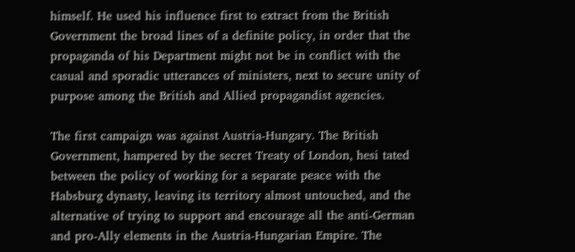himself. He used his influence first to extract from the British Government the broad lines of a definite policy, in order that the propaganda of his Department might not be in conflict with the casual and sporadic utterances of ministers, next to secure unity of purpose among the British and Allied propagandist agencies.

The first campaign was against Austria-Hungary. The British Government, hampered by the secret Treaty of London, hesi tated between the policy of working for a separate peace with the Habsburg dynasty, leaving its territory almost untouched, and the alternative of trying to support and encourage all the anti-German and pro-Ally elements in the Austria-Hungarian Empire. The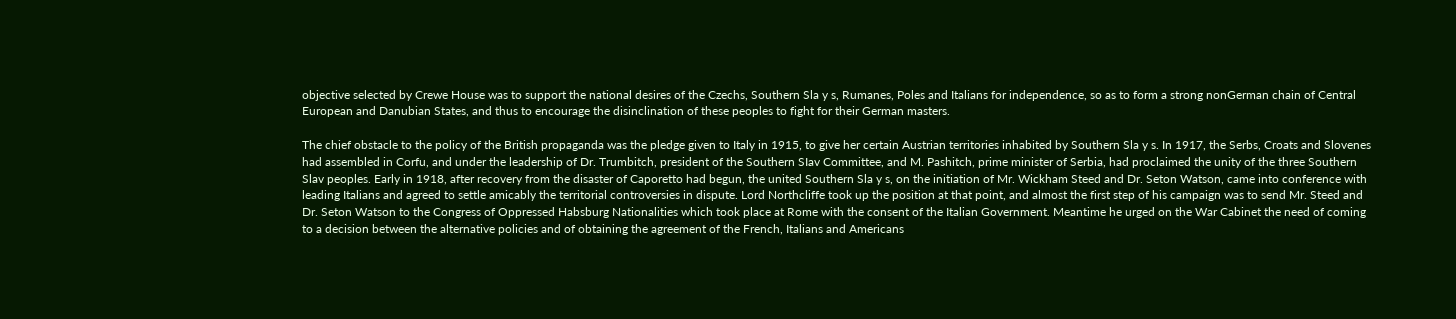objective selected by Crewe House was to support the national desires of the Czechs, Southern Sla y s, Rumanes, Poles and Italians for independence, so as to form a strong nonGerman chain of Central European and Danubian States, and thus to encourage the disinclination of these peoples to fight for their German masters.

The chief obstacle to the policy of the British propaganda was the pledge given to Italy in 1915, to give her certain Austrian territories inhabited by Southern Sla y s. In 1917, the Serbs, Croats and Slovenes had assembled in Corfu, and under the leadership of Dr. Trumbitch, president of the Southern SIav Committee, and M. Pashitch, prime minister of Serbia, had proclaimed the unity of the three Southern Slav peoples. Early in 1918, after recovery from the disaster of Caporetto had begun, the united Southern Sla y s, on the initiation of Mr. Wickham Steed and Dr. Seton Watson, came into conference with leading Italians and agreed to settle amicably the territorial controversies in dispute. Lord Northcliffe took up the position at that point, and almost the first step of his campaign was to send Mr. Steed and Dr. Seton Watson to the Congress of Oppressed Habsburg Nationalities which took place at Rome with the consent of the Italian Government. Meantime he urged on the War Cabinet the need of coming to a decision between the alternative policies and of obtaining the agreement of the French, Italians and Americans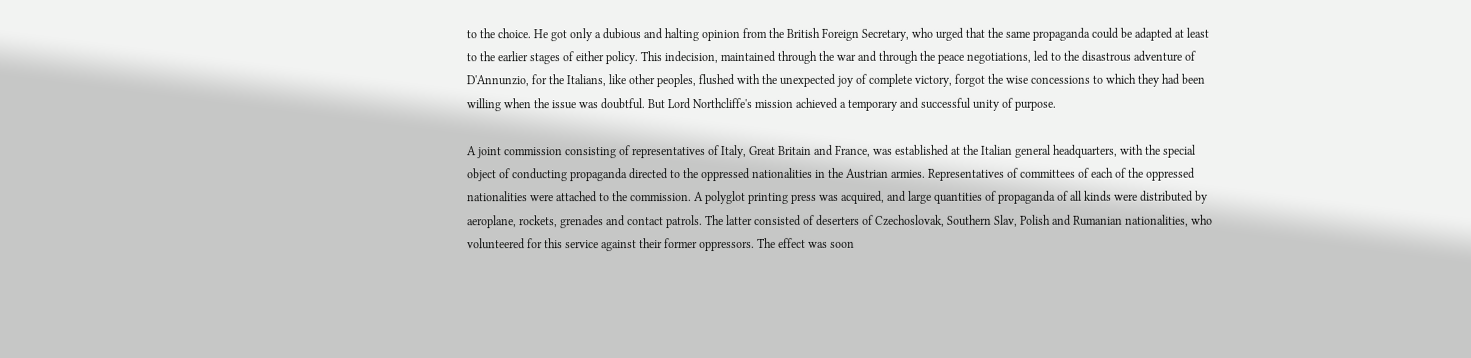to the choice. He got only a dubious and halting opinion from the British Foreign Secretary, who urged that the same propaganda could be adapted at least to the earlier stages of either policy. This indecision, maintained through the war and through the peace negotiations, led to the disastrous adventure of D'Annunzio, for the Italians, like other peoples, flushed with the unexpected joy of complete victory, forgot the wise concessions to which they had been willing when the issue was doubtful. But Lord Northcliffe's mission achieved a temporary and successful unity of purpose.

A joint commission consisting of representatives of Italy, Great Britain and France, was established at the Italian general headquarters, with the special object of conducting propaganda directed to the oppressed nationalities in the Austrian armies. Representatives of committees of each of the oppressed nationalities were attached to the commission. A polyglot printing press was acquired, and large quantities of propaganda of all kinds were distributed by aeroplane, rockets, grenades and contact patrols. The latter consisted of deserters of Czechoslovak, Southern Slav, Polish and Rumanian nationalities, who volunteered for this service against their former oppressors. The effect was soon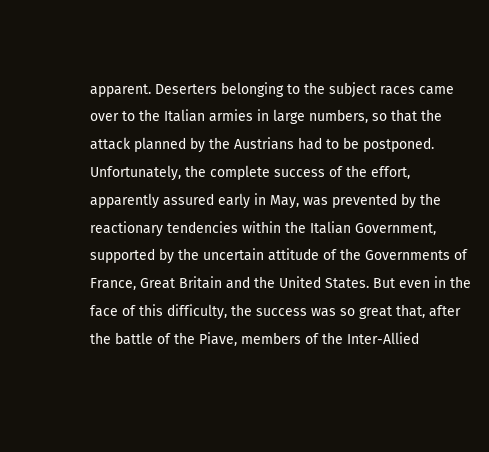apparent. Deserters belonging to the subject races came over to the Italian armies in large numbers, so that the attack planned by the Austrians had to be postponed. Unfortunately, the complete success of the effort, apparently assured early in May, was prevented by the reactionary tendencies within the Italian Government, supported by the uncertain attitude of the Governments of France, Great Britain and the United States. But even in the face of this difficulty, the success was so great that, after the battle of the Piave, members of the Inter-Allied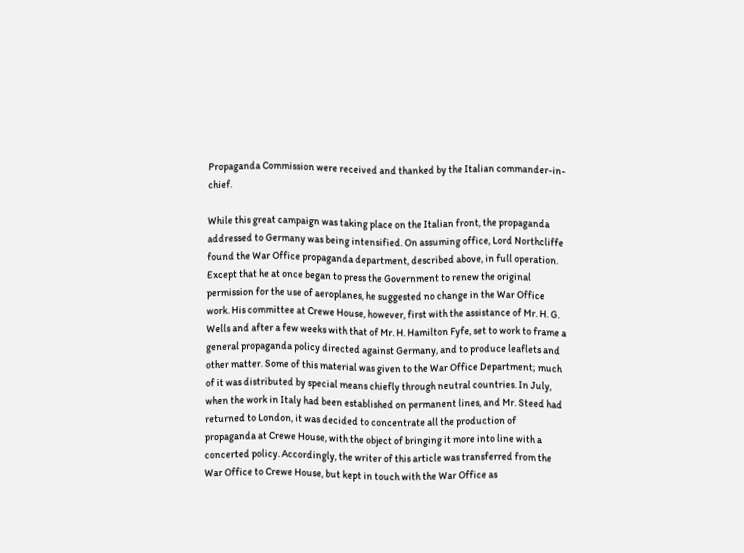Propaganda Commission were received and thanked by the Italian commander-in-chief.

While this great campaign was taking place on the Italian front, the propaganda addressed to Germany was being intensified. On assuming office, Lord Northcliffe found the War Office propaganda department, described above, in full operation. Except that he at once began to press the Government to renew the original permission for the use of aeroplanes, he suggested no change in the War Office work. His committee at Crewe House, however, first with the assistance of Mr. H. G. Wells and after a few weeks with that of Mr. H. Hamilton Fyfe, set to work to frame a general propaganda policy directed against Germany, and to produce leaflets and other matter. Some of this material was given to the War Office Department; much of it was distributed by special means chiefly through neutral countries. In July, when the work in Italy had been established on permanent lines, and Mr. Steed had returned to London, it was decided to concentrate all the production of propaganda at Crewe House, with the object of bringing it more into line with a concerted policy. Accordingly, the writer of this article was transferred from the War Office to Crewe House, but kept in touch with the War Office as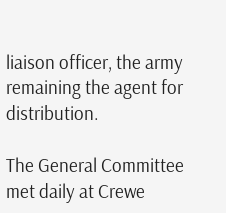liaison officer, the army remaining the agent for distribution.

The General Committee met daily at Crewe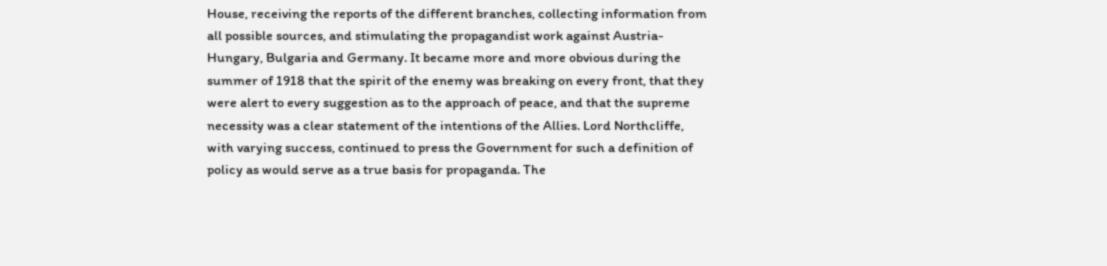House, receiving the reports of the different branches, collecting information from all possible sources, and stimulating the propagandist work against Austria-Hungary, Bulgaria and Germany. It became more and more obvious during the summer of 1918 that the spirit of the enemy was breaking on every front, that they were alert to every suggestion as to the approach of peace, and that the supreme necessity was a clear statement of the intentions of the Allies. Lord Northcliffe, with varying success, continued to press the Government for such a definition of policy as would serve as a true basis for propaganda. The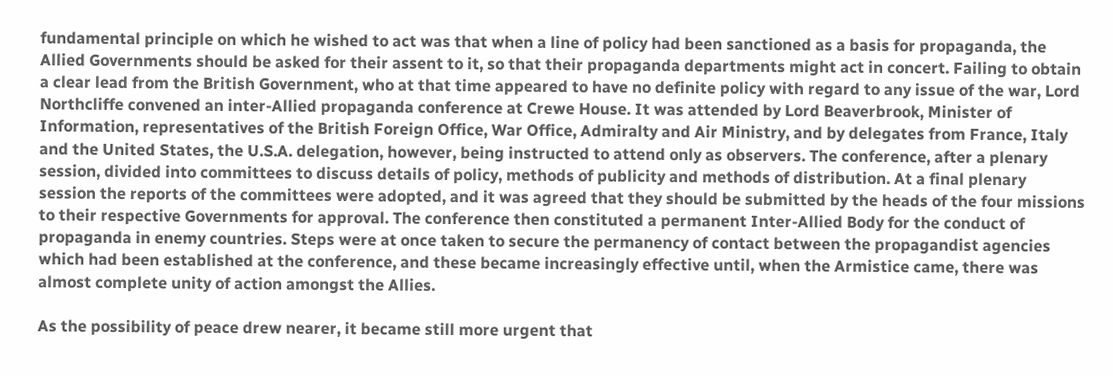fundamental principle on which he wished to act was that when a line of policy had been sanctioned as a basis for propaganda, the Allied Governments should be asked for their assent to it, so that their propaganda departments might act in concert. Failing to obtain a clear lead from the British Government, who at that time appeared to have no definite policy with regard to any issue of the war, Lord Northcliffe convened an inter-Allied propaganda conference at Crewe House. It was attended by Lord Beaverbrook, Minister of Information, representatives of the British Foreign Office, War Office, Admiralty and Air Ministry, and by delegates from France, Italy and the United States, the U.S.A. delegation, however, being instructed to attend only as observers. The conference, after a plenary session, divided into committees to discuss details of policy, methods of publicity and methods of distribution. At a final plenary session the reports of the committees were adopted, and it was agreed that they should be submitted by the heads of the four missions to their respective Governments for approval. The conference then constituted a permanent Inter-Allied Body for the conduct of propaganda in enemy countries. Steps were at once taken to secure the permanency of contact between the propagandist agencies which had been established at the conference, and these became increasingly effective until, when the Armistice came, there was almost complete unity of action amongst the Allies.

As the possibility of peace drew nearer, it became still more urgent that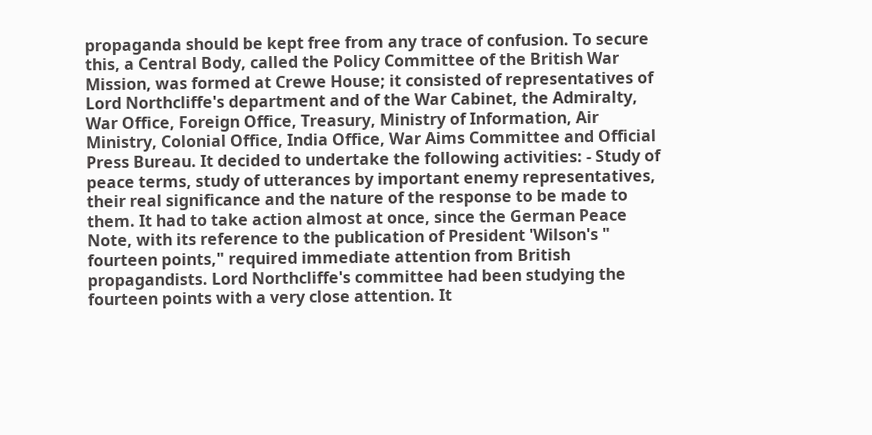propaganda should be kept free from any trace of confusion. To secure this, a Central Body, called the Policy Committee of the British War Mission, was formed at Crewe House; it consisted of representatives of Lord Northcliffe's department and of the War Cabinet, the Admiralty, War Office, Foreign Office, Treasury, Ministry of Information, Air Ministry, Colonial Office, India Office, War Aims Committee and Official Press Bureau. It decided to undertake the following activities: - Study of peace terms, study of utterances by important enemy representatives, their real significance and the nature of the response to be made to them. It had to take action almost at once, since the German Peace Note, with its reference to the publication of President 'Wilson's " fourteen points," required immediate attention from British propagandists. Lord Northcliffe's committee had been studying the fourteen points with a very close attention. It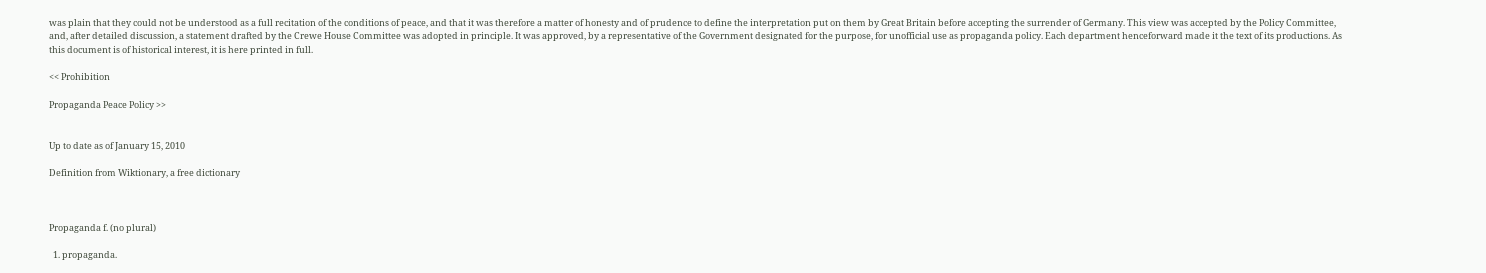was plain that they could not be understood as a full recitation of the conditions of peace, and that it was therefore a matter of honesty and of prudence to define the interpretation put on them by Great Britain before accepting the surrender of Germany. This view was accepted by the Policy Committee, and, after detailed discussion, a statement drafted by the Crewe House Committee was adopted in principle. It was approved, by a representative of the Government designated for the purpose, for unofficial use as propaganda policy. Each department henceforward made it the text of its productions. As this document is of historical interest, it is here printed in full.

<< Prohibition

Propaganda Peace Policy >>


Up to date as of January 15, 2010

Definition from Wiktionary, a free dictionary



Propaganda f. (no plural)

  1. propaganda.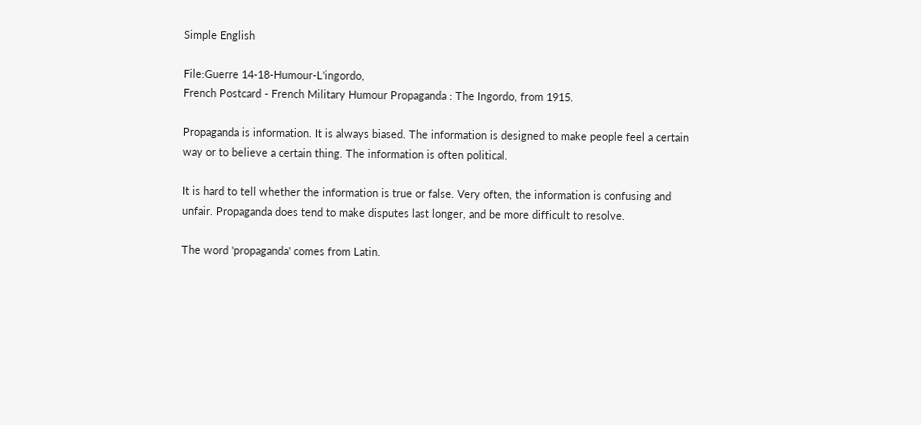Simple English

File:Guerre 14-18-Humour-L'ingordo,
French Postcard - French Military Humour Propaganda : The Ingordo, from 1915.

Propaganda is information. It is always biased. The information is designed to make people feel a certain way or to believe a certain thing. The information is often political.

It is hard to tell whether the information is true or false. Very often, the information is confusing and unfair. Propaganda does tend to make disputes last longer, and be more difficult to resolve.

The word 'propaganda' comes from Latin.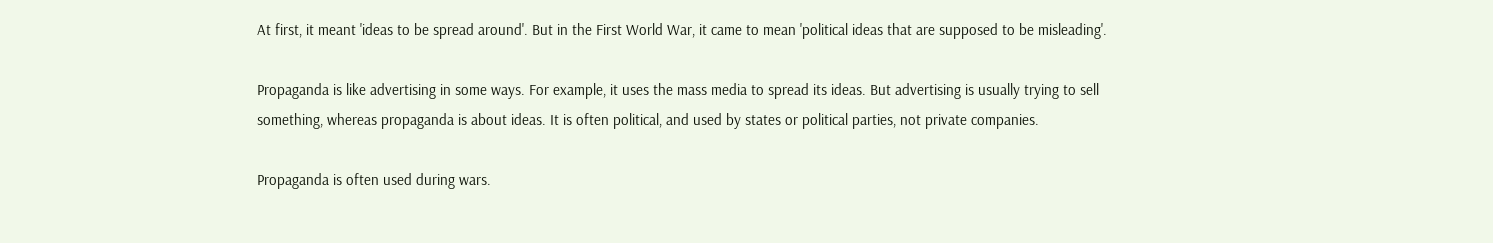At first, it meant 'ideas to be spread around'. But in the First World War, it came to mean 'political ideas that are supposed to be misleading'.

Propaganda is like advertising in some ways. For example, it uses the mass media to spread its ideas. But advertising is usually trying to sell something, whereas propaganda is about ideas. It is often political, and used by states or political parties, not private companies.

Propaganda is often used during wars.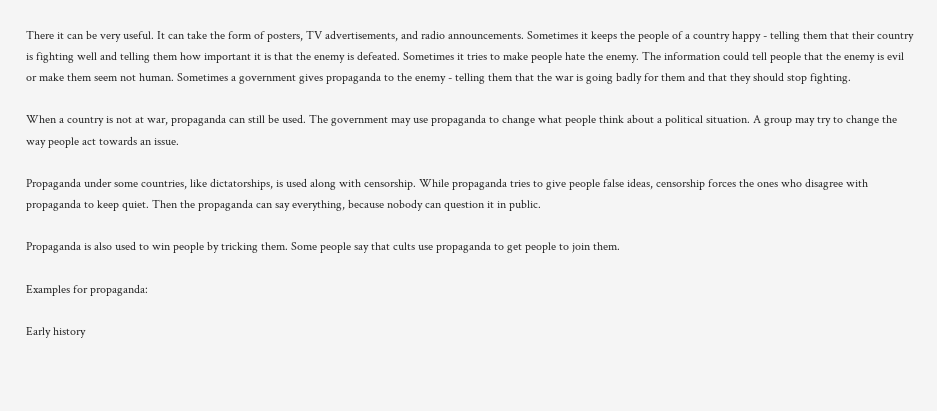There it can be very useful. It can take the form of posters, TV advertisements, and radio announcements. Sometimes it keeps the people of a country happy - telling them that their country is fighting well and telling them how important it is that the enemy is defeated. Sometimes it tries to make people hate the enemy. The information could tell people that the enemy is evil or make them seem not human. Sometimes a government gives propaganda to the enemy - telling them that the war is going badly for them and that they should stop fighting.

When a country is not at war, propaganda can still be used. The government may use propaganda to change what people think about a political situation. A group may try to change the way people act towards an issue.

Propaganda under some countries, like dictatorships, is used along with censorship. While propaganda tries to give people false ideas, censorship forces the ones who disagree with propaganda to keep quiet. Then the propaganda can say everything, because nobody can question it in public.

Propaganda is also used to win people by tricking them. Some people say that cults use propaganda to get people to join them.

Examples for propaganda:

Early history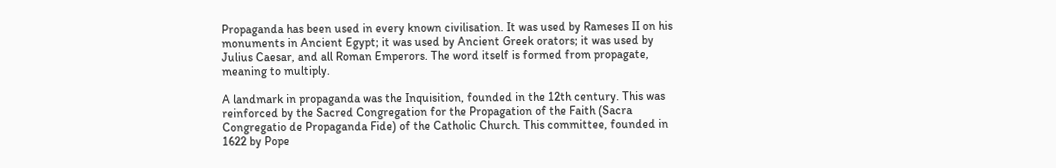Propaganda has been used in every known civilisation. It was used by Rameses II on his monuments in Ancient Egypt; it was used by Ancient Greek orators; it was used by Julius Caesar, and all Roman Emperors. The word itself is formed from propagate, meaning to multiply.

A landmark in propaganda was the Inquisition, founded in the 12th century. This was reinforced by the Sacred Congregation for the Propagation of the Faith (Sacra Congregatio de Propaganda Fide) of the Catholic Church. This committee, founded in 1622 by Pope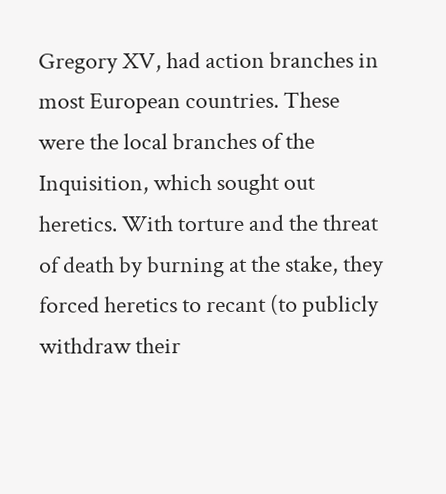Gregory XV, had action branches in most European countries. These were the local branches of the Inquisition, which sought out heretics. With torture and the threat of death by burning at the stake, they forced heretics to recant (to publicly withdraw their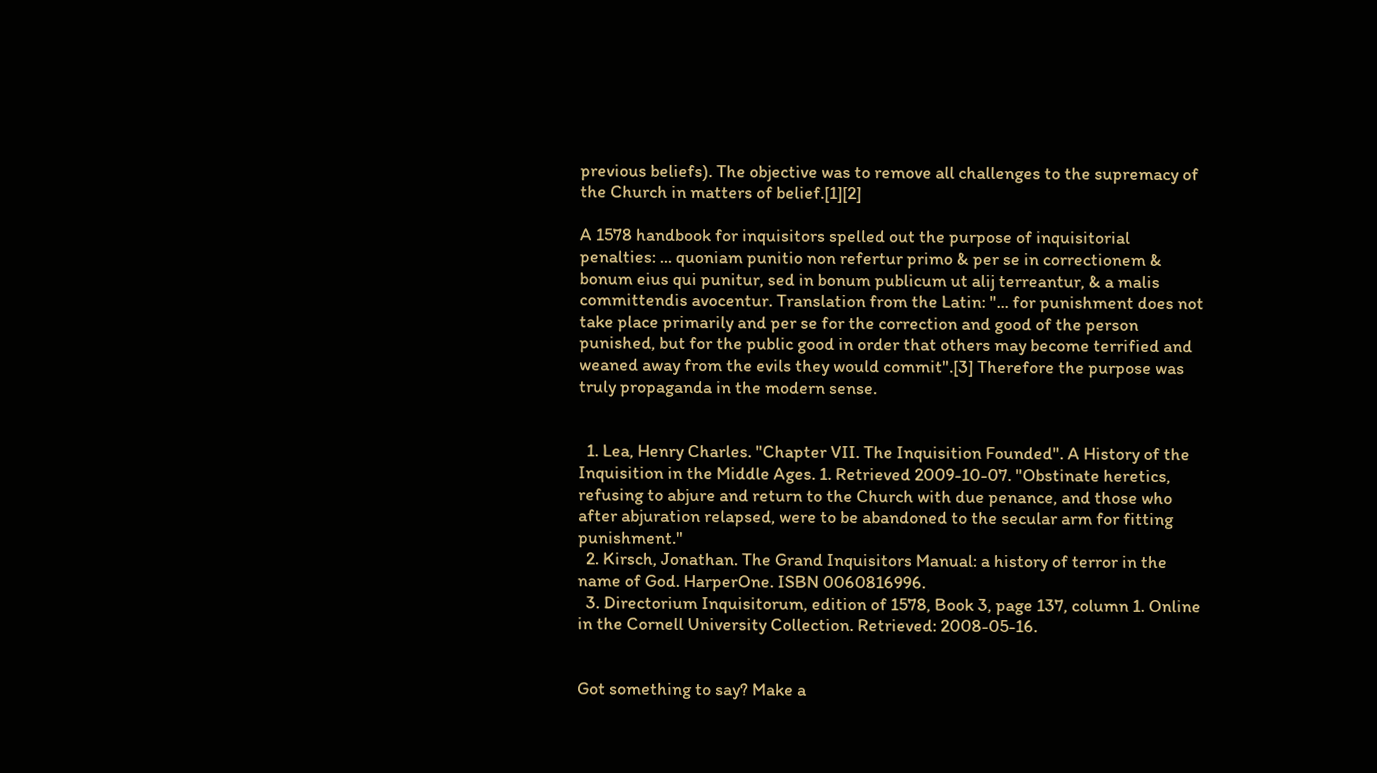previous beliefs). The objective was to remove all challenges to the supremacy of the Church in matters of belief.[1][2]

A 1578 handbook for inquisitors spelled out the purpose of inquisitorial penalties: ... quoniam punitio non refertur primo & per se in correctionem & bonum eius qui punitur, sed in bonum publicum ut alij terreantur, & a malis committendis avocentur. Translation from the Latin: "... for punishment does not take place primarily and per se for the correction and good of the person punished, but for the public good in order that others may become terrified and weaned away from the evils they would commit".[3] Therefore the purpose was truly propaganda in the modern sense.


  1. Lea, Henry Charles. "Chapter VII. The Inquisition Founded". A History of the Inquisition in the Middle Ages. 1. Retrieved 2009-10-07. "Obstinate heretics, refusing to abjure and return to the Church with due penance, and those who after abjuration relapsed, were to be abandoned to the secular arm for fitting punishment."
  2. Kirsch, Jonathan. The Grand Inquisitors Manual: a history of terror in the name of God. HarperOne. ISBN 0060816996.
  3. Directorium Inquisitorum, edition of 1578, Book 3, page 137, column 1. Online in the Cornell University Collection. Retrieved: 2008-05-16.


Got something to say? Make a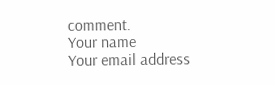comment.
Your name
Your email address